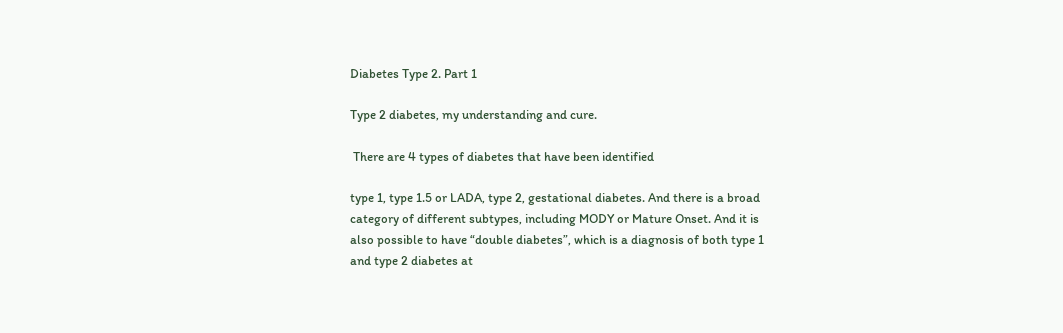Diabetes Type 2. Part 1

Type 2 diabetes, my understanding and cure.

 There are 4 types of diabetes that have been identified

type 1, type 1.5 or LADA, type 2, gestational diabetes. And there is a broad category of different subtypes, including MODY or Mature Onset. And it is also possible to have “double diabetes”, which is a diagnosis of both type 1 and type 2 diabetes at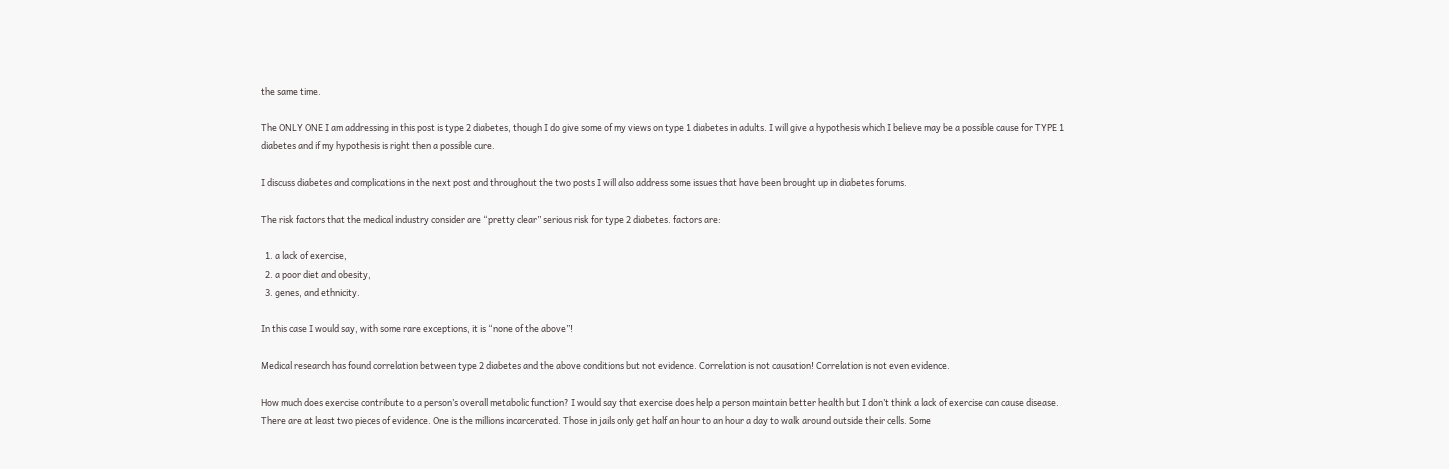the same time.

The ONLY ONE I am addressing in this post is type 2 diabetes, though I do give some of my views on type 1 diabetes in adults. I will give a hypothesis which I believe may be a possible cause for TYPE 1 diabetes and if my hypothesis is right then a possible cure.

I discuss diabetes and complications in the next post and throughout the two posts I will also address some issues that have been brought up in diabetes forums.

The risk factors that the medical industry consider are “pretty clear” serious risk for type 2 diabetes. factors are:

  1. a lack of exercise,
  2. a poor diet and obesity,
  3. genes, and ethnicity.

In this case I would say, with some rare exceptions, it is “none of the above”!

Medical research has found correlation between type 2 diabetes and the above conditions but not evidence. Correlation is not causation! Correlation is not even evidence.

How much does exercise contribute to a person’s overall metabolic function? I would say that exercise does help a person maintain better health but I don’t think a lack of exercise can cause disease. There are at least two pieces of evidence. One is the millions incarcerated. Those in jails only get half an hour to an hour a day to walk around outside their cells. Some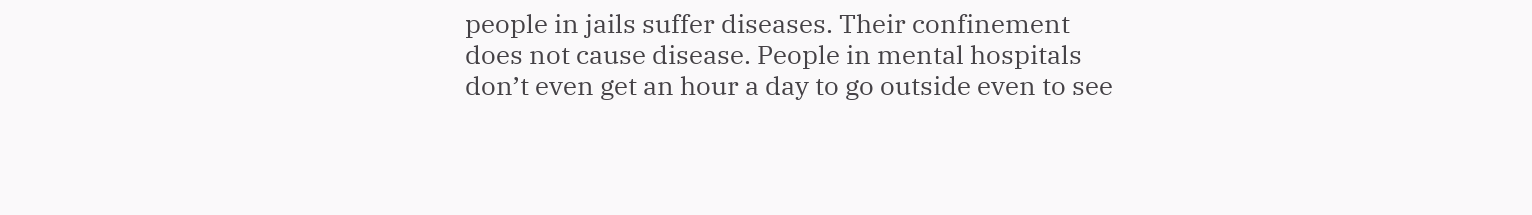people in jails suffer diseases. Their confinement does not cause disease. People in mental hospitals don’t even get an hour a day to go outside even to see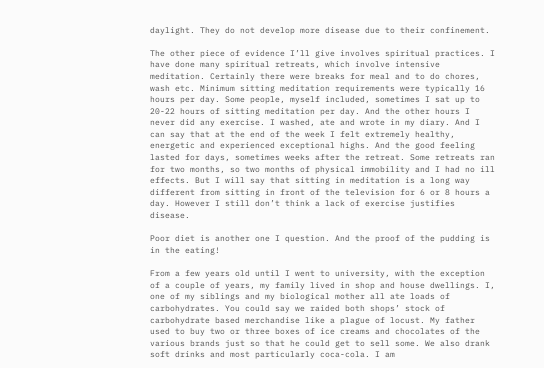daylight. They do not develop more disease due to their confinement.

The other piece of evidence I’ll give involves spiritual practices. I have done many spiritual retreats, which involve intensive meditation. Certainly there were breaks for meal and to do chores, wash etc. Minimum sitting meditation requirements were typically 16 hours per day. Some people, myself included, sometimes I sat up to 20-22 hours of sitting meditation per day. And the other hours I never did any exercise. I washed, ate and wrote in my diary. And I can say that at the end of the week I felt extremely healthy, energetic and experienced exceptional highs. And the good feeling lasted for days, sometimes weeks after the retreat. Some retreats ran for two months, so two months of physical immobility and I had no ill effects. But I will say that sitting in meditation is a long way different from sitting in front of the television for 6 or 8 hours a day. However I still don’t think a lack of exercise justifies disease.

Poor diet is another one I question. And the proof of the pudding is in the eating!

From a few years old until I went to university, with the exception of a couple of years, my family lived in shop and house dwellings. I, one of my siblings and my biological mother all ate loads of carbohydrates. You could say we raided both shops’ stock of carbohydrate based merchandise like a plague of locust. My father used to buy two or three boxes of ice creams and chocolates of the various brands just so that he could get to sell some. We also drank soft drinks and most particularly coca-cola. I am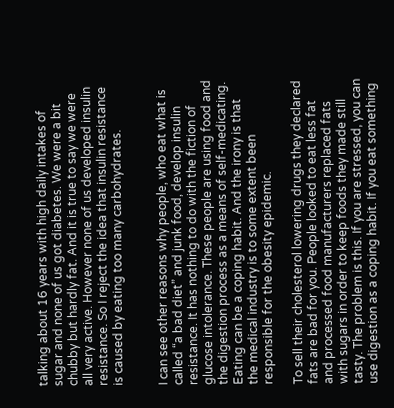talking about 16 years with high daily intakes of sugar and none of us got diabetes. We were a bit chubby but hardly fat. And it is true to say we were all very active. However none of us developed insulin resistance. So I reject the idea that insulin resistance is caused by eating too many carbohydrates.


I can see other reasons why people, who eat what is called “a bad diet” and junk food, develop insulin resistance. It has nothing to do with the fiction of glucose intolerance. These people are using food and the digestion process as a means of self-medicating. Eating can be a coping habit. And the irony is that the medical industry is to some extent been responsible for the obesity epidemic.

To sell their cholesterol lowering drugs they declared fats are bad for you. People looked to eat less fat and processed food manufacturers replaced fats with sugars in order to keep foods they made still tasty. The problem is this. If you are stressed, you can use digestion as a coping habit. If you eat something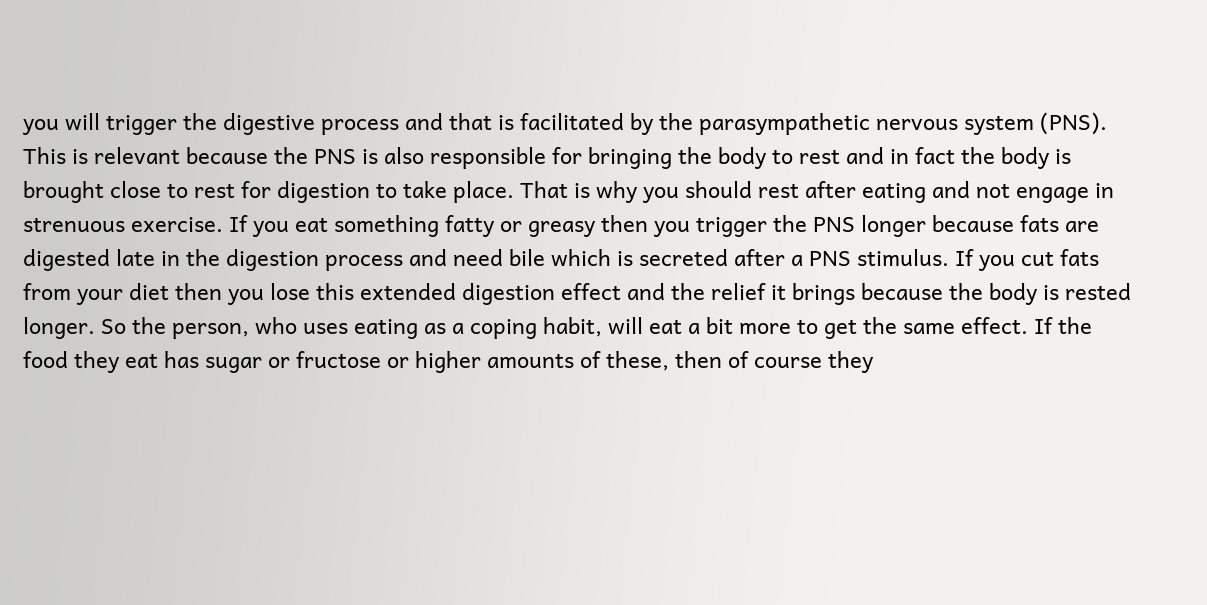you will trigger the digestive process and that is facilitated by the parasympathetic nervous system (PNS). This is relevant because the PNS is also responsible for bringing the body to rest and in fact the body is brought close to rest for digestion to take place. That is why you should rest after eating and not engage in strenuous exercise. If you eat something fatty or greasy then you trigger the PNS longer because fats are digested late in the digestion process and need bile which is secreted after a PNS stimulus. If you cut fats from your diet then you lose this extended digestion effect and the relief it brings because the body is rested longer. So the person, who uses eating as a coping habit, will eat a bit more to get the same effect. If the food they eat has sugar or fructose or higher amounts of these, then of course they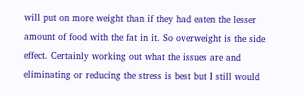will put on more weight than if they had eaten the lesser amount of food with the fat in it. So overweight is the side effect. Certainly working out what the issues are and eliminating or reducing the stress is best but I still would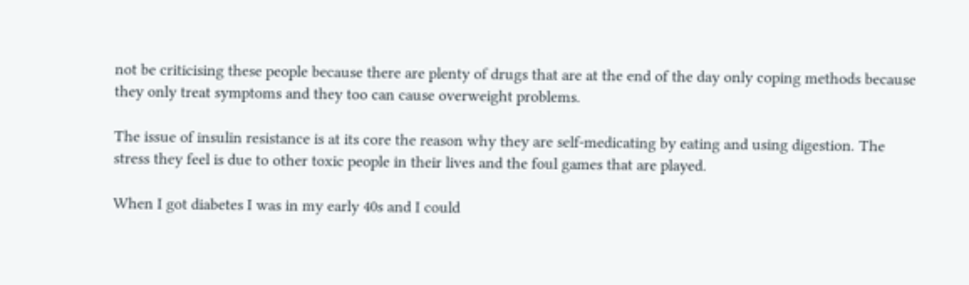not be criticising these people because there are plenty of drugs that are at the end of the day only coping methods because they only treat symptoms and they too can cause overweight problems.

The issue of insulin resistance is at its core the reason why they are self-medicating by eating and using digestion. The stress they feel is due to other toxic people in their lives and the foul games that are played.

When I got diabetes I was in my early 40s and I could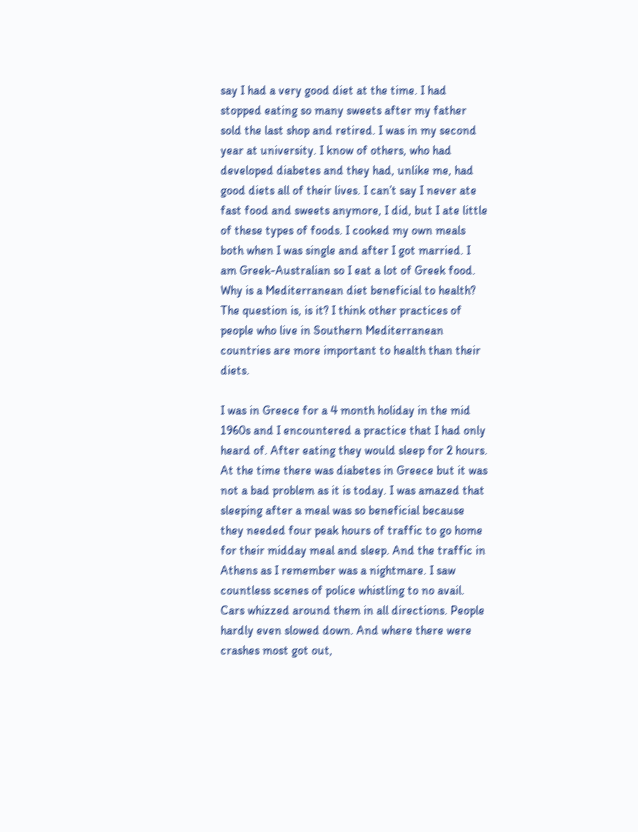say I had a very good diet at the time. I had stopped eating so many sweets after my father sold the last shop and retired. I was in my second year at university. I know of others, who had developed diabetes and they had, unlike me, had good diets all of their lives. I can’t say I never ate fast food and sweets anymore, I did, but I ate little of these types of foods. I cooked my own meals both when I was single and after I got married. I am Greek-Australian so I eat a lot of Greek food. Why is a Mediterranean diet beneficial to health? The question is, is it? I think other practices of people who live in Southern Mediterranean countries are more important to health than their diets.

I was in Greece for a 4 month holiday in the mid 1960s and I encountered a practice that I had only heard of. After eating they would sleep for 2 hours. At the time there was diabetes in Greece but it was not a bad problem as it is today. I was amazed that sleeping after a meal was so beneficial because they needed four peak hours of traffic to go home for their midday meal and sleep. And the traffic in Athens as I remember was a nightmare. I saw countless scenes of police whistling to no avail. Cars whizzed around them in all directions. People hardly even slowed down. And where there were crashes most got out,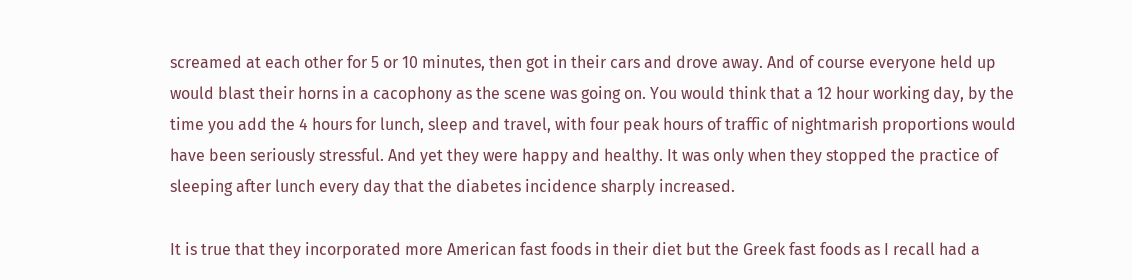screamed at each other for 5 or 10 minutes, then got in their cars and drove away. And of course everyone held up would blast their horns in a cacophony as the scene was going on. You would think that a 12 hour working day, by the time you add the 4 hours for lunch, sleep and travel, with four peak hours of traffic of nightmarish proportions would have been seriously stressful. And yet they were happy and healthy. It was only when they stopped the practice of sleeping after lunch every day that the diabetes incidence sharply increased.

It is true that they incorporated more American fast foods in their diet but the Greek fast foods as I recall had a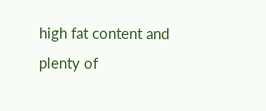high fat content and plenty of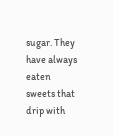sugar. They have always eaten sweets that drip with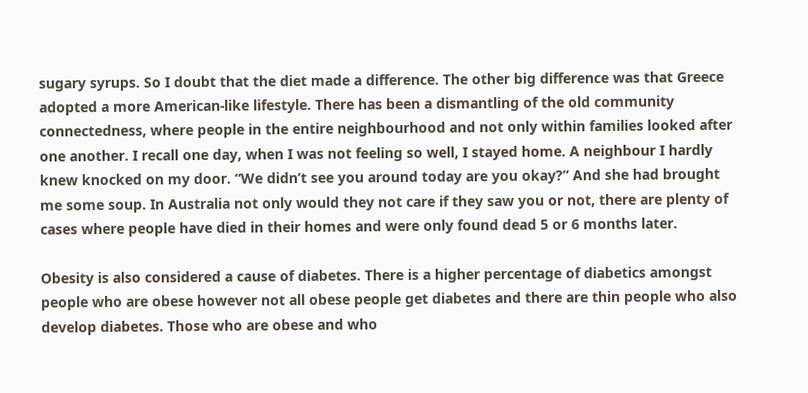sugary syrups. So I doubt that the diet made a difference. The other big difference was that Greece adopted a more American-like lifestyle. There has been a dismantling of the old community connectedness, where people in the entire neighbourhood and not only within families looked after one another. I recall one day, when I was not feeling so well, I stayed home. A neighbour I hardly knew knocked on my door. “We didn’t see you around today are you okay?” And she had brought me some soup. In Australia not only would they not care if they saw you or not, there are plenty of cases where people have died in their homes and were only found dead 5 or 6 months later.

Obesity is also considered a cause of diabetes. There is a higher percentage of diabetics amongst people who are obese however not all obese people get diabetes and there are thin people who also develop diabetes. Those who are obese and who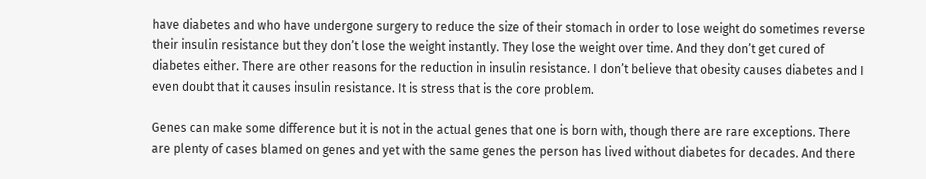have diabetes and who have undergone surgery to reduce the size of their stomach in order to lose weight do sometimes reverse their insulin resistance but they don’t lose the weight instantly. They lose the weight over time. And they don’t get cured of diabetes either. There are other reasons for the reduction in insulin resistance. I don’t believe that obesity causes diabetes and I even doubt that it causes insulin resistance. It is stress that is the core problem.

Genes can make some difference but it is not in the actual genes that one is born with, though there are rare exceptions. There are plenty of cases blamed on genes and yet with the same genes the person has lived without diabetes for decades. And there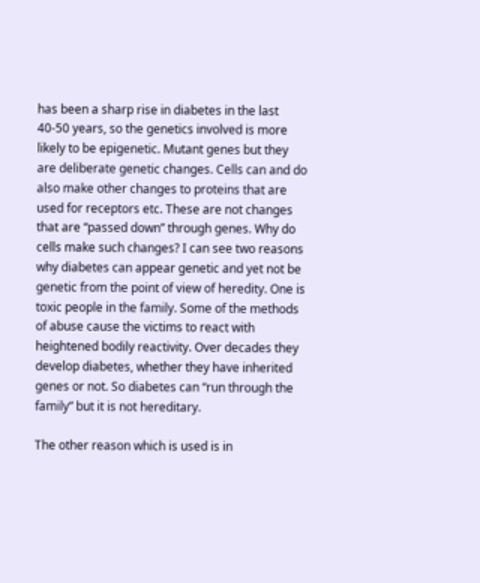has been a sharp rise in diabetes in the last 40-50 years, so the genetics involved is more likely to be epigenetic. Mutant genes but they are deliberate genetic changes. Cells can and do also make other changes to proteins that are used for receptors etc. These are not changes that are “passed down” through genes. Why do cells make such changes? I can see two reasons why diabetes can appear genetic and yet not be genetic from the point of view of heredity. One is toxic people in the family. Some of the methods of abuse cause the victims to react with heightened bodily reactivity. Over decades they develop diabetes, whether they have inherited genes or not. So diabetes can “run through the family” but it is not hereditary.

The other reason which is used is in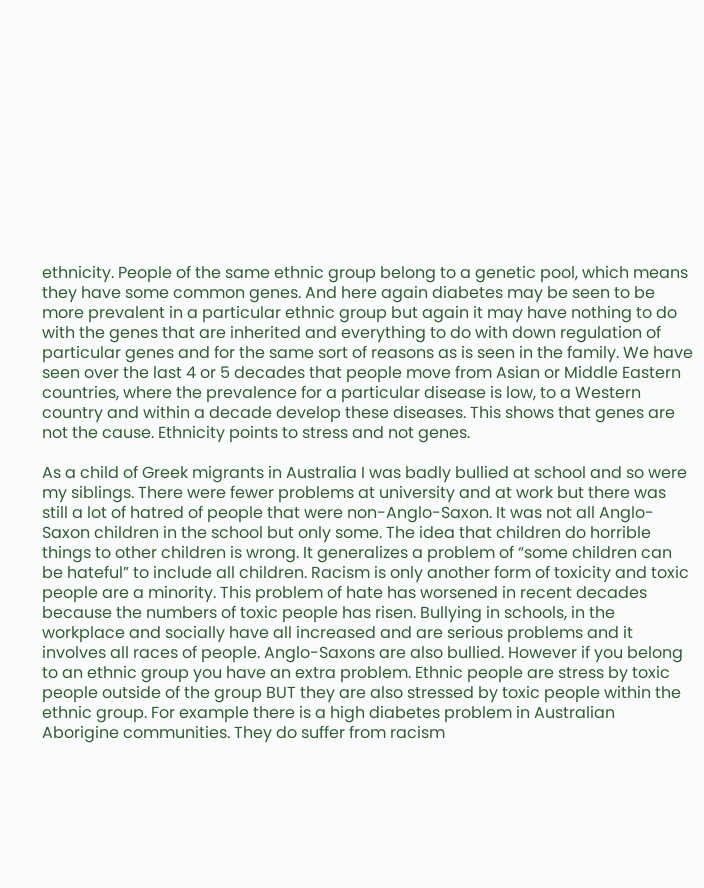ethnicity. People of the same ethnic group belong to a genetic pool, which means they have some common genes. And here again diabetes may be seen to be more prevalent in a particular ethnic group but again it may have nothing to do with the genes that are inherited and everything to do with down regulation of particular genes and for the same sort of reasons as is seen in the family. We have seen over the last 4 or 5 decades that people move from Asian or Middle Eastern countries, where the prevalence for a particular disease is low, to a Western country and within a decade develop these diseases. This shows that genes are not the cause. Ethnicity points to stress and not genes.

As a child of Greek migrants in Australia I was badly bullied at school and so were my siblings. There were fewer problems at university and at work but there was still a lot of hatred of people that were non-Anglo-Saxon. It was not all Anglo-Saxon children in the school but only some. The idea that children do horrible things to other children is wrong. It generalizes a problem of “some children can be hateful” to include all children. Racism is only another form of toxicity and toxic people are a minority. This problem of hate has worsened in recent decades because the numbers of toxic people has risen. Bullying in schools, in the workplace and socially have all increased and are serious problems and it involves all races of people. Anglo-Saxons are also bullied. However if you belong to an ethnic group you have an extra problem. Ethnic people are stress by toxic people outside of the group BUT they are also stressed by toxic people within the ethnic group. For example there is a high diabetes problem in Australian Aborigine communities. They do suffer from racism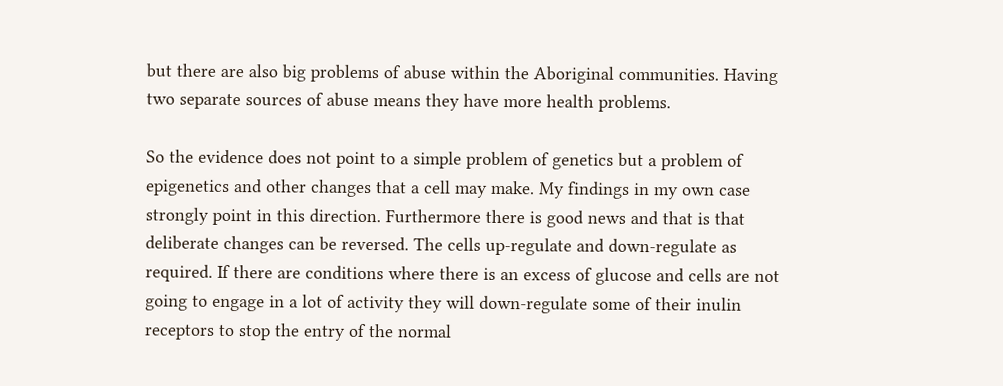but there are also big problems of abuse within the Aboriginal communities. Having two separate sources of abuse means they have more health problems.

So the evidence does not point to a simple problem of genetics but a problem of epigenetics and other changes that a cell may make. My findings in my own case strongly point in this direction. Furthermore there is good news and that is that deliberate changes can be reversed. The cells up-regulate and down-regulate as required. If there are conditions where there is an excess of glucose and cells are not going to engage in a lot of activity they will down-regulate some of their inulin receptors to stop the entry of the normal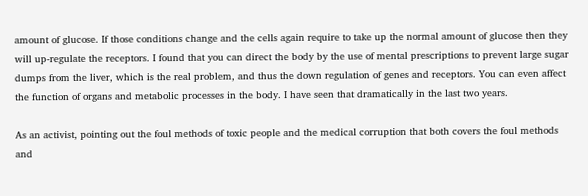amount of glucose. If those conditions change and the cells again require to take up the normal amount of glucose then they will up-regulate the receptors. I found that you can direct the body by the use of mental prescriptions to prevent large sugar dumps from the liver, which is the real problem, and thus the down regulation of genes and receptors. You can even affect the function of organs and metabolic processes in the body. I have seen that dramatically in the last two years.

As an activist, pointing out the foul methods of toxic people and the medical corruption that both covers the foul methods and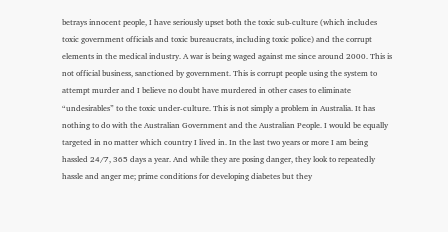betrays innocent people, I have seriously upset both the toxic sub-culture (which includes toxic government officials and toxic bureaucrats, including toxic police) and the corrupt elements in the medical industry. A war is being waged against me since around 2000. This is not official business, sanctioned by government. This is corrupt people using the system to attempt murder and I believe no doubt have murdered in other cases to eliminate “undesirables” to the toxic under-culture. This is not simply a problem in Australia. It has nothing to do with the Australian Government and the Australian People. I would be equally targeted in no matter which country I lived in. In the last two years or more I am being hassled 24/7, 365 days a year. And while they are posing danger, they look to repeatedly hassle and anger me; prime conditions for developing diabetes but they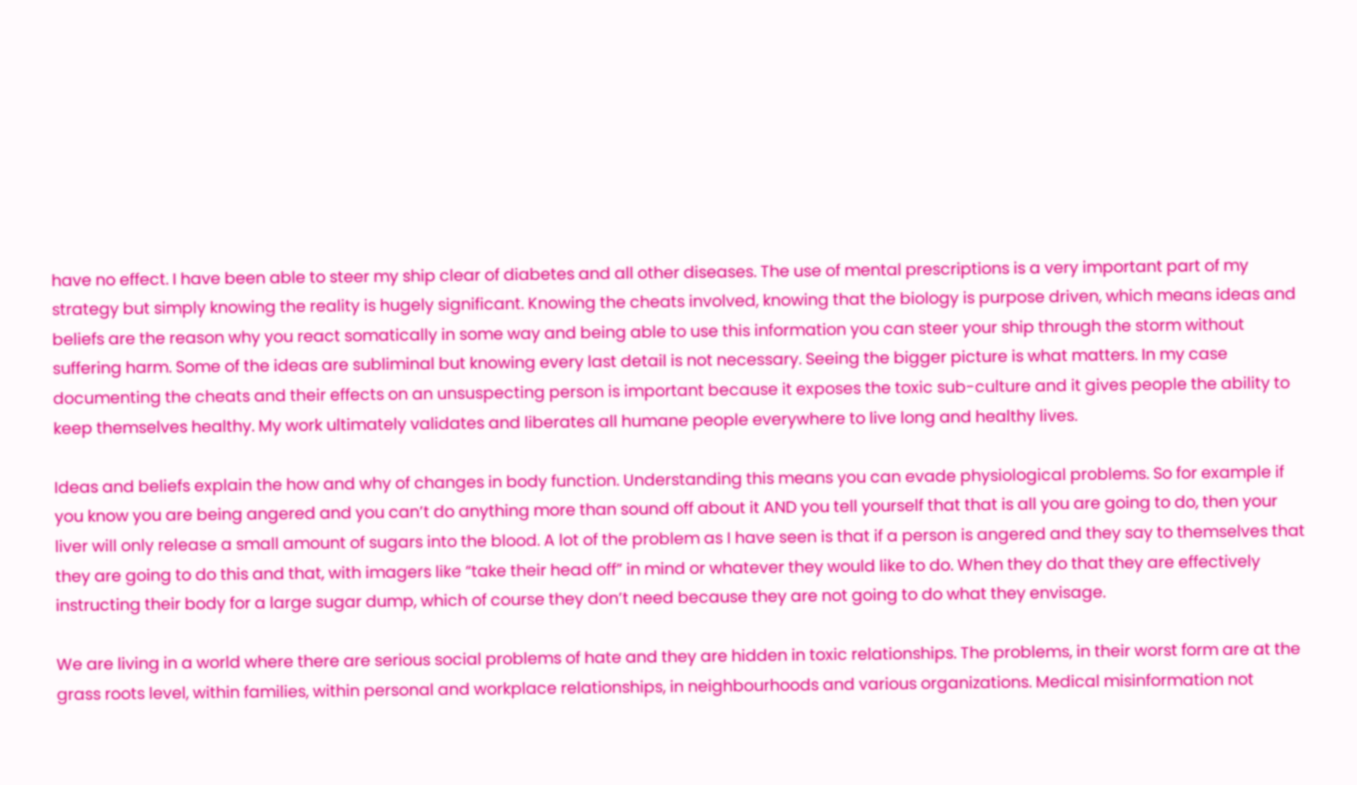have no effect. I have been able to steer my ship clear of diabetes and all other diseases. The use of mental prescriptions is a very important part of my strategy but simply knowing the reality is hugely significant. Knowing the cheats involved, knowing that the biology is purpose driven, which means ideas and beliefs are the reason why you react somatically in some way and being able to use this information you can steer your ship through the storm without suffering harm. Some of the ideas are subliminal but knowing every last detail is not necessary. Seeing the bigger picture is what matters. In my case documenting the cheats and their effects on an unsuspecting person is important because it exposes the toxic sub-culture and it gives people the ability to keep themselves healthy. My work ultimately validates and liberates all humane people everywhere to live long and healthy lives.

Ideas and beliefs explain the how and why of changes in body function. Understanding this means you can evade physiological problems. So for example if you know you are being angered and you can’t do anything more than sound off about it AND you tell yourself that that is all you are going to do, then your liver will only release a small amount of sugars into the blood. A lot of the problem as I have seen is that if a person is angered and they say to themselves that they are going to do this and that, with imagers like “take their head off” in mind or whatever they would like to do. When they do that they are effectively instructing their body for a large sugar dump, which of course they don’t need because they are not going to do what they envisage.

We are living in a world where there are serious social problems of hate and they are hidden in toxic relationships. The problems, in their worst form are at the grass roots level, within families, within personal and workplace relationships, in neighbourhoods and various organizations. Medical misinformation not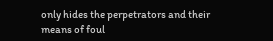only hides the perpetrators and their means of foul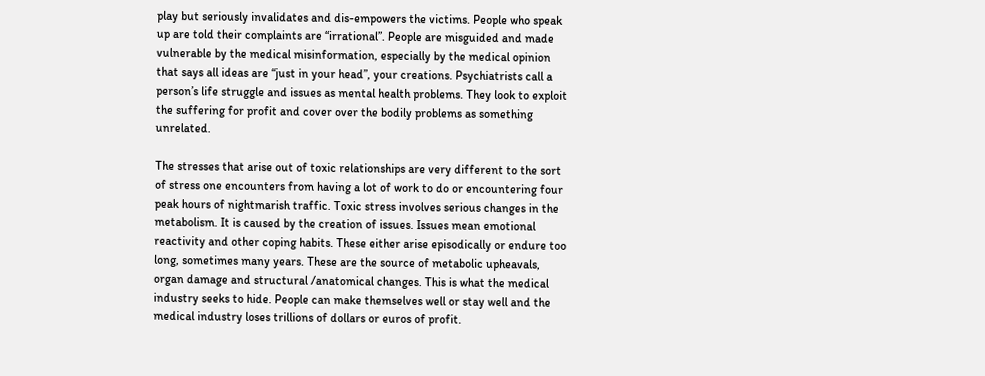play but seriously invalidates and dis-empowers the victims. People who speak up are told their complaints are “irrational”. People are misguided and made vulnerable by the medical misinformation, especially by the medical opinion that says all ideas are “just in your head”, your creations. Psychiatrists call a person’s life struggle and issues as mental health problems. They look to exploit the suffering for profit and cover over the bodily problems as something unrelated.

The stresses that arise out of toxic relationships are very different to the sort of stress one encounters from having a lot of work to do or encountering four peak hours of nightmarish traffic. Toxic stress involves serious changes in the metabolism. It is caused by the creation of issues. Issues mean emotional reactivity and other coping habits. These either arise episodically or endure too long, sometimes many years. These are the source of metabolic upheavals, organ damage and structural /anatomical changes. This is what the medical industry seeks to hide. People can make themselves well or stay well and the medical industry loses trillions of dollars or euros of profit.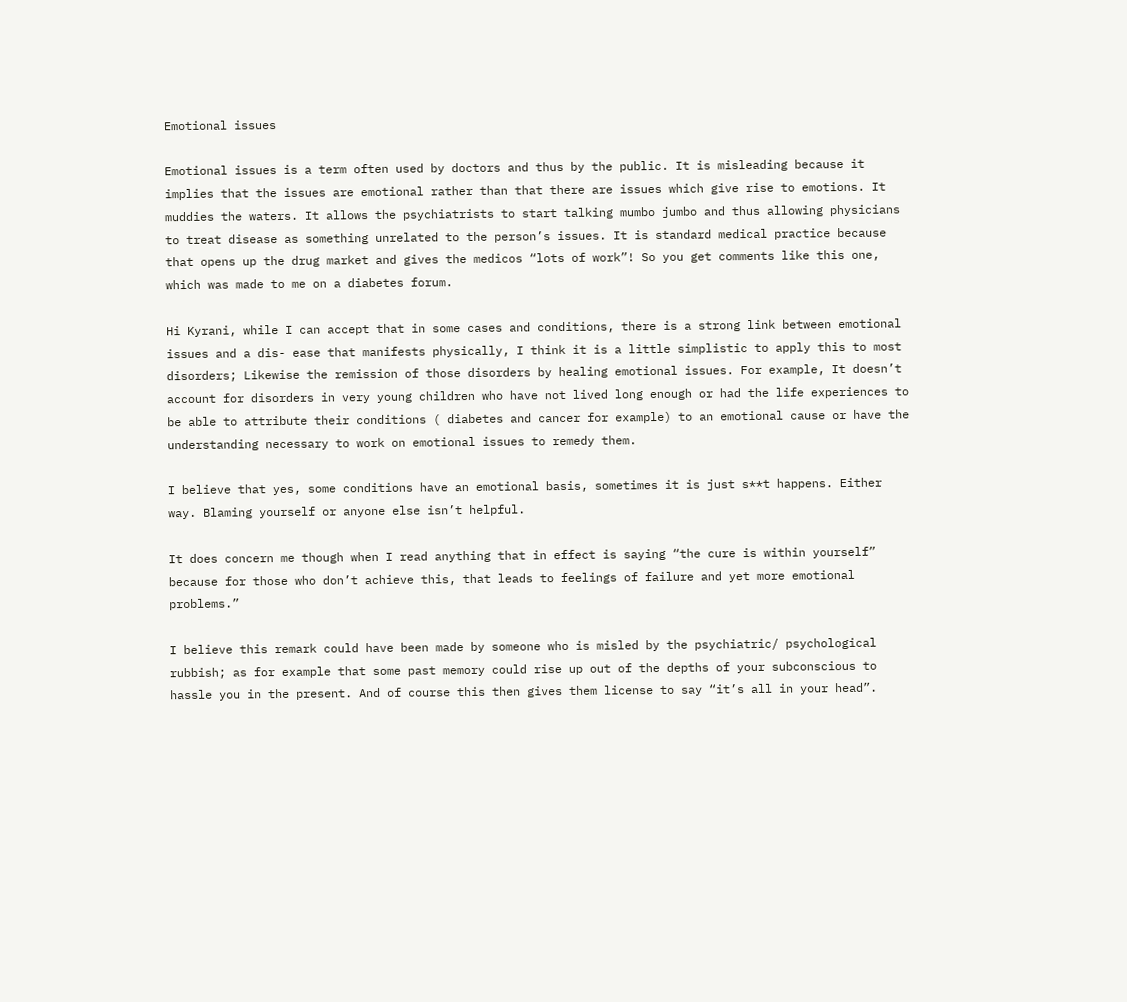Emotional issues

Emotional issues is a term often used by doctors and thus by the public. It is misleading because it implies that the issues are emotional rather than that there are issues which give rise to emotions. It muddies the waters. It allows the psychiatrists to start talking mumbo jumbo and thus allowing physicians to treat disease as something unrelated to the person’s issues. It is standard medical practice because that opens up the drug market and gives the medicos “lots of work”! So you get comments like this one, which was made to me on a diabetes forum.

Hi Kyrani, while I can accept that in some cases and conditions, there is a strong link between emotional issues and a dis- ease that manifests physically, I think it is a little simplistic to apply this to most disorders; Likewise the remission of those disorders by healing emotional issues. For example, It doesn’t account for disorders in very young children who have not lived long enough or had the life experiences to be able to attribute their conditions ( diabetes and cancer for example) to an emotional cause or have the understanding necessary to work on emotional issues to remedy them.

I believe that yes, some conditions have an emotional basis, sometimes it is just s**t happens. Either way. Blaming yourself or anyone else isn’t helpful.

It does concern me though when I read anything that in effect is saying “the cure is within yourself” because for those who don’t achieve this, that leads to feelings of failure and yet more emotional problems.”

I believe this remark could have been made by someone who is misled by the psychiatric/ psychological rubbish; as for example that some past memory could rise up out of the depths of your subconscious to hassle you in the present. And of course this then gives them license to say “it’s all in your head”.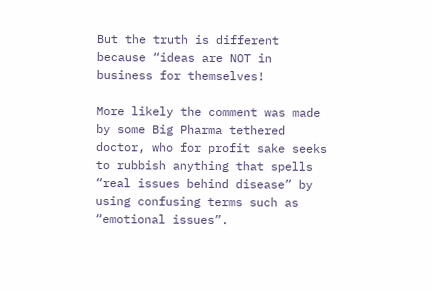But the truth is different because “ideas are NOT in business for themselves!

More likely the comment was made by some Big Pharma tethered doctor, who for profit sake seeks to rubbish anything that spells “real issues behind disease” by using confusing terms such as “emotional issues”.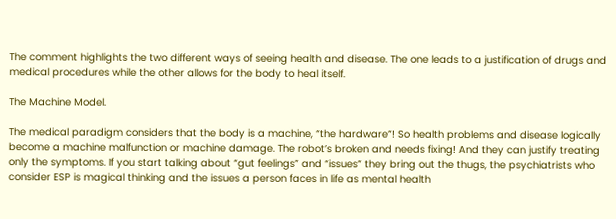The comment highlights the two different ways of seeing health and disease. The one leads to a justification of drugs and medical procedures while the other allows for the body to heal itself.

The Machine Model.

The medical paradigm considers that the body is a machine, “the hardware”! So health problems and disease logically become a machine malfunction or machine damage. The robot’s broken and needs fixing! And they can justify treating only the symptoms. If you start talking about “gut feelings” and “issues” they bring out the thugs, the psychiatrists who consider ESP is magical thinking and the issues a person faces in life as mental health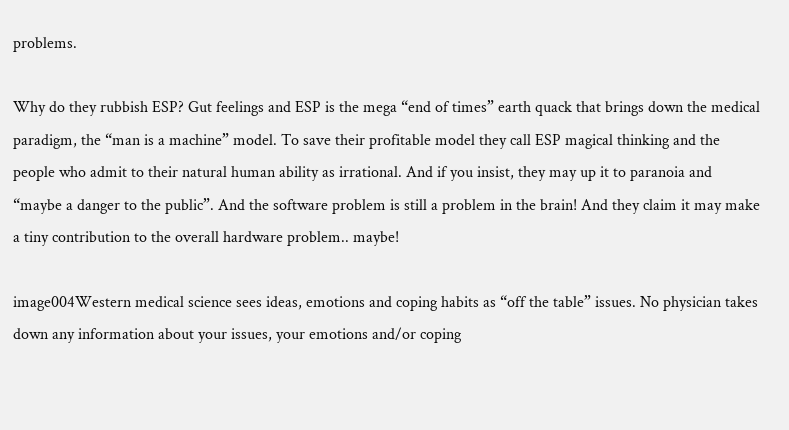problems.

Why do they rubbish ESP? Gut feelings and ESP is the mega “end of times” earth quack that brings down the medical paradigm, the “man is a machine” model. To save their profitable model they call ESP magical thinking and the people who admit to their natural human ability as irrational. And if you insist, they may up it to paranoia and “maybe a danger to the public”. And the software problem is still a problem in the brain! And they claim it may make a tiny contribution to the overall hardware problem.. maybe!

image004Western medical science sees ideas, emotions and coping habits as “off the table” issues. No physician takes down any information about your issues, your emotions and/or coping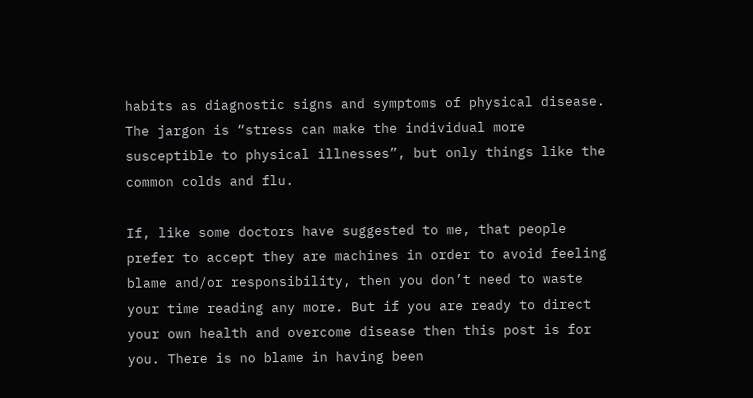habits as diagnostic signs and symptoms of physical disease. The jargon is “stress can make the individual more susceptible to physical illnesses”, but only things like the common colds and flu.

If, like some doctors have suggested to me, that people prefer to accept they are machines in order to avoid feeling blame and/or responsibility, then you don’t need to waste your time reading any more. But if you are ready to direct your own health and overcome disease then this post is for you. There is no blame in having been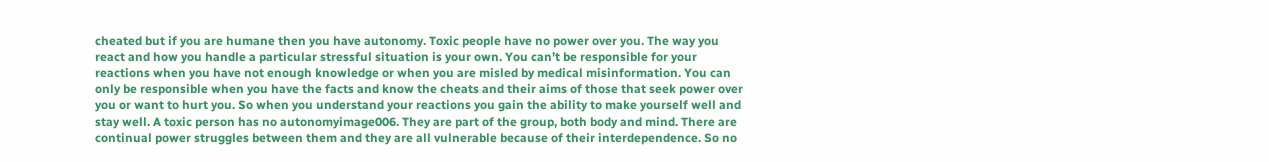cheated but if you are humane then you have autonomy. Toxic people have no power over you. The way you react and how you handle a particular stressful situation is your own. You can’t be responsible for your reactions when you have not enough knowledge or when you are misled by medical misinformation. You can only be responsible when you have the facts and know the cheats and their aims of those that seek power over you or want to hurt you. So when you understand your reactions you gain the ability to make yourself well and stay well. A toxic person has no autonomyimage006. They are part of the group, both body and mind. There are continual power struggles between them and they are all vulnerable because of their interdependence. So no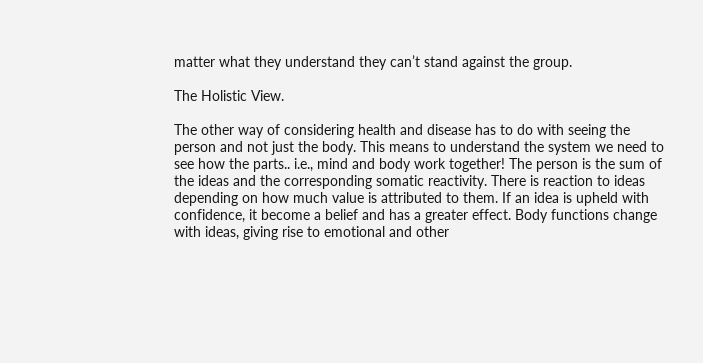matter what they understand they can’t stand against the group.

The Holistic View.

The other way of considering health and disease has to do with seeing the person and not just the body. This means to understand the system we need to see how the parts.. i.e., mind and body work together! The person is the sum of the ideas and the corresponding somatic reactivity. There is reaction to ideas depending on how much value is attributed to them. If an idea is upheld with confidence, it become a belief and has a greater effect. Body functions change with ideas, giving rise to emotional and other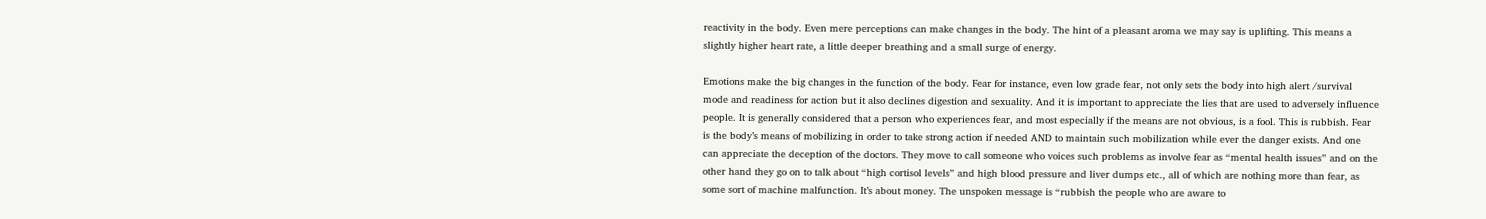reactivity in the body. Even mere perceptions can make changes in the body. The hint of a pleasant aroma we may say is uplifting. This means a slightly higher heart rate, a little deeper breathing and a small surge of energy.

Emotions make the big changes in the function of the body. Fear for instance, even low grade fear, not only sets the body into high alert /survival mode and readiness for action but it also declines digestion and sexuality. And it is important to appreciate the lies that are used to adversely influence people. It is generally considered that a person who experiences fear, and most especially if the means are not obvious, is a fool. This is rubbish. Fear is the body’s means of mobilizing in order to take strong action if needed AND to maintain such mobilization while ever the danger exists. And one can appreciate the deception of the doctors. They move to call someone who voices such problems as involve fear as “mental health issues” and on the other hand they go on to talk about “high cortisol levels” and high blood pressure and liver dumps etc., all of which are nothing more than fear, as some sort of machine malfunction. It’s about money. The unspoken message is “rubbish the people who are aware to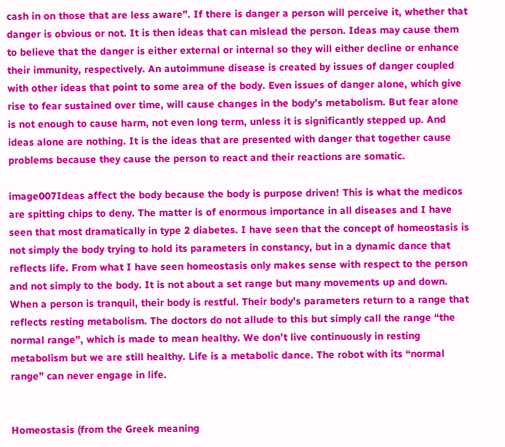cash in on those that are less aware”. If there is danger a person will perceive it, whether that danger is obvious or not. It is then ideas that can mislead the person. Ideas may cause them to believe that the danger is either external or internal so they will either decline or enhance their immunity, respectively. An autoimmune disease is created by issues of danger coupled with other ideas that point to some area of the body. Even issues of danger alone, which give rise to fear sustained over time, will cause changes in the body’s metabolism. But fear alone is not enough to cause harm, not even long term, unless it is significantly stepped up. And ideas alone are nothing. It is the ideas that are presented with danger that together cause problems because they cause the person to react and their reactions are somatic.

image007Ideas affect the body because the body is purpose driven! This is what the medicos are spitting chips to deny. The matter is of enormous importance in all diseases and I have seen that most dramatically in type 2 diabetes. I have seen that the concept of homeostasis is not simply the body trying to hold its parameters in constancy, but in a dynamic dance that reflects life. From what I have seen homeostasis only makes sense with respect to the person and not simply to the body. It is not about a set range but many movements up and down. When a person is tranquil, their body is restful. Their body’s parameters return to a range that reflects resting metabolism. The doctors do not allude to this but simply call the range “the normal range”, which is made to mean healthy. We don’t live continuously in resting metabolism but we are still healthy. Life is a metabolic dance. The robot with its “normal range” can never engage in life.


Homeostasis (from the Greek meaning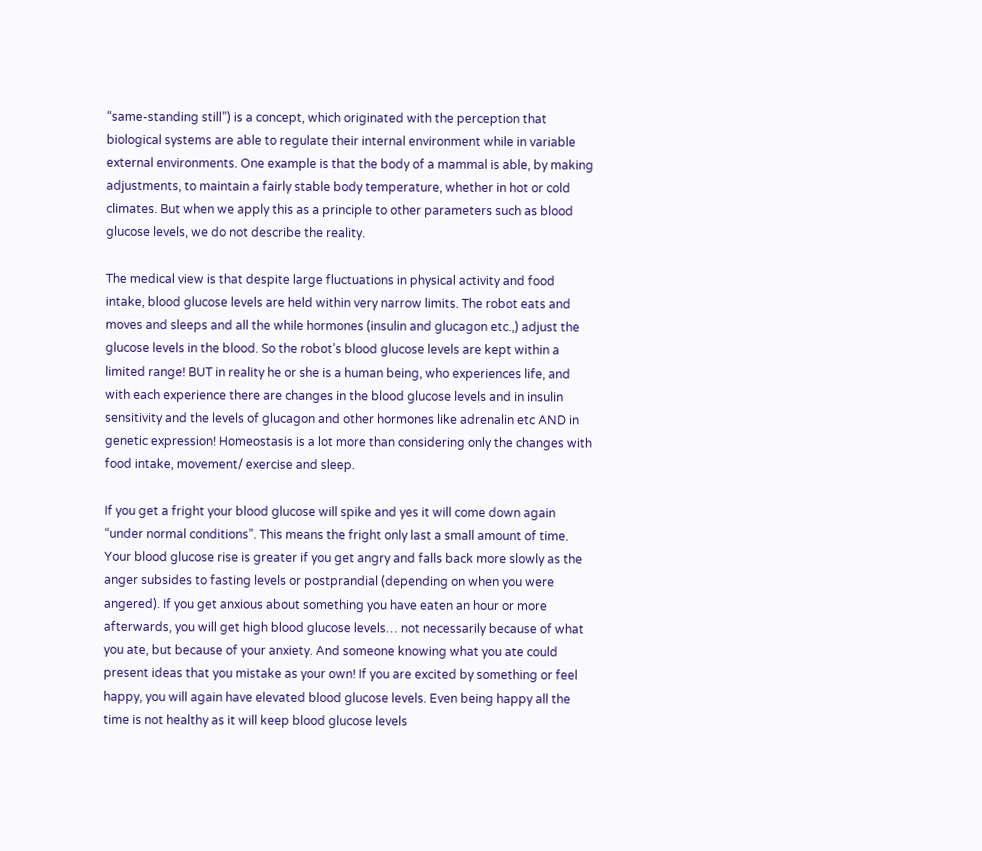“same-standing still”) is a concept, which originated with the perception that biological systems are able to regulate their internal environment while in variable external environments. One example is that the body of a mammal is able, by making adjustments, to maintain a fairly stable body temperature, whether in hot or cold climates. But when we apply this as a principle to other parameters such as blood glucose levels, we do not describe the reality.

The medical view is that despite large fluctuations in physical activity and food intake, blood glucose levels are held within very narrow limits. The robot eats and moves and sleeps and all the while hormones (insulin and glucagon etc.,) adjust the glucose levels in the blood. So the robot’s blood glucose levels are kept within a limited range! BUT in reality he or she is a human being, who experiences life, and with each experience there are changes in the blood glucose levels and in insulin sensitivity and the levels of glucagon and other hormones like adrenalin etc AND in genetic expression! Homeostasis is a lot more than considering only the changes with food intake, movement/ exercise and sleep.

If you get a fright your blood glucose will spike and yes it will come down again “under normal conditions”. This means the fright only last a small amount of time. Your blood glucose rise is greater if you get angry and falls back more slowly as the anger subsides to fasting levels or postprandial (depending on when you were angered). If you get anxious about something you have eaten an hour or more afterwards, you will get high blood glucose levels… not necessarily because of what you ate, but because of your anxiety. And someone knowing what you ate could present ideas that you mistake as your own! If you are excited by something or feel happy, you will again have elevated blood glucose levels. Even being happy all the time is not healthy as it will keep blood glucose levels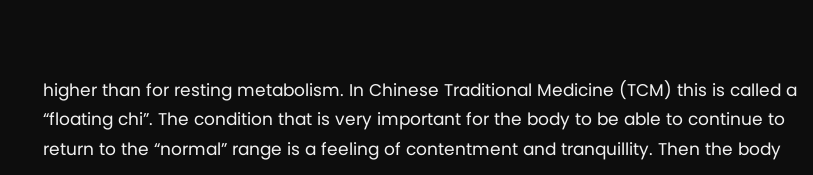higher than for resting metabolism. In Chinese Traditional Medicine (TCM) this is called a “floating chi”. The condition that is very important for the body to be able to continue to return to the “normal” range is a feeling of contentment and tranquillity. Then the body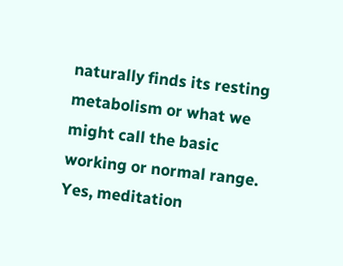naturally finds its resting metabolism or what we might call the basic working or normal range. Yes, meditation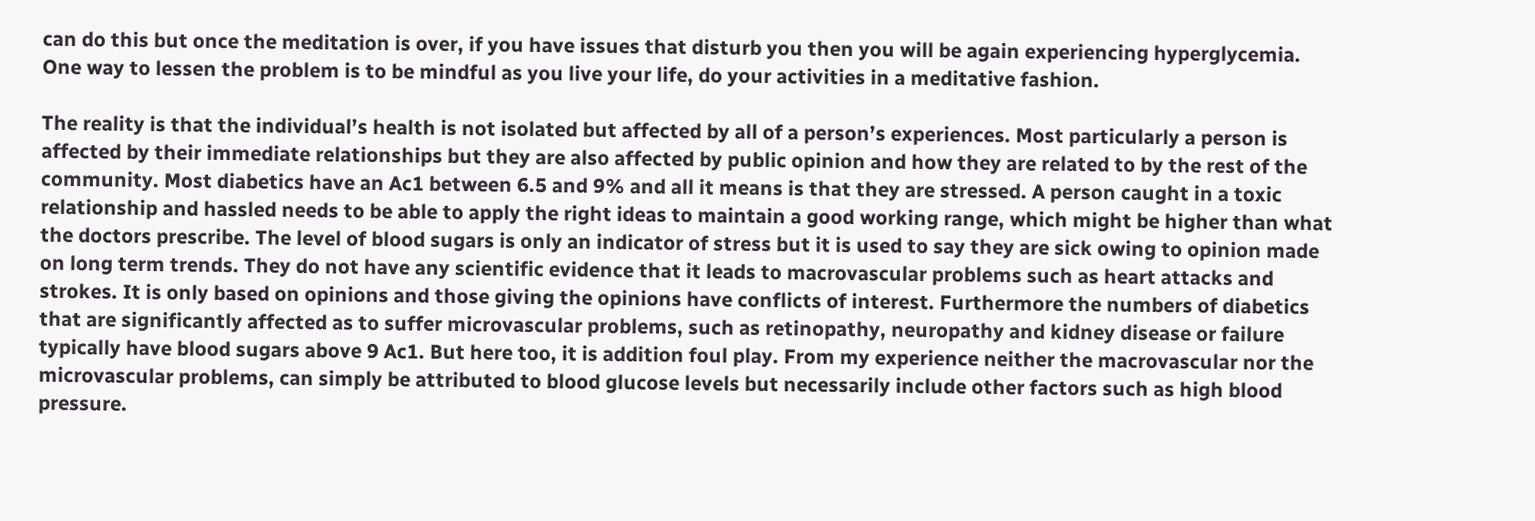can do this but once the meditation is over, if you have issues that disturb you then you will be again experiencing hyperglycemia. One way to lessen the problem is to be mindful as you live your life, do your activities in a meditative fashion.

The reality is that the individual’s health is not isolated but affected by all of a person’s experiences. Most particularly a person is affected by their immediate relationships but they are also affected by public opinion and how they are related to by the rest of the community. Most diabetics have an Ac1 between 6.5 and 9% and all it means is that they are stressed. A person caught in a toxic relationship and hassled needs to be able to apply the right ideas to maintain a good working range, which might be higher than what the doctors prescribe. The level of blood sugars is only an indicator of stress but it is used to say they are sick owing to opinion made on long term trends. They do not have any scientific evidence that it leads to macrovascular problems such as heart attacks and strokes. It is only based on opinions and those giving the opinions have conflicts of interest. Furthermore the numbers of diabetics that are significantly affected as to suffer microvascular problems, such as retinopathy, neuropathy and kidney disease or failure typically have blood sugars above 9 Ac1. But here too, it is addition foul play. From my experience neither the macrovascular nor the microvascular problems, can simply be attributed to blood glucose levels but necessarily include other factors such as high blood pressure.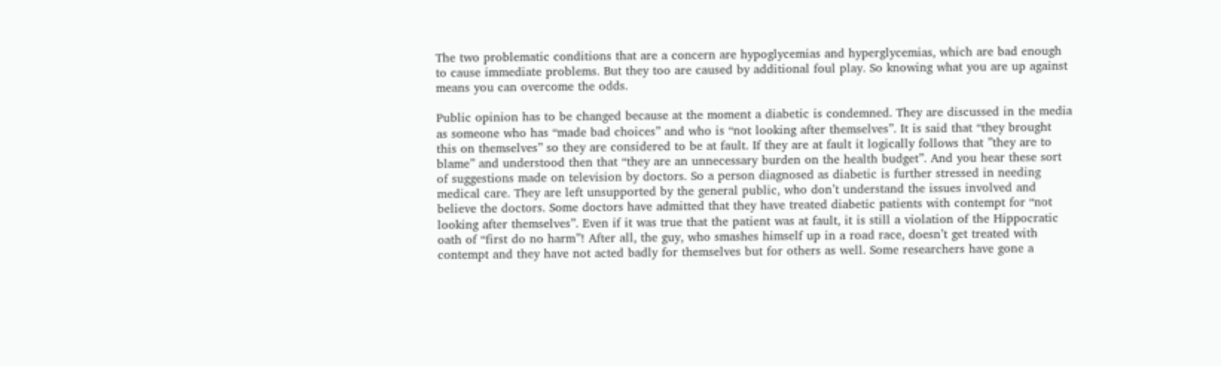The two problematic conditions that are a concern are hypoglycemias and hyperglycemias, which are bad enough to cause immediate problems. But they too are caused by additional foul play. So knowing what you are up against means you can overcome the odds.

Public opinion has to be changed because at the moment a diabetic is condemned. They are discussed in the media as someone who has “made bad choices” and who is “not looking after themselves”. It is said that “they brought this on themselves” so they are considered to be at fault. If they are at fault it logically follows that ”they are to blame” and understood then that “they are an unnecessary burden on the health budget”. And you hear these sort of suggestions made on television by doctors. So a person diagnosed as diabetic is further stressed in needing medical care. They are left unsupported by the general public, who don’t understand the issues involved and believe the doctors. Some doctors have admitted that they have treated diabetic patients with contempt for “not looking after themselves”. Even if it was true that the patient was at fault, it is still a violation of the Hippocratic oath of “first do no harm”! After all, the guy, who smashes himself up in a road race, doesn’t get treated with contempt and they have not acted badly for themselves but for others as well. Some researchers have gone a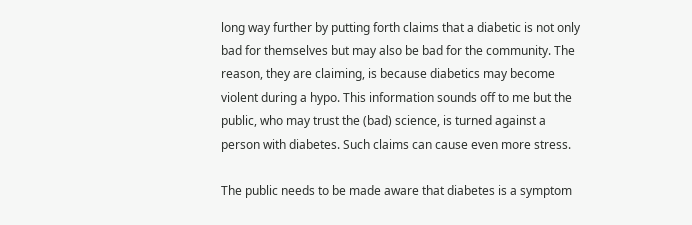long way further by putting forth claims that a diabetic is not only bad for themselves but may also be bad for the community. The reason, they are claiming, is because diabetics may become violent during a hypo. This information sounds off to me but the public, who may trust the (bad) science, is turned against a person with diabetes. Such claims can cause even more stress.

The public needs to be made aware that diabetes is a symptom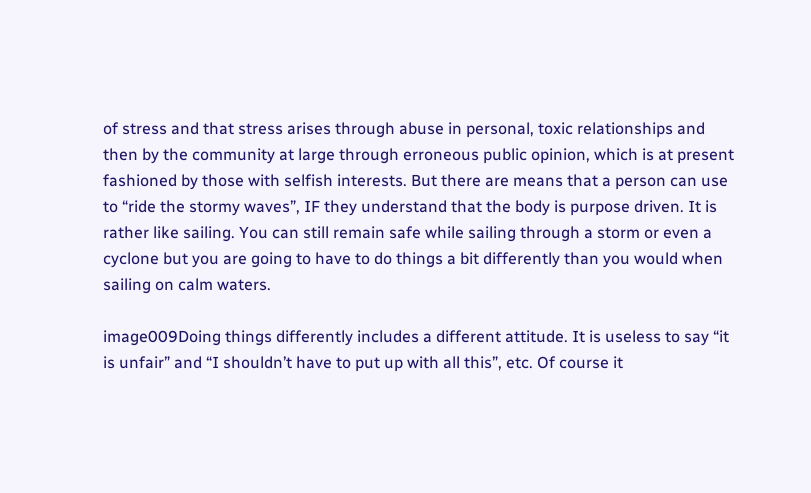of stress and that stress arises through abuse in personal, toxic relationships and then by the community at large through erroneous public opinion, which is at present fashioned by those with selfish interests. But there are means that a person can use to “ride the stormy waves”, IF they understand that the body is purpose driven. It is rather like sailing. You can still remain safe while sailing through a storm or even a cyclone but you are going to have to do things a bit differently than you would when sailing on calm waters.

image009Doing things differently includes a different attitude. It is useless to say “it is unfair” and “I shouldn’t have to put up with all this”, etc. Of course it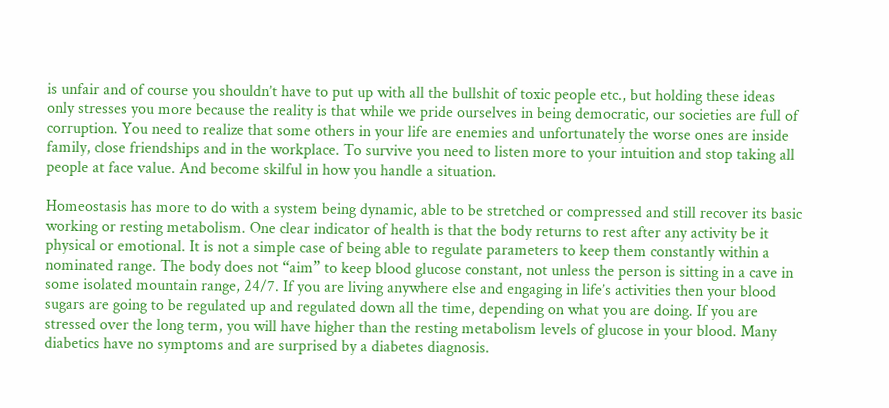is unfair and of course you shouldn’t have to put up with all the bullshit of toxic people etc., but holding these ideas only stresses you more because the reality is that while we pride ourselves in being democratic, our societies are full of corruption. You need to realize that some others in your life are enemies and unfortunately the worse ones are inside family, close friendships and in the workplace. To survive you need to listen more to your intuition and stop taking all people at face value. And become skilful in how you handle a situation.

Homeostasis has more to do with a system being dynamic, able to be stretched or compressed and still recover its basic working or resting metabolism. One clear indicator of health is that the body returns to rest after any activity be it physical or emotional. It is not a simple case of being able to regulate parameters to keep them constantly within a nominated range. The body does not “aim” to keep blood glucose constant, not unless the person is sitting in a cave in some isolated mountain range, 24/7. If you are living anywhere else and engaging in life’s activities then your blood sugars are going to be regulated up and regulated down all the time, depending on what you are doing. If you are stressed over the long term, you will have higher than the resting metabolism levels of glucose in your blood. Many diabetics have no symptoms and are surprised by a diabetes diagnosis.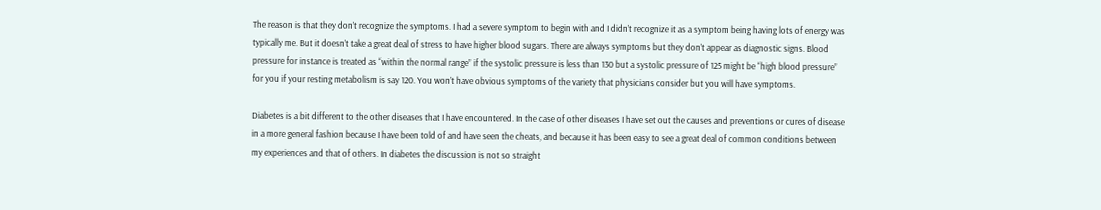The reason is that they don’t recognize the symptoms. I had a severe symptom to begin with and I didn’t recognize it as a symptom being having lots of energy was typically me. But it doesn’t take a great deal of stress to have higher blood sugars. There are always symptoms but they don’t appear as diagnostic signs. Blood pressure for instance is treated as “within the normal range” if the systolic pressure is less than 130 but a systolic pressure of 125 might be “high blood pressure” for you if your resting metabolism is say 120. You won’t have obvious symptoms of the variety that physicians consider but you will have symptoms.

Diabetes is a bit different to the other diseases that I have encountered. In the case of other diseases I have set out the causes and preventions or cures of disease in a more general fashion because I have been told of and have seen the cheats, and because it has been easy to see a great deal of common conditions between my experiences and that of others. In diabetes the discussion is not so straight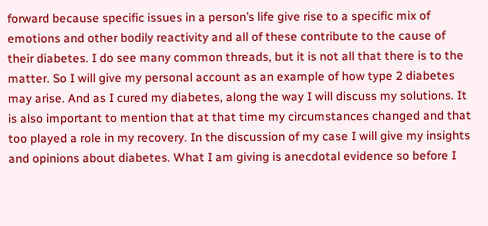forward because specific issues in a person’s life give rise to a specific mix of emotions and other bodily reactivity and all of these contribute to the cause of their diabetes. I do see many common threads, but it is not all that there is to the matter. So I will give my personal account as an example of how type 2 diabetes may arise. And as I cured my diabetes, along the way I will discuss my solutions. It is also important to mention that at that time my circumstances changed and that too played a role in my recovery. In the discussion of my case I will give my insights and opinions about diabetes. What I am giving is anecdotal evidence so before I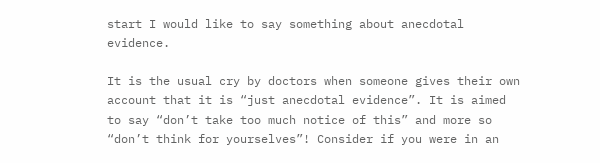start I would like to say something about anecdotal evidence.

It is the usual cry by doctors when someone gives their own account that it is “just anecdotal evidence”. It is aimed to say “don’t take too much notice of this” and more so “don’t think for yourselves”! Consider if you were in an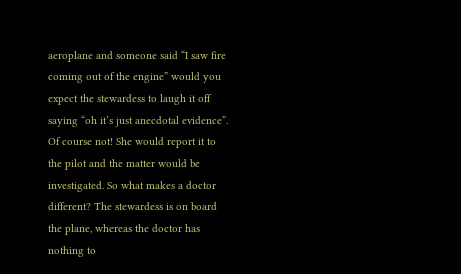aeroplane and someone said “I saw fire coming out of the engine” would you expect the stewardess to laugh it off saying “oh it’s just anecdotal evidence”. Of course not! She would report it to the pilot and the matter would be investigated. So what makes a doctor different? The stewardess is on board the plane, whereas the doctor has nothing to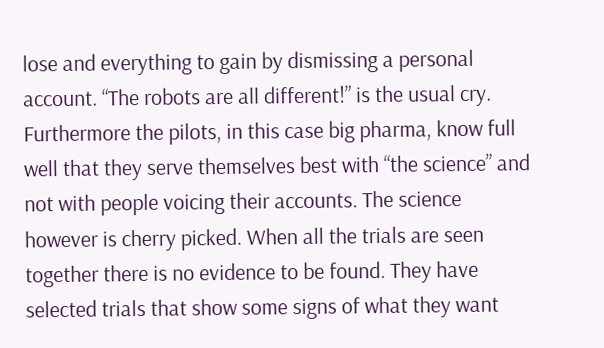lose and everything to gain by dismissing a personal account. “The robots are all different!” is the usual cry. Furthermore the pilots, in this case big pharma, know full well that they serve themselves best with “the science” and not with people voicing their accounts. The science however is cherry picked. When all the trials are seen together there is no evidence to be found. They have selected trials that show some signs of what they want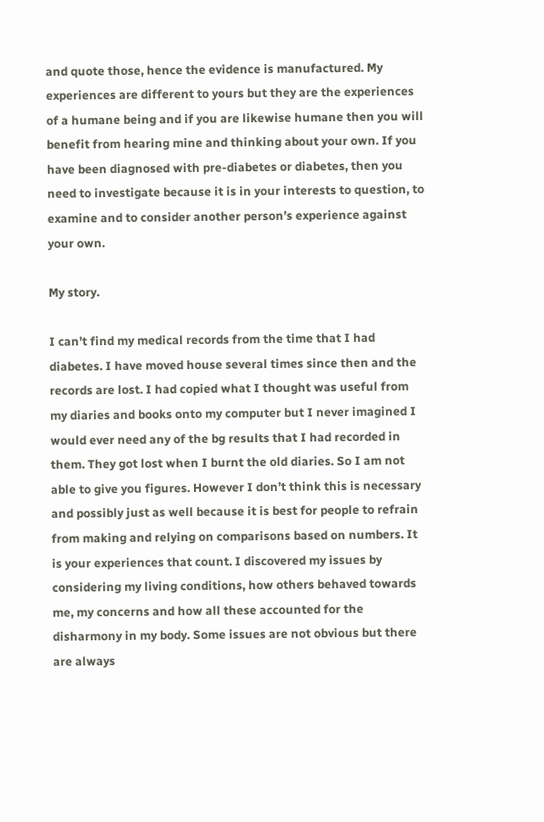and quote those, hence the evidence is manufactured. My experiences are different to yours but they are the experiences of a humane being and if you are likewise humane then you will benefit from hearing mine and thinking about your own. If you have been diagnosed with pre-diabetes or diabetes, then you need to investigate because it is in your interests to question, to examine and to consider another person’s experience against your own.

My story.

I can’t find my medical records from the time that I had diabetes. I have moved house several times since then and the records are lost. I had copied what I thought was useful from my diaries and books onto my computer but I never imagined I would ever need any of the bg results that I had recorded in them. They got lost when I burnt the old diaries. So I am not able to give you figures. However I don’t think this is necessary and possibly just as well because it is best for people to refrain from making and relying on comparisons based on numbers. It is your experiences that count. I discovered my issues by considering my living conditions, how others behaved towards me, my concerns and how all these accounted for the disharmony in my body. Some issues are not obvious but there are always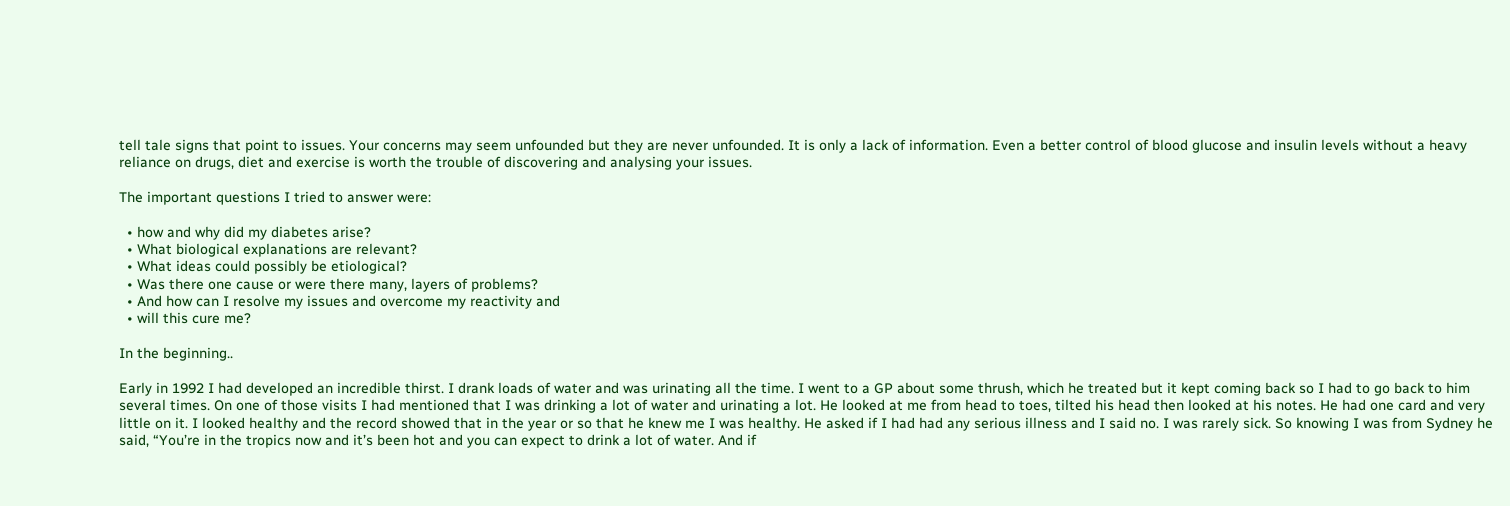tell tale signs that point to issues. Your concerns may seem unfounded but they are never unfounded. It is only a lack of information. Even a better control of blood glucose and insulin levels without a heavy reliance on drugs, diet and exercise is worth the trouble of discovering and analysing your issues.

The important questions I tried to answer were:

  • how and why did my diabetes arise?
  • What biological explanations are relevant?
  • What ideas could possibly be etiological?
  • Was there one cause or were there many, layers of problems?
  • And how can I resolve my issues and overcome my reactivity and
  • will this cure me?

In the beginning..

Early in 1992 I had developed an incredible thirst. I drank loads of water and was urinating all the time. I went to a GP about some thrush, which he treated but it kept coming back so I had to go back to him several times. On one of those visits I had mentioned that I was drinking a lot of water and urinating a lot. He looked at me from head to toes, tilted his head then looked at his notes. He had one card and very little on it. I looked healthy and the record showed that in the year or so that he knew me I was healthy. He asked if I had had any serious illness and I said no. I was rarely sick. So knowing I was from Sydney he said, “You’re in the tropics now and it’s been hot and you can expect to drink a lot of water. And if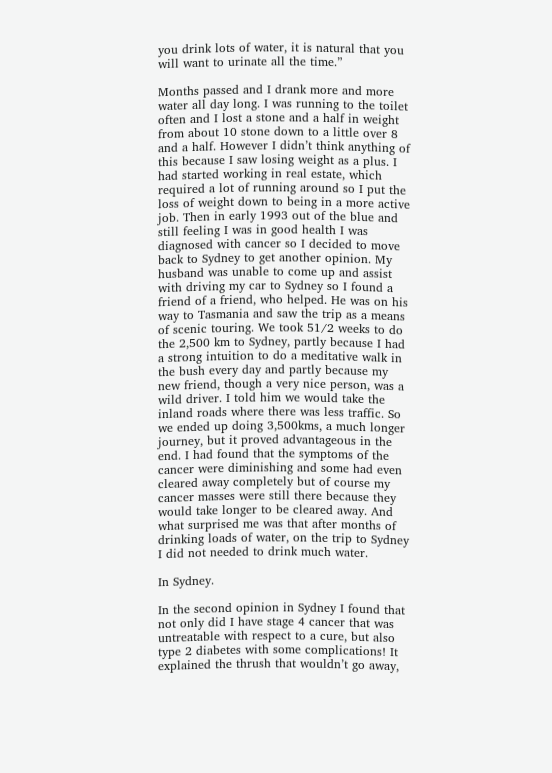you drink lots of water, it is natural that you will want to urinate all the time.”

Months passed and I drank more and more water all day long. I was running to the toilet often and I lost a stone and a half in weight from about 10 stone down to a little over 8 and a half. However I didn’t think anything of this because I saw losing weight as a plus. I had started working in real estate, which required a lot of running around so I put the loss of weight down to being in a more active job. Then in early 1993 out of the blue and still feeling I was in good health I was diagnosed with cancer so I decided to move back to Sydney to get another opinion. My husband was unable to come up and assist with driving my car to Sydney so I found a friend of a friend, who helped. He was on his way to Tasmania and saw the trip as a means of scenic touring. We took 51/2 weeks to do the 2,500 km to Sydney, partly because I had a strong intuition to do a meditative walk in the bush every day and partly because my new friend, though a very nice person, was a wild driver. I told him we would take the inland roads where there was less traffic. So we ended up doing 3,500kms, a much longer journey, but it proved advantageous in the end. I had found that the symptoms of the cancer were diminishing and some had even cleared away completely but of course my cancer masses were still there because they would take longer to be cleared away. And what surprised me was that after months of drinking loads of water, on the trip to Sydney I did not needed to drink much water.

In Sydney.

In the second opinion in Sydney I found that not only did I have stage 4 cancer that was untreatable with respect to a cure, but also type 2 diabetes with some complications! It explained the thrush that wouldn’t go away,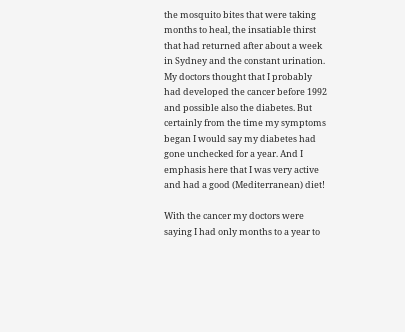the mosquito bites that were taking months to heal, the insatiable thirst that had returned after about a week in Sydney and the constant urination. My doctors thought that I probably had developed the cancer before 1992 and possible also the diabetes. But certainly from the time my symptoms began I would say my diabetes had gone unchecked for a year. And I emphasis here that I was very active and had a good (Mediterranean) diet!

With the cancer my doctors were saying I had only months to a year to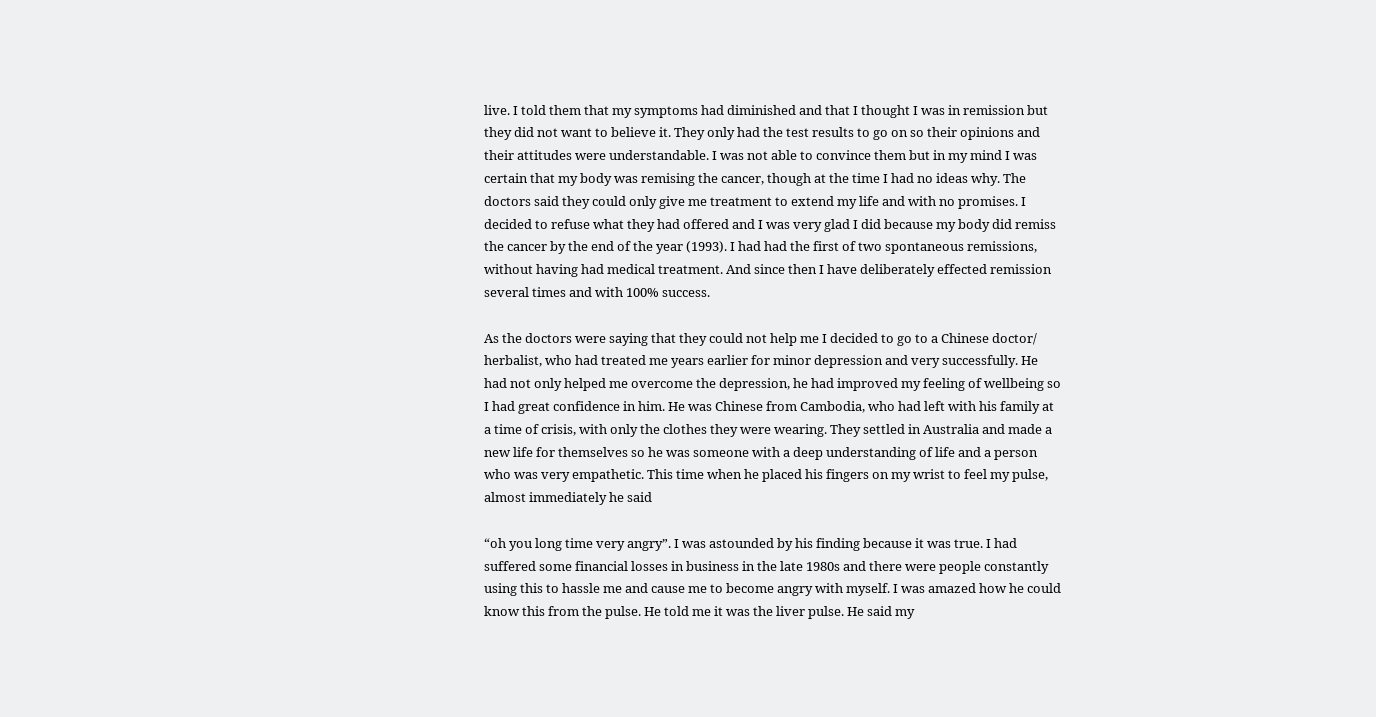live. I told them that my symptoms had diminished and that I thought I was in remission but they did not want to believe it. They only had the test results to go on so their opinions and their attitudes were understandable. I was not able to convince them but in my mind I was certain that my body was remising the cancer, though at the time I had no ideas why. The doctors said they could only give me treatment to extend my life and with no promises. I decided to refuse what they had offered and I was very glad I did because my body did remiss the cancer by the end of the year (1993). I had had the first of two spontaneous remissions, without having had medical treatment. And since then I have deliberately effected remission several times and with 100% success.

As the doctors were saying that they could not help me I decided to go to a Chinese doctor/ herbalist, who had treated me years earlier for minor depression and very successfully. He had not only helped me overcome the depression, he had improved my feeling of wellbeing so I had great confidence in him. He was Chinese from Cambodia, who had left with his family at a time of crisis, with only the clothes they were wearing. They settled in Australia and made a new life for themselves so he was someone with a deep understanding of life and a person who was very empathetic. This time when he placed his fingers on my wrist to feel my pulse, almost immediately he said

“oh you long time very angry”. I was astounded by his finding because it was true. I had suffered some financial losses in business in the late 1980s and there were people constantly using this to hassle me and cause me to become angry with myself. I was amazed how he could know this from the pulse. He told me it was the liver pulse. He said my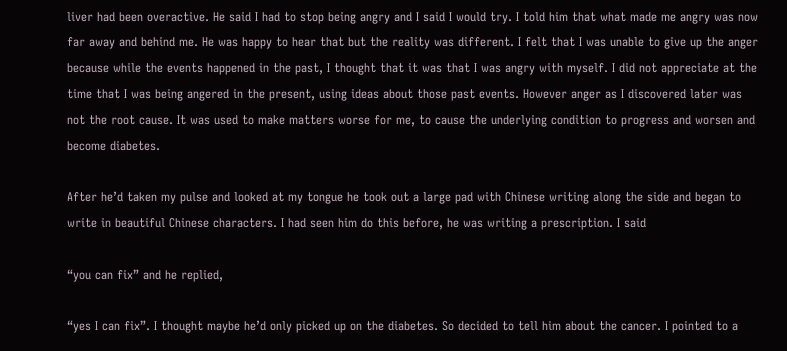liver had been overactive. He said I had to stop being angry and I said I would try. I told him that what made me angry was now far away and behind me. He was happy to hear that but the reality was different. I felt that I was unable to give up the anger because while the events happened in the past, I thought that it was that I was angry with myself. I did not appreciate at the time that I was being angered in the present, using ideas about those past events. However anger as I discovered later was not the root cause. It was used to make matters worse for me, to cause the underlying condition to progress and worsen and become diabetes.

After he’d taken my pulse and looked at my tongue he took out a large pad with Chinese writing along the side and began to write in beautiful Chinese characters. I had seen him do this before, he was writing a prescription. I said

“you can fix” and he replied,

“yes I can fix”. I thought maybe he’d only picked up on the diabetes. So decided to tell him about the cancer. I pointed to a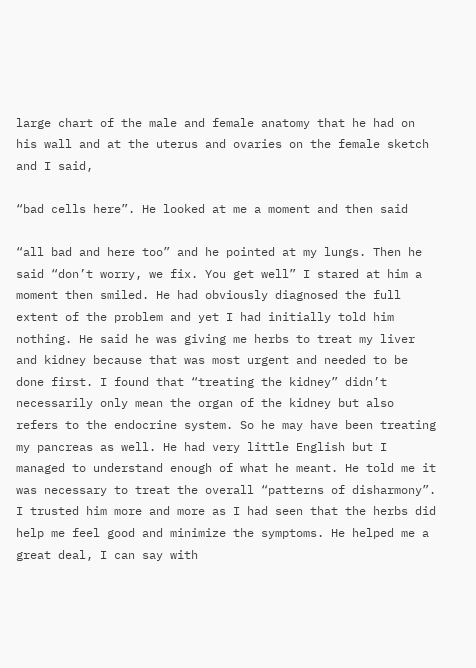large chart of the male and female anatomy that he had on his wall and at the uterus and ovaries on the female sketch and I said,

“bad cells here”. He looked at me a moment and then said

“all bad and here too” and he pointed at my lungs. Then he said “don’t worry, we fix. You get well” I stared at him a moment then smiled. He had obviously diagnosed the full extent of the problem and yet I had initially told him nothing. He said he was giving me herbs to treat my liver and kidney because that was most urgent and needed to be done first. I found that “treating the kidney” didn’t necessarily only mean the organ of the kidney but also refers to the endocrine system. So he may have been treating my pancreas as well. He had very little English but I managed to understand enough of what he meant. He told me it was necessary to treat the overall “patterns of disharmony”. I trusted him more and more as I had seen that the herbs did help me feel good and minimize the symptoms. He helped me a great deal, I can say with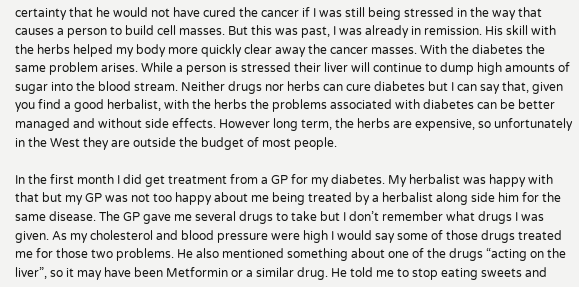certainty that he would not have cured the cancer if I was still being stressed in the way that causes a person to build cell masses. But this was past, I was already in remission. His skill with the herbs helped my body more quickly clear away the cancer masses. With the diabetes the same problem arises. While a person is stressed their liver will continue to dump high amounts of sugar into the blood stream. Neither drugs nor herbs can cure diabetes but I can say that, given you find a good herbalist, with the herbs the problems associated with diabetes can be better managed and without side effects. However long term, the herbs are expensive, so unfortunately in the West they are outside the budget of most people.

In the first month I did get treatment from a GP for my diabetes. My herbalist was happy with that but my GP was not too happy about me being treated by a herbalist along side him for the same disease. The GP gave me several drugs to take but I don’t remember what drugs I was given. As my cholesterol and blood pressure were high I would say some of those drugs treated me for those two problems. He also mentioned something about one of the drugs “acting on the liver”, so it may have been Metformin or a similar drug. He told me to stop eating sweets and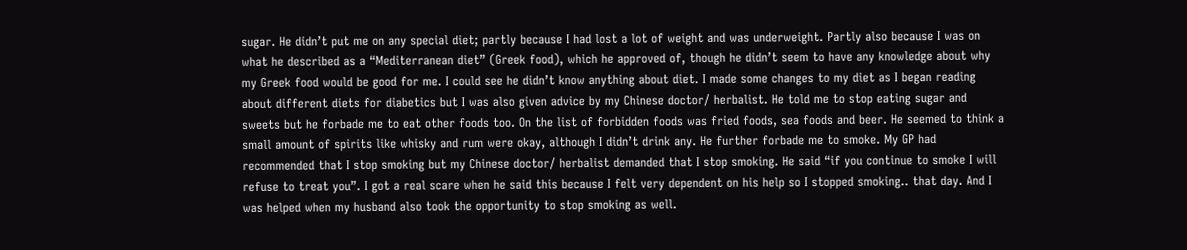sugar. He didn’t put me on any special diet; partly because I had lost a lot of weight and was underweight. Partly also because I was on what he described as a “Mediterranean diet” (Greek food), which he approved of, though he didn’t seem to have any knowledge about why my Greek food would be good for me. I could see he didn’t know anything about diet. I made some changes to my diet as I began reading about different diets for diabetics but I was also given advice by my Chinese doctor/ herbalist. He told me to stop eating sugar and sweets but he forbade me to eat other foods too. On the list of forbidden foods was fried foods, sea foods and beer. He seemed to think a small amount of spirits like whisky and rum were okay, although I didn’t drink any. He further forbade me to smoke. My GP had recommended that I stop smoking but my Chinese doctor/ herbalist demanded that I stop smoking. He said “if you continue to smoke I will refuse to treat you”. I got a real scare when he said this because I felt very dependent on his help so I stopped smoking.. that day. And I was helped when my husband also took the opportunity to stop smoking as well.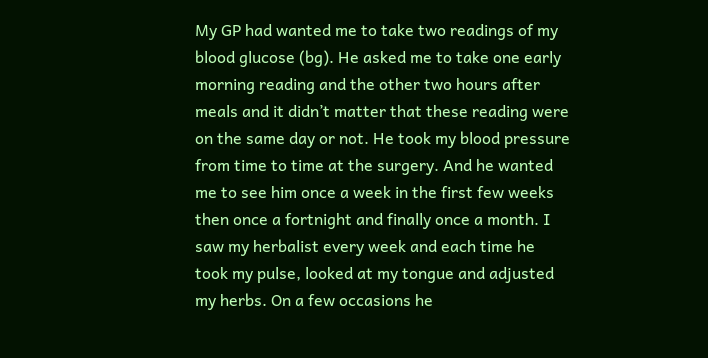My GP had wanted me to take two readings of my blood glucose (bg). He asked me to take one early morning reading and the other two hours after meals and it didn’t matter that these reading were on the same day or not. He took my blood pressure from time to time at the surgery. And he wanted me to see him once a week in the first few weeks then once a fortnight and finally once a month. I saw my herbalist every week and each time he took my pulse, looked at my tongue and adjusted my herbs. On a few occasions he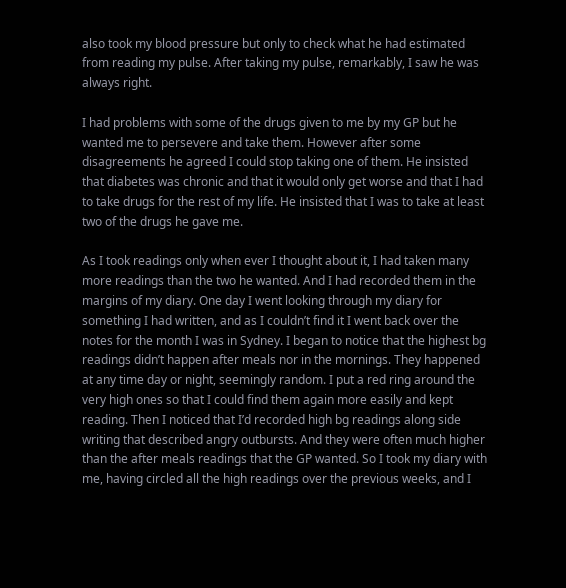also took my blood pressure but only to check what he had estimated from reading my pulse. After taking my pulse, remarkably, I saw he was always right.

I had problems with some of the drugs given to me by my GP but he wanted me to persevere and take them. However after some disagreements he agreed I could stop taking one of them. He insisted that diabetes was chronic and that it would only get worse and that I had to take drugs for the rest of my life. He insisted that I was to take at least two of the drugs he gave me.

As I took readings only when ever I thought about it, I had taken many more readings than the two he wanted. And I had recorded them in the margins of my diary. One day I went looking through my diary for something I had written, and as I couldn’t find it I went back over the notes for the month I was in Sydney. I began to notice that the highest bg readings didn’t happen after meals nor in the mornings. They happened at any time day or night, seemingly random. I put a red ring around the very high ones so that I could find them again more easily and kept reading. Then I noticed that I’d recorded high bg readings along side writing that described angry outbursts. And they were often much higher than the after meals readings that the GP wanted. So I took my diary with me, having circled all the high readings over the previous weeks, and I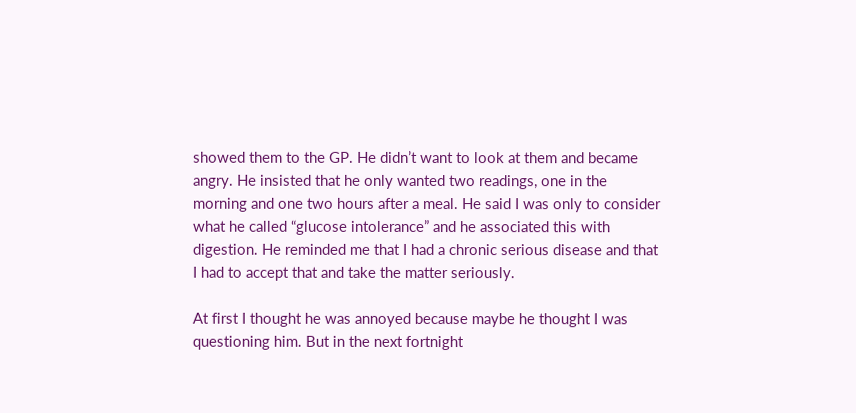showed them to the GP. He didn’t want to look at them and became angry. He insisted that he only wanted two readings, one in the morning and one two hours after a meal. He said I was only to consider what he called “glucose intolerance” and he associated this with digestion. He reminded me that I had a chronic serious disease and that I had to accept that and take the matter seriously.

At first I thought he was annoyed because maybe he thought I was questioning him. But in the next fortnight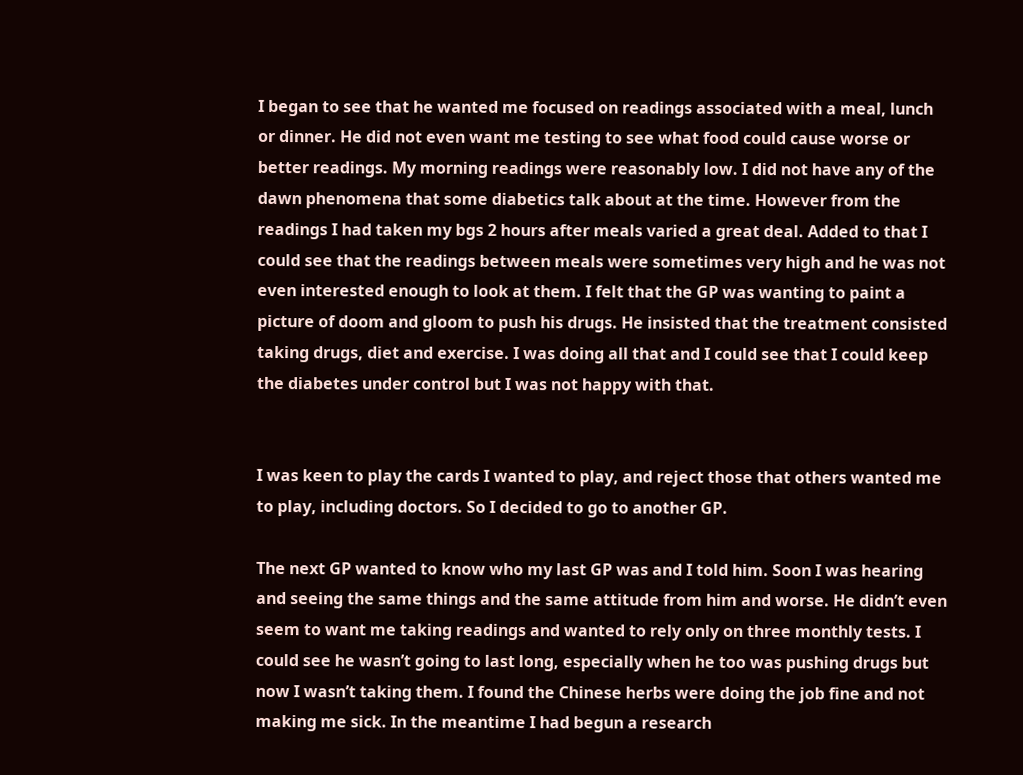I began to see that he wanted me focused on readings associated with a meal, lunch or dinner. He did not even want me testing to see what food could cause worse or better readings. My morning readings were reasonably low. I did not have any of the dawn phenomena that some diabetics talk about at the time. However from the readings I had taken my bgs 2 hours after meals varied a great deal. Added to that I could see that the readings between meals were sometimes very high and he was not even interested enough to look at them. I felt that the GP was wanting to paint a picture of doom and gloom to push his drugs. He insisted that the treatment consisted taking drugs, diet and exercise. I was doing all that and I could see that I could keep the diabetes under control but I was not happy with that.


I was keen to play the cards I wanted to play, and reject those that others wanted me to play, including doctors. So I decided to go to another GP.

The next GP wanted to know who my last GP was and I told him. Soon I was hearing and seeing the same things and the same attitude from him and worse. He didn’t even seem to want me taking readings and wanted to rely only on three monthly tests. I could see he wasn’t going to last long, especially when he too was pushing drugs but now I wasn’t taking them. I found the Chinese herbs were doing the job fine and not making me sick. In the meantime I had begun a research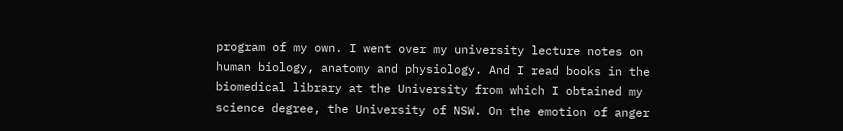program of my own. I went over my university lecture notes on human biology, anatomy and physiology. And I read books in the biomedical library at the University from which I obtained my science degree, the University of NSW. On the emotion of anger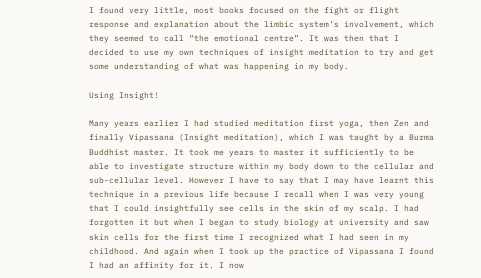I found very little, most books focused on the fight or flight response and explanation about the limbic system’s involvement, which they seemed to call “the emotional centre”. It was then that I decided to use my own techniques of insight meditation to try and get some understanding of what was happening in my body.

Using Insight!

Many years earlier I had studied meditation first yoga, then Zen and finally Vipassana (Insight meditation), which I was taught by a Burma Buddhist master. It took me years to master it sufficiently to be able to investigate structure within my body down to the cellular and sub-cellular level. However I have to say that I may have learnt this technique in a previous life because I recall when I was very young that I could insightfully see cells in the skin of my scalp. I had forgotten it but when I began to study biology at university and saw skin cells for the first time I recognized what I had seen in my childhood. And again when I took up the practice of Vipassana I found I had an affinity for it. I now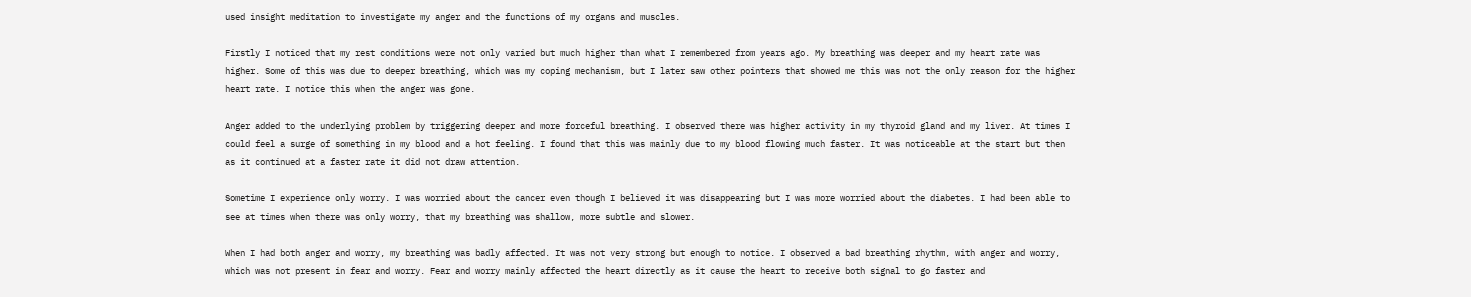used insight meditation to investigate my anger and the functions of my organs and muscles.

Firstly I noticed that my rest conditions were not only varied but much higher than what I remembered from years ago. My breathing was deeper and my heart rate was higher. Some of this was due to deeper breathing, which was my coping mechanism, but I later saw other pointers that showed me this was not the only reason for the higher heart rate. I notice this when the anger was gone.

Anger added to the underlying problem by triggering deeper and more forceful breathing. I observed there was higher activity in my thyroid gland and my liver. At times I could feel a surge of something in my blood and a hot feeling. I found that this was mainly due to my blood flowing much faster. It was noticeable at the start but then as it continued at a faster rate it did not draw attention.

Sometime I experience only worry. I was worried about the cancer even though I believed it was disappearing but I was more worried about the diabetes. I had been able to see at times when there was only worry, that my breathing was shallow, more subtle and slower.

When I had both anger and worry, my breathing was badly affected. It was not very strong but enough to notice. I observed a bad breathing rhythm, with anger and worry, which was not present in fear and worry. Fear and worry mainly affected the heart directly as it cause the heart to receive both signal to go faster and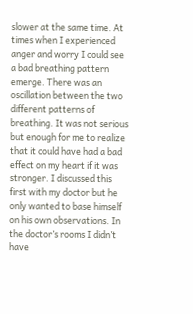slower at the same time. At times when I experienced anger and worry I could see a bad breathing pattern emerge. There was an oscillation between the two different patterns of breathing. It was not serious but enough for me to realize that it could have had a bad effect on my heart if it was stronger. I discussed this first with my doctor but he only wanted to base himself on his own observations. In the doctor’s rooms I didn’t have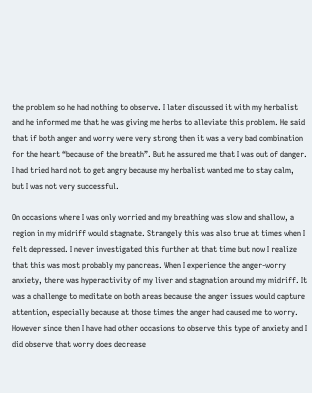the problem so he had nothing to observe. I later discussed it with my herbalist and he informed me that he was giving me herbs to alleviate this problem. He said that if both anger and worry were very strong then it was a very bad combination for the heart “because of the breath”. But he assured me that I was out of danger. I had tried hard not to get angry because my herbalist wanted me to stay calm, but I was not very successful.

On occasions where I was only worried and my breathing was slow and shallow, a region in my midriff would stagnate. Strangely this was also true at times when I felt depressed. I never investigated this further at that time but now I realize that this was most probably my pancreas. When I experience the anger-worry anxiety, there was hyperactivity of my liver and stagnation around my midriff. It was a challenge to meditate on both areas because the anger issues would capture attention, especially because at those times the anger had caused me to worry. However since then I have had other occasions to observe this type of anxiety and I did observe that worry does decrease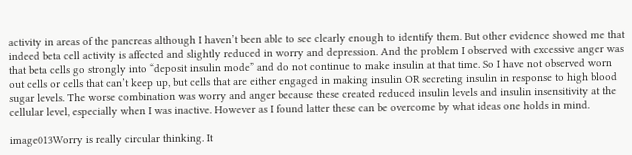activity in areas of the pancreas although I haven’t been able to see clearly enough to identify them. But other evidence showed me that indeed beta cell activity is affected and slightly reduced in worry and depression. And the problem I observed with excessive anger was that beta cells go strongly into “deposit insulin mode” and do not continue to make insulin at that time. So I have not observed worn out cells or cells that can’t keep up, but cells that are either engaged in making insulin OR secreting insulin in response to high blood sugar levels. The worse combination was worry and anger because these created reduced insulin levels and insulin insensitivity at the cellular level, especially when I was inactive. However as I found latter these can be overcome by what ideas one holds in mind.

image013Worry is really circular thinking. It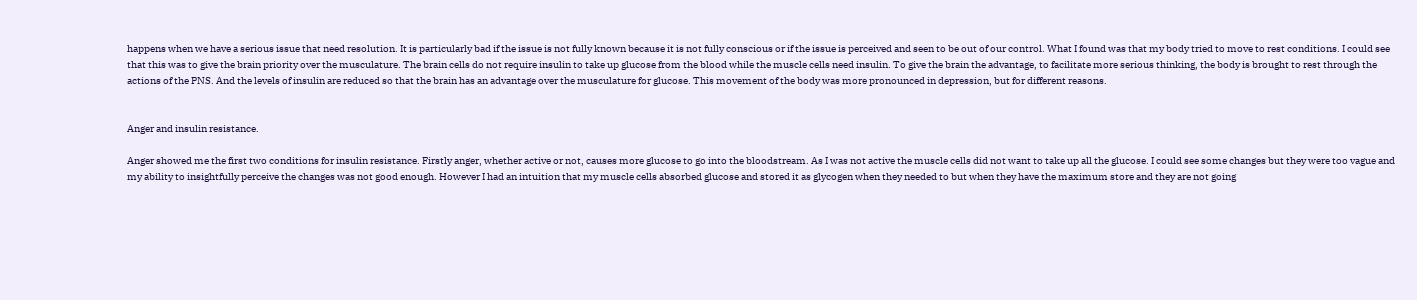happens when we have a serious issue that need resolution. It is particularly bad if the issue is not fully known because it is not fully conscious or if the issue is perceived and seen to be out of our control. What I found was that my body tried to move to rest conditions. I could see that this was to give the brain priority over the musculature. The brain cells do not require insulin to take up glucose from the blood while the muscle cells need insulin. To give the brain the advantage, to facilitate more serious thinking, the body is brought to rest through the actions of the PNS. And the levels of insulin are reduced so that the brain has an advantage over the musculature for glucose. This movement of the body was more pronounced in depression, but for different reasons.


Anger and insulin resistance.

Anger showed me the first two conditions for insulin resistance. Firstly anger, whether active or not, causes more glucose to go into the bloodstream. As I was not active the muscle cells did not want to take up all the glucose. I could see some changes but they were too vague and my ability to insightfully perceive the changes was not good enough. However I had an intuition that my muscle cells absorbed glucose and stored it as glycogen when they needed to but when they have the maximum store and they are not going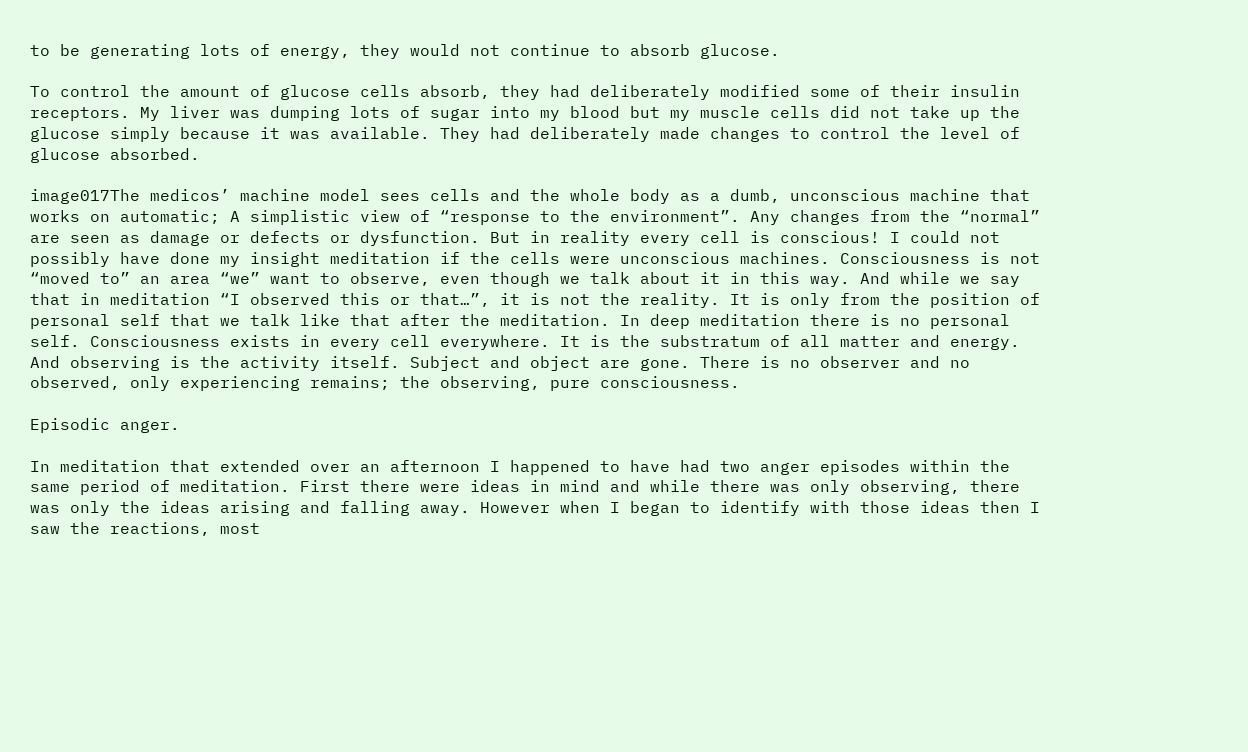to be generating lots of energy, they would not continue to absorb glucose.

To control the amount of glucose cells absorb, they had deliberately modified some of their insulin receptors. My liver was dumping lots of sugar into my blood but my muscle cells did not take up the glucose simply because it was available. They had deliberately made changes to control the level of glucose absorbed.

image017The medicos’ machine model sees cells and the whole body as a dumb, unconscious machine that works on automatic; A simplistic view of “response to the environment”. Any changes from the “normal” are seen as damage or defects or dysfunction. But in reality every cell is conscious! I could not possibly have done my insight meditation if the cells were unconscious machines. Consciousness is not “moved to” an area “we” want to observe, even though we talk about it in this way. And while we say that in meditation “I observed this or that…”, it is not the reality. It is only from the position of personal self that we talk like that after the meditation. In deep meditation there is no personal self. Consciousness exists in every cell everywhere. It is the substratum of all matter and energy. And observing is the activity itself. Subject and object are gone. There is no observer and no observed, only experiencing remains; the observing, pure consciousness.

Episodic anger.

In meditation that extended over an afternoon I happened to have had two anger episodes within the same period of meditation. First there were ideas in mind and while there was only observing, there was only the ideas arising and falling away. However when I began to identify with those ideas then I saw the reactions, most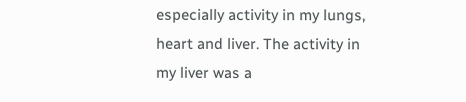especially activity in my lungs, heart and liver. The activity in my liver was a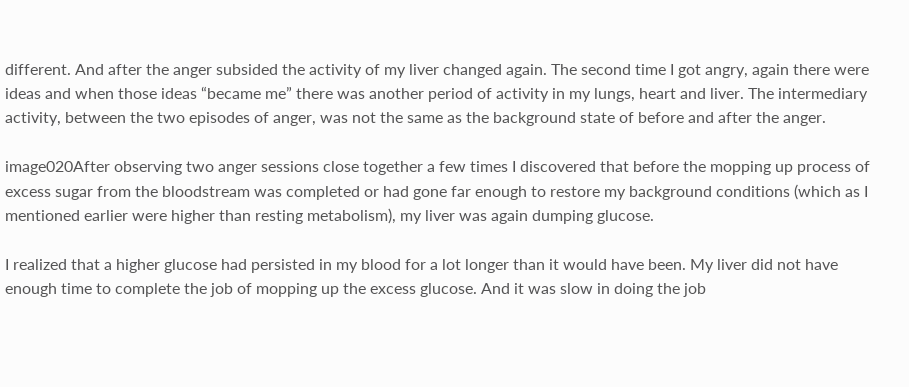different. And after the anger subsided the activity of my liver changed again. The second time I got angry, again there were ideas and when those ideas “became me” there was another period of activity in my lungs, heart and liver. The intermediary activity, between the two episodes of anger, was not the same as the background state of before and after the anger.

image020After observing two anger sessions close together a few times I discovered that before the mopping up process of excess sugar from the bloodstream was completed or had gone far enough to restore my background conditions (which as I mentioned earlier were higher than resting metabolism), my liver was again dumping glucose.

I realized that a higher glucose had persisted in my blood for a lot longer than it would have been. My liver did not have enough time to complete the job of mopping up the excess glucose. And it was slow in doing the job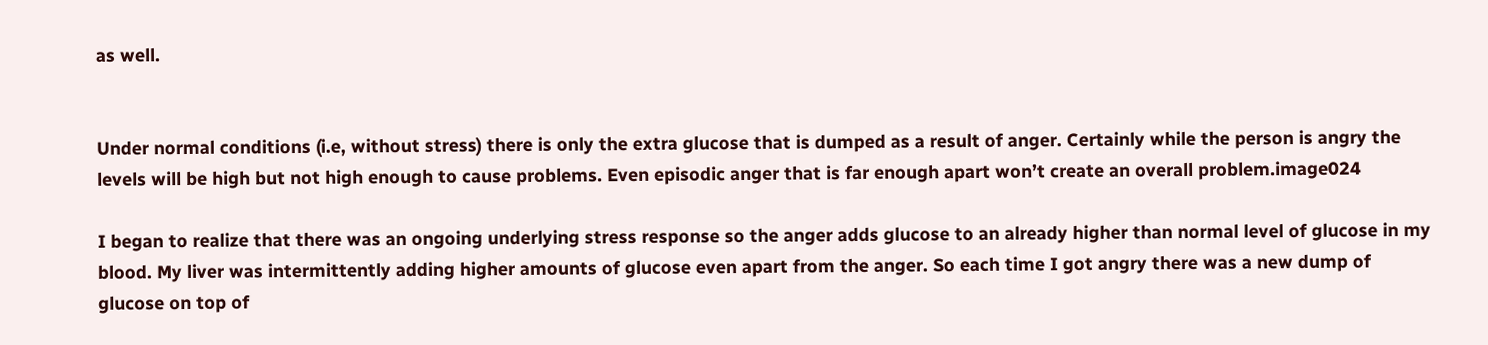as well.


Under normal conditions (i.e, without stress) there is only the extra glucose that is dumped as a result of anger. Certainly while the person is angry the levels will be high but not high enough to cause problems. Even episodic anger that is far enough apart won’t create an overall problem.image024

I began to realize that there was an ongoing underlying stress response so the anger adds glucose to an already higher than normal level of glucose in my blood. My liver was intermittently adding higher amounts of glucose even apart from the anger. So each time I got angry there was a new dump of glucose on top of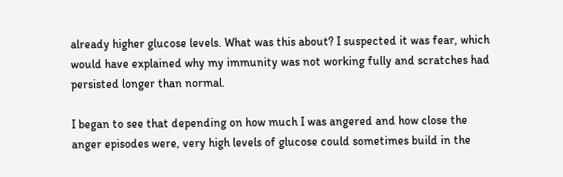already higher glucose levels. What was this about? I suspected it was fear, which would have explained why my immunity was not working fully and scratches had persisted longer than normal.

I began to see that depending on how much I was angered and how close the anger episodes were, very high levels of glucose could sometimes build in the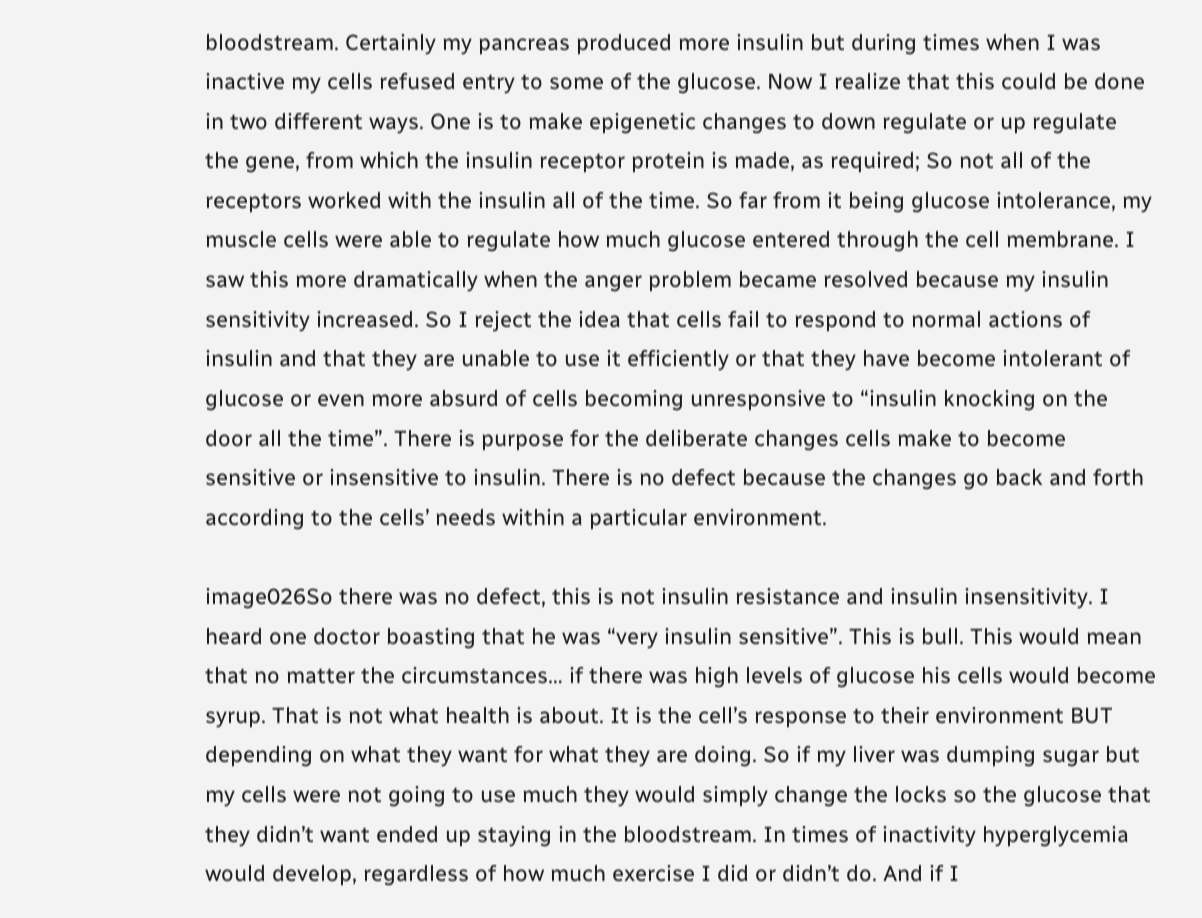bloodstream. Certainly my pancreas produced more insulin but during times when I was inactive my cells refused entry to some of the glucose. Now I realize that this could be done in two different ways. One is to make epigenetic changes to down regulate or up regulate the gene, from which the insulin receptor protein is made, as required; So not all of the receptors worked with the insulin all of the time. So far from it being glucose intolerance, my muscle cells were able to regulate how much glucose entered through the cell membrane. I saw this more dramatically when the anger problem became resolved because my insulin sensitivity increased. So I reject the idea that cells fail to respond to normal actions of insulin and that they are unable to use it efficiently or that they have become intolerant of glucose or even more absurd of cells becoming unresponsive to “insulin knocking on the door all the time”. There is purpose for the deliberate changes cells make to become sensitive or insensitive to insulin. There is no defect because the changes go back and forth according to the cells’ needs within a particular environment.

image026So there was no defect, this is not insulin resistance and insulin insensitivity. I heard one doctor boasting that he was “very insulin sensitive”. This is bull. This would mean that no matter the circumstances… if there was high levels of glucose his cells would become syrup. That is not what health is about. It is the cell’s response to their environment BUT depending on what they want for what they are doing. So if my liver was dumping sugar but my cells were not going to use much they would simply change the locks so the glucose that they didn’t want ended up staying in the bloodstream. In times of inactivity hyperglycemia would develop, regardless of how much exercise I did or didn’t do. And if I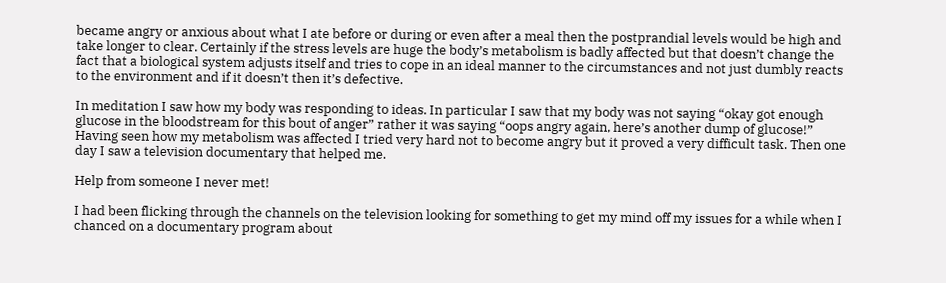became angry or anxious about what I ate before or during or even after a meal then the postprandial levels would be high and take longer to clear. Certainly if the stress levels are huge the body’s metabolism is badly affected but that doesn’t change the fact that a biological system adjusts itself and tries to cope in an ideal manner to the circumstances and not just dumbly reacts to the environment and if it doesn’t then it’s defective.

In meditation I saw how my body was responding to ideas. In particular I saw that my body was not saying “okay got enough glucose in the bloodstream for this bout of anger” rather it was saying “oops angry again, here’s another dump of glucose!” Having seen how my metabolism was affected I tried very hard not to become angry but it proved a very difficult task. Then one day I saw a television documentary that helped me.

Help from someone I never met!

I had been flicking through the channels on the television looking for something to get my mind off my issues for a while when I chanced on a documentary program about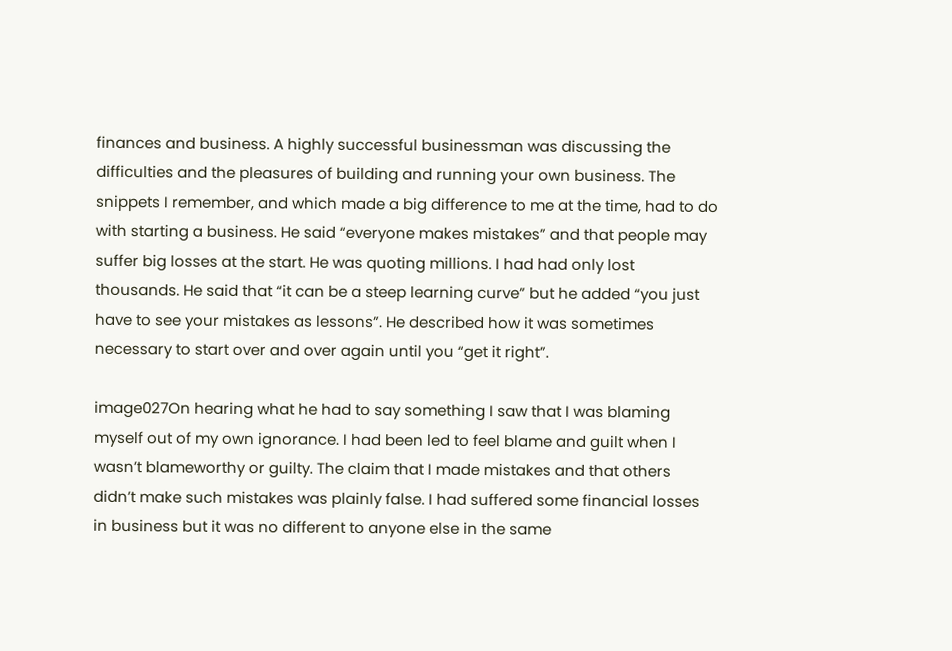finances and business. A highly successful businessman was discussing the difficulties and the pleasures of building and running your own business. The snippets I remember, and which made a big difference to me at the time, had to do with starting a business. He said “everyone makes mistakes” and that people may suffer big losses at the start. He was quoting millions. I had had only lost thousands. He said that “it can be a steep learning curve” but he added “you just have to see your mistakes as lessons”. He described how it was sometimes necessary to start over and over again until you “get it right”.

image027On hearing what he had to say something I saw that I was blaming myself out of my own ignorance. I had been led to feel blame and guilt when I wasn’t blameworthy or guilty. The claim that I made mistakes and that others didn’t make such mistakes was plainly false. I had suffered some financial losses in business but it was no different to anyone else in the same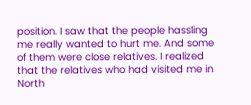position. I saw that the people hassling me really wanted to hurt me. And some of them were close relatives. I realized that the relatives who had visited me in North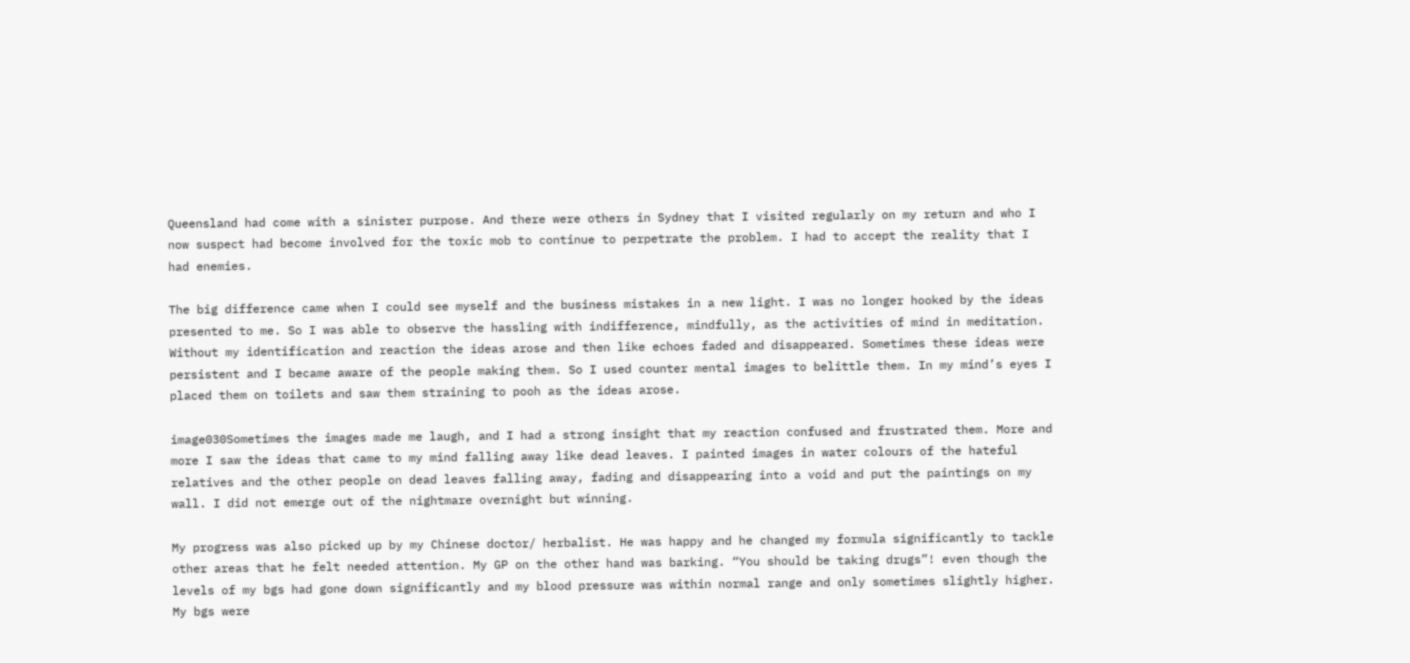Queensland had come with a sinister purpose. And there were others in Sydney that I visited regularly on my return and who I now suspect had become involved for the toxic mob to continue to perpetrate the problem. I had to accept the reality that I had enemies.

The big difference came when I could see myself and the business mistakes in a new light. I was no longer hooked by the ideas presented to me. So I was able to observe the hassling with indifference, mindfully, as the activities of mind in meditation. Without my identification and reaction the ideas arose and then like echoes faded and disappeared. Sometimes these ideas were persistent and I became aware of the people making them. So I used counter mental images to belittle them. In my mind’s eyes I placed them on toilets and saw them straining to pooh as the ideas arose.

image030Sometimes the images made me laugh, and I had a strong insight that my reaction confused and frustrated them. More and more I saw the ideas that came to my mind falling away like dead leaves. I painted images in water colours of the hateful relatives and the other people on dead leaves falling away, fading and disappearing into a void and put the paintings on my wall. I did not emerge out of the nightmare overnight but winning.

My progress was also picked up by my Chinese doctor/ herbalist. He was happy and he changed my formula significantly to tackle other areas that he felt needed attention. My GP on the other hand was barking. “You should be taking drugs”! even though the levels of my bgs had gone down significantly and my blood pressure was within normal range and only sometimes slightly higher. My bgs were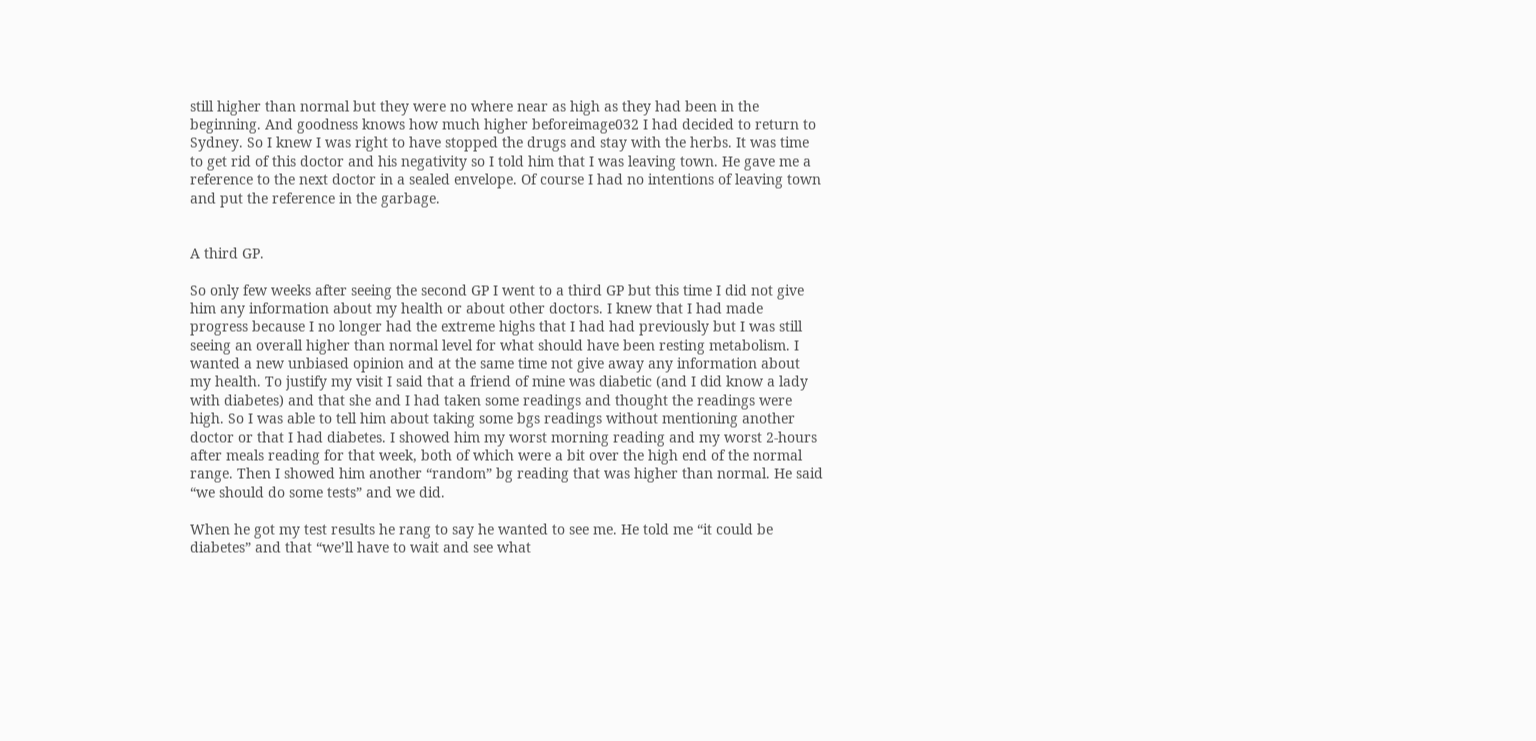still higher than normal but they were no where near as high as they had been in the beginning. And goodness knows how much higher beforeimage032 I had decided to return to Sydney. So I knew I was right to have stopped the drugs and stay with the herbs. It was time to get rid of this doctor and his negativity so I told him that I was leaving town. He gave me a reference to the next doctor in a sealed envelope. Of course I had no intentions of leaving town and put the reference in the garbage.


A third GP.

So only few weeks after seeing the second GP I went to a third GP but this time I did not give him any information about my health or about other doctors. I knew that I had made progress because I no longer had the extreme highs that I had had previously but I was still seeing an overall higher than normal level for what should have been resting metabolism. I wanted a new unbiased opinion and at the same time not give away any information about my health. To justify my visit I said that a friend of mine was diabetic (and I did know a lady with diabetes) and that she and I had taken some readings and thought the readings were high. So I was able to tell him about taking some bgs readings without mentioning another doctor or that I had diabetes. I showed him my worst morning reading and my worst 2-hours after meals reading for that week, both of which were a bit over the high end of the normal range. Then I showed him another “random” bg reading that was higher than normal. He said “we should do some tests” and we did.

When he got my test results he rang to say he wanted to see me. He told me “it could be diabetes” and that “we’ll have to wait and see what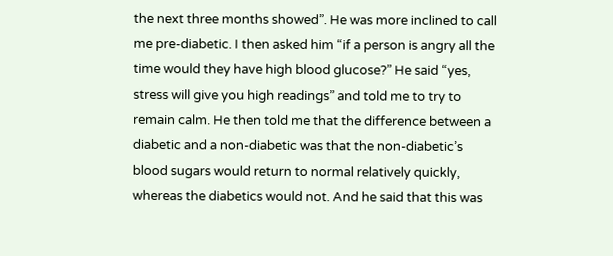the next three months showed”. He was more inclined to call me pre-diabetic. I then asked him “if a person is angry all the time would they have high blood glucose?” He said “yes, stress will give you high readings” and told me to try to remain calm. He then told me that the difference between a diabetic and a non-diabetic was that the non-diabetic’s blood sugars would return to normal relatively quickly, whereas the diabetics would not. And he said that this was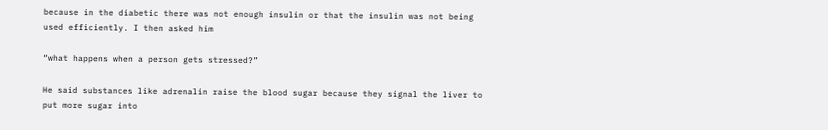because in the diabetic there was not enough insulin or that the insulin was not being used efficiently. I then asked him

“what happens when a person gets stressed?”

He said substances like adrenalin raise the blood sugar because they signal the liver to put more sugar into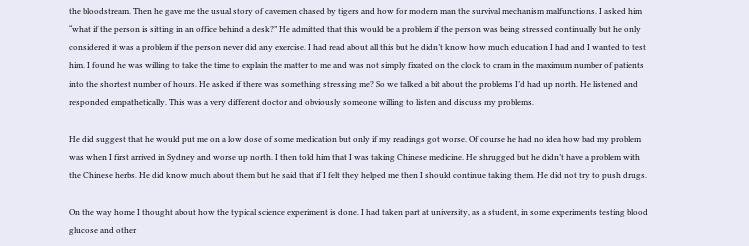the bloodstream. Then he gave me the usual story of cavemen chased by tigers and how for modern man the survival mechanism malfunctions. I asked him “what if the person is sitting in an office behind a desk?” He admitted that this would be a problem if the person was being stressed continually but he only considered it was a problem if the person never did any exercise. I had read about all this but he didn’t know how much education I had and I wanted to test him. I found he was willing to take the time to explain the matter to me and was not simply fixated on the clock to cram in the maximum number of patients into the shortest number of hours. He asked if there was something stressing me? So we talked a bit about the problems I’d had up north. He listened and responded empathetically. This was a very different doctor and obviously someone willing to listen and discuss my problems.

He did suggest that he would put me on a low dose of some medication but only if my readings got worse. Of course he had no idea how bad my problem was when I first arrived in Sydney and worse up north. I then told him that I was taking Chinese medicine. He shrugged but he didn’t have a problem with the Chinese herbs. He did know much about them but he said that if I felt they helped me then I should continue taking them. He did not try to push drugs.

On the way home I thought about how the typical science experiment is done. I had taken part at university, as a student, in some experiments testing blood glucose and other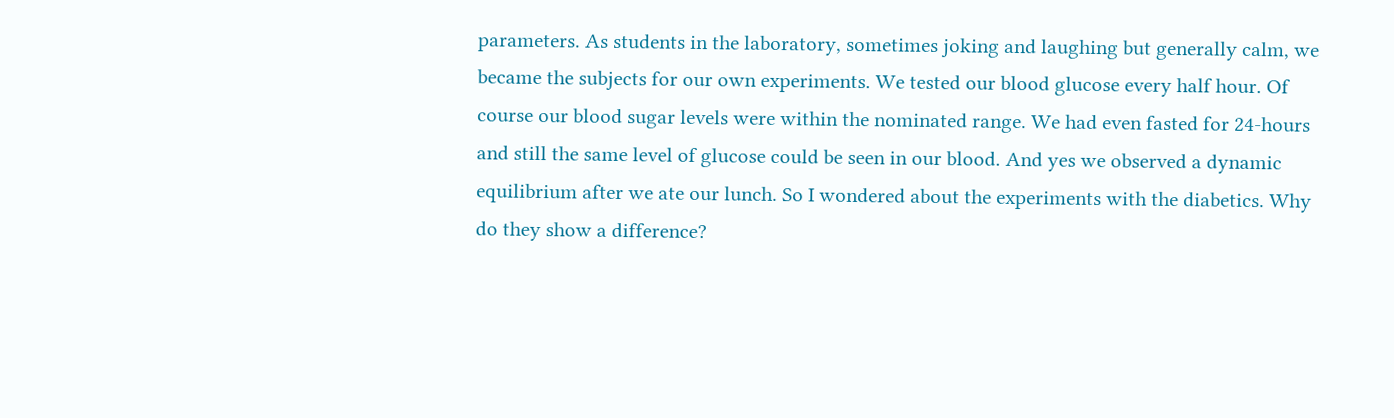parameters. As students in the laboratory, sometimes joking and laughing but generally calm, we became the subjects for our own experiments. We tested our blood glucose every half hour. Of course our blood sugar levels were within the nominated range. We had even fasted for 24-hours and still the same level of glucose could be seen in our blood. And yes we observed a dynamic equilibrium after we ate our lunch. So I wondered about the experiments with the diabetics. Why do they show a difference?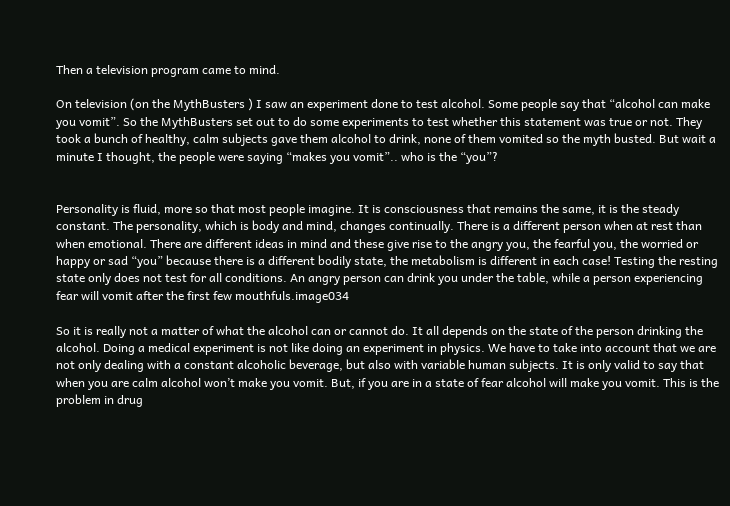Then a television program came to mind.

On television (on the MythBusters ) I saw an experiment done to test alcohol. Some people say that “alcohol can make you vomit”. So the MythBusters set out to do some experiments to test whether this statement was true or not. They took a bunch of healthy, calm subjects gave them alcohol to drink, none of them vomited so the myth busted. But wait a minute I thought, the people were saying “makes you vomit”.. who is the “you”?


Personality is fluid, more so that most people imagine. It is consciousness that remains the same, it is the steady constant. The personality, which is body and mind, changes continually. There is a different person when at rest than when emotional. There are different ideas in mind and these give rise to the angry you, the fearful you, the worried or happy or sad “you” because there is a different bodily state, the metabolism is different in each case! Testing the resting state only does not test for all conditions. An angry person can drink you under the table, while a person experiencing fear will vomit after the first few mouthfuls.image034

So it is really not a matter of what the alcohol can or cannot do. It all depends on the state of the person drinking the alcohol. Doing a medical experiment is not like doing an experiment in physics. We have to take into account that we are not only dealing with a constant alcoholic beverage, but also with variable human subjects. It is only valid to say that when you are calm alcohol won’t make you vomit. But, if you are in a state of fear alcohol will make you vomit. This is the problem in drug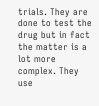trials. They are done to test the drug but in fact the matter is a lot more complex. They use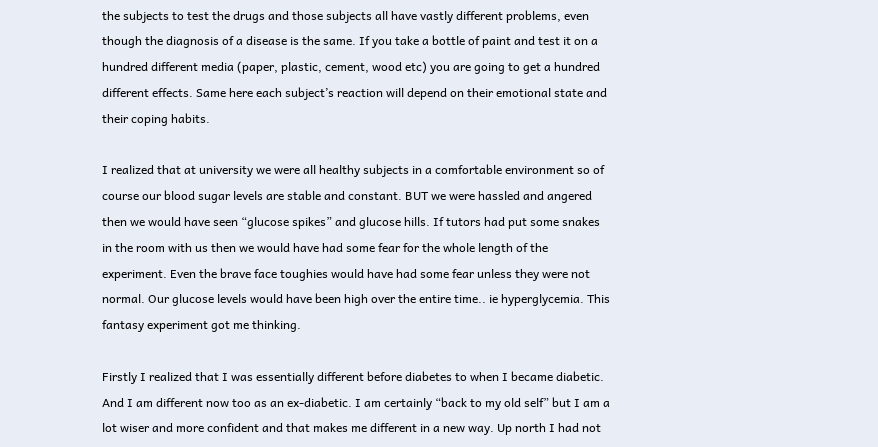the subjects to test the drugs and those subjects all have vastly different problems, even though the diagnosis of a disease is the same. If you take a bottle of paint and test it on a hundred different media (paper, plastic, cement, wood etc) you are going to get a hundred different effects. Same here each subject’s reaction will depend on their emotional state and their coping habits.

I realized that at university we were all healthy subjects in a comfortable environment so of course our blood sugar levels are stable and constant. BUT we were hassled and angered then we would have seen “glucose spikes” and glucose hills. If tutors had put some snakes in the room with us then we would have had some fear for the whole length of the experiment. Even the brave face toughies would have had some fear unless they were not normal. Our glucose levels would have been high over the entire time.. ie hyperglycemia. This fantasy experiment got me thinking.

Firstly I realized that I was essentially different before diabetes to when I became diabetic. And I am different now too as an ex-diabetic. I am certainly “back to my old self” but I am a lot wiser and more confident and that makes me different in a new way. Up north I had not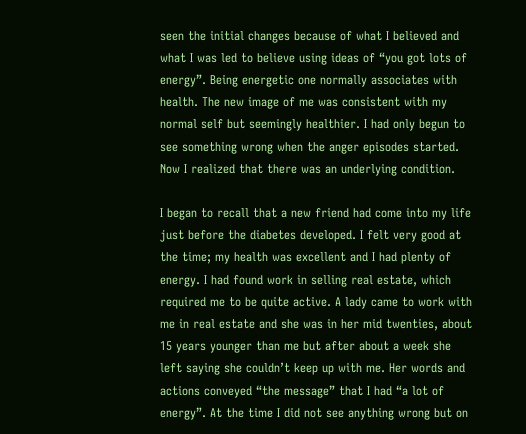seen the initial changes because of what I believed and what I was led to believe using ideas of “you got lots of energy”. Being energetic one normally associates with health. The new image of me was consistent with my normal self but seemingly healthier. I had only begun to see something wrong when the anger episodes started. Now I realized that there was an underlying condition.

I began to recall that a new friend had come into my life just before the diabetes developed. I felt very good at the time; my health was excellent and I had plenty of energy. I had found work in selling real estate, which required me to be quite active. A lady came to work with me in real estate and she was in her mid twenties, about 15 years younger than me but after about a week she left saying she couldn’t keep up with me. Her words and actions conveyed “the message” that I had “a lot of energy”. At the time I did not see anything wrong but on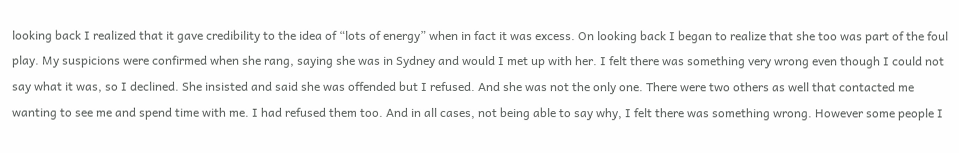looking back I realized that it gave credibility to the idea of “lots of energy” when in fact it was excess. On looking back I began to realize that she too was part of the foul play. My suspicions were confirmed when she rang, saying she was in Sydney and would I met up with her. I felt there was something very wrong even though I could not say what it was, so I declined. She insisted and said she was offended but I refused. And she was not the only one. There were two others as well that contacted me wanting to see me and spend time with me. I had refused them too. And in all cases, not being able to say why, I felt there was something wrong. However some people I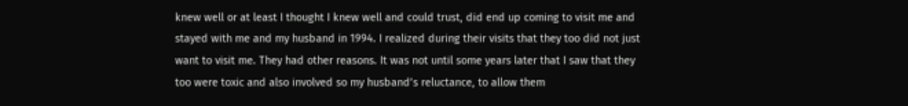knew well or at least I thought I knew well and could trust, did end up coming to visit me and stayed with me and my husband in 1994. I realized during their visits that they too did not just want to visit me. They had other reasons. It was not until some years later that I saw that they too were toxic and also involved so my husband’s reluctance, to allow them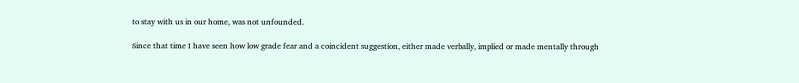to stay with us in our home, was not unfounded.

Since that time I have seen how low grade fear and a coincident suggestion, either made verbally, implied or made mentally through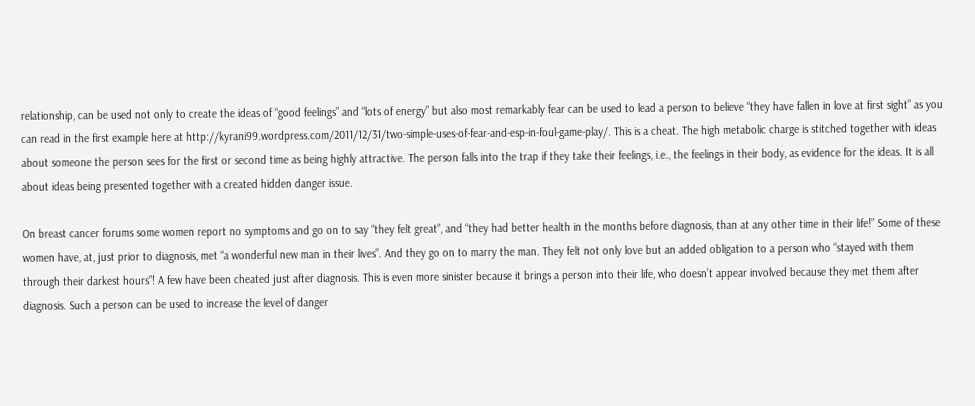relationship, can be used not only to create the ideas of “good feelings” and “lots of energy” but also most remarkably fear can be used to lead a person to believe “they have fallen in love at first sight” as you can read in the first example here at http://kyrani99.wordpress.com/2011/12/31/two-simple-uses-of-fear-and-esp-in-foul-game-play/. This is a cheat. The high metabolic charge is stitched together with ideas about someone the person sees for the first or second time as being highly attractive. The person falls into the trap if they take their feelings, i.e., the feelings in their body, as evidence for the ideas. It is all about ideas being presented together with a created hidden danger issue.

On breast cancer forums some women report no symptoms and go on to say “they felt great”, and “they had better health in the months before diagnosis, than at any other time in their life!” Some of these women have, at, just prior to diagnosis, met “a wonderful new man in their lives”. And they go on to marry the man. They felt not only love but an added obligation to a person who “stayed with them through their darkest hours”! A few have been cheated just after diagnosis. This is even more sinister because it brings a person into their life, who doesn’t appear involved because they met them after diagnosis. Such a person can be used to increase the level of danger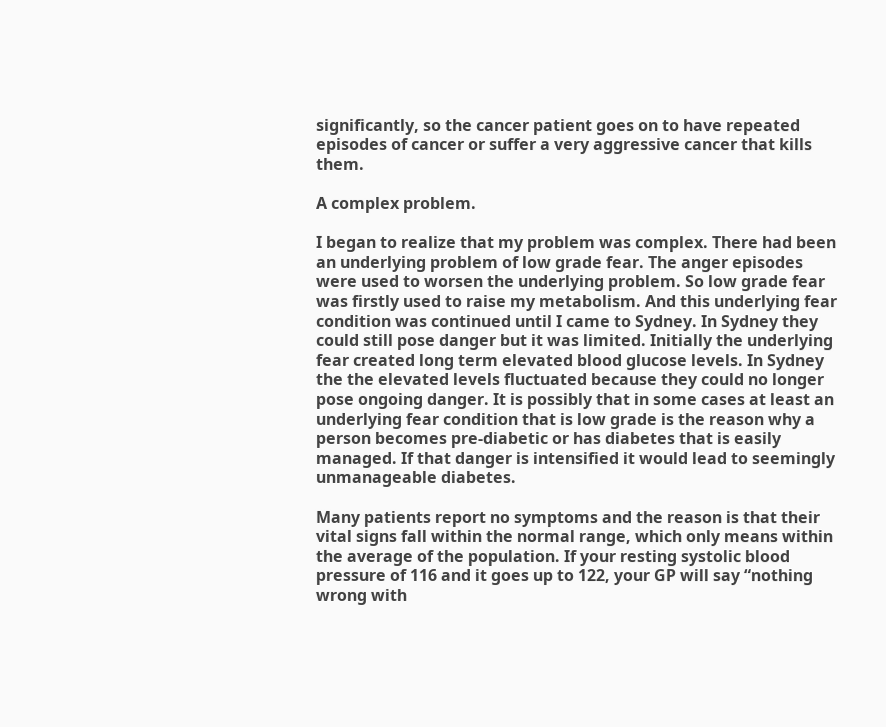significantly, so the cancer patient goes on to have repeated episodes of cancer or suffer a very aggressive cancer that kills them.

A complex problem.

I began to realize that my problem was complex. There had been an underlying problem of low grade fear. The anger episodes were used to worsen the underlying problem. So low grade fear was firstly used to raise my metabolism. And this underlying fear condition was continued until I came to Sydney. In Sydney they could still pose danger but it was limited. Initially the underlying fear created long term elevated blood glucose levels. In Sydney the the elevated levels fluctuated because they could no longer pose ongoing danger. It is possibly that in some cases at least an underlying fear condition that is low grade is the reason why a person becomes pre-diabetic or has diabetes that is easily managed. If that danger is intensified it would lead to seemingly unmanageable diabetes.

Many patients report no symptoms and the reason is that their vital signs fall within the normal range, which only means within the average of the population. If your resting systolic blood pressure of 116 and it goes up to 122, your GP will say “nothing wrong with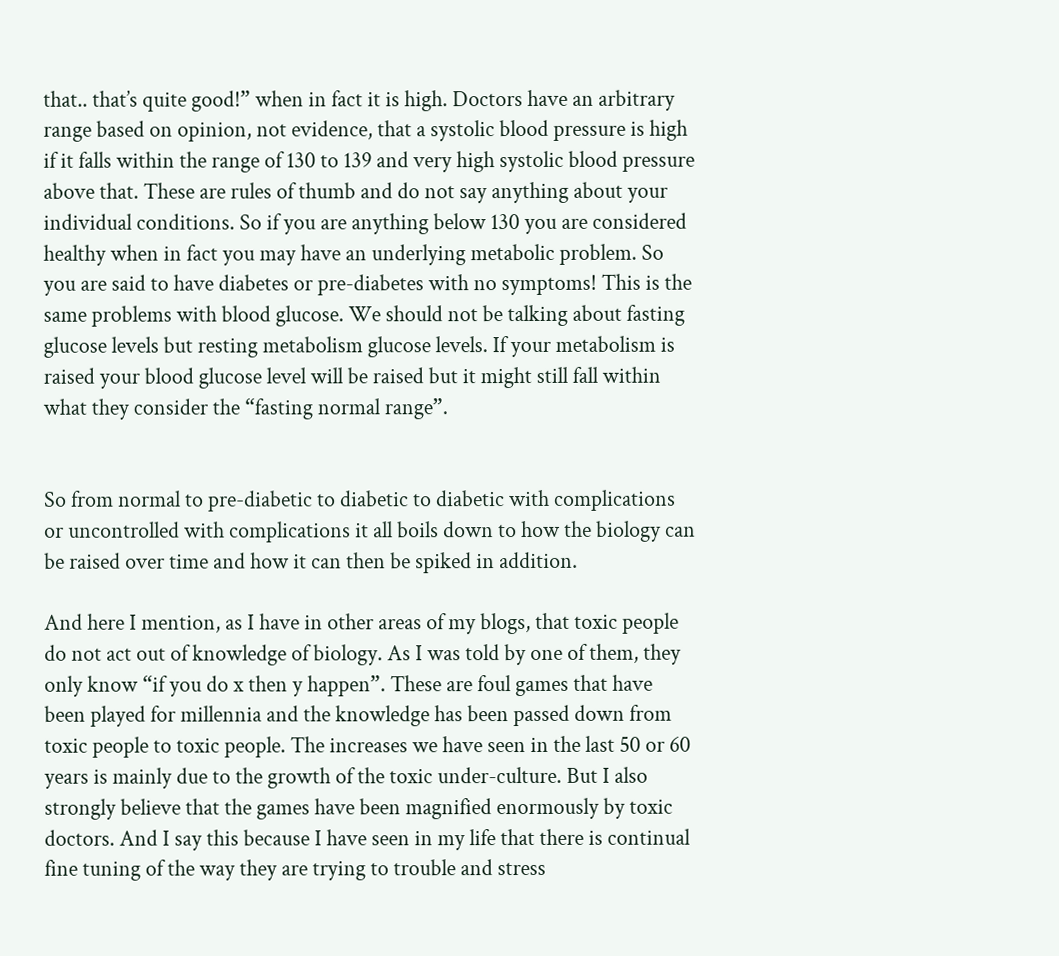that.. that’s quite good!” when in fact it is high. Doctors have an arbitrary range based on opinion, not evidence, that a systolic blood pressure is high if it falls within the range of 130 to 139 and very high systolic blood pressure above that. These are rules of thumb and do not say anything about your individual conditions. So if you are anything below 130 you are considered healthy when in fact you may have an underlying metabolic problem. So you are said to have diabetes or pre-diabetes with no symptoms! This is the same problems with blood glucose. We should not be talking about fasting glucose levels but resting metabolism glucose levels. If your metabolism is raised your blood glucose level will be raised but it might still fall within what they consider the “fasting normal range”.


So from normal to pre-diabetic to diabetic to diabetic with complications or uncontrolled with complications it all boils down to how the biology can be raised over time and how it can then be spiked in addition.

And here I mention, as I have in other areas of my blogs, that toxic people do not act out of knowledge of biology. As I was told by one of them, they only know “if you do x then y happen”. These are foul games that have been played for millennia and the knowledge has been passed down from toxic people to toxic people. The increases we have seen in the last 50 or 60 years is mainly due to the growth of the toxic under-culture. But I also strongly believe that the games have been magnified enormously by toxic doctors. And I say this because I have seen in my life that there is continual fine tuning of the way they are trying to trouble and stress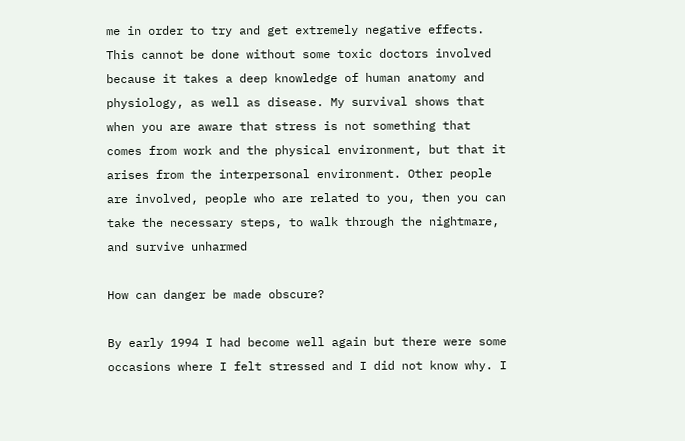me in order to try and get extremely negative effects. This cannot be done without some toxic doctors involved because it takes a deep knowledge of human anatomy and physiology, as well as disease. My survival shows that when you are aware that stress is not something that comes from work and the physical environment, but that it arises from the interpersonal environment. Other people are involved, people who are related to you, then you can take the necessary steps, to walk through the nightmare, and survive unharmed

How can danger be made obscure?

By early 1994 I had become well again but there were some occasions where I felt stressed and I did not know why. I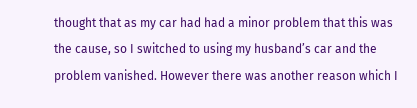thought that as my car had had a minor problem that this was the cause, so I switched to using my husband’s car and the problem vanished. However there was another reason which I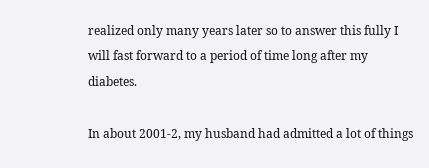realized only many years later so to answer this fully I will fast forward to a period of time long after my diabetes.

In about 2001-2, my husband had admitted a lot of things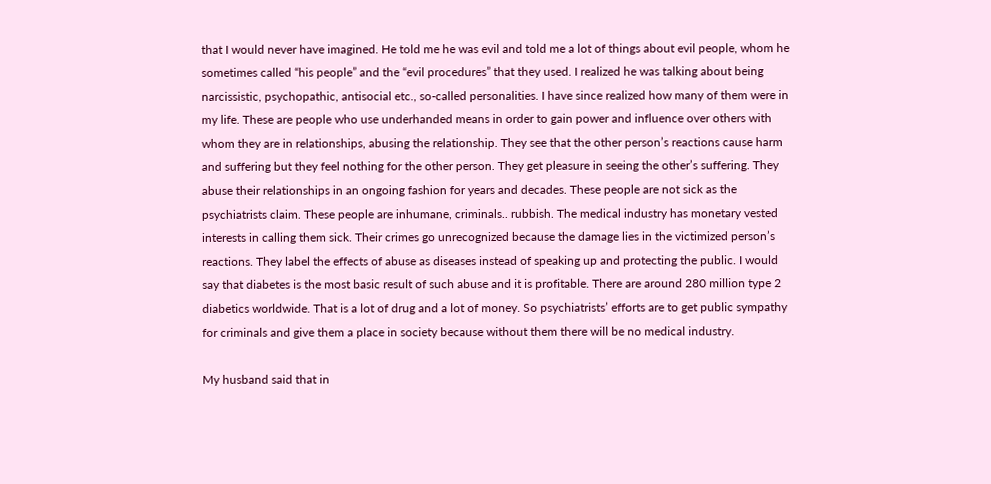that I would never have imagined. He told me he was evil and told me a lot of things about evil people, whom he sometimes called “his people” and the “evil procedures” that they used. I realized he was talking about being narcissistic, psychopathic, antisocial etc., so-called personalities. I have since realized how many of them were in my life. These are people who use underhanded means in order to gain power and influence over others with whom they are in relationships, abusing the relationship. They see that the other person’s reactions cause harm and suffering but they feel nothing for the other person. They get pleasure in seeing the other’s suffering. They abuse their relationships in an ongoing fashion for years and decades. These people are not sick as the psychiatrists claim. These people are inhumane, criminals.. rubbish. The medical industry has monetary vested interests in calling them sick. Their crimes go unrecognized because the damage lies in the victimized person’s reactions. They label the effects of abuse as diseases instead of speaking up and protecting the public. I would say that diabetes is the most basic result of such abuse and it is profitable. There are around 280 million type 2 diabetics worldwide. That is a lot of drug and a lot of money. So psychiatrists’ efforts are to get public sympathy for criminals and give them a place in society because without them there will be no medical industry.

My husband said that in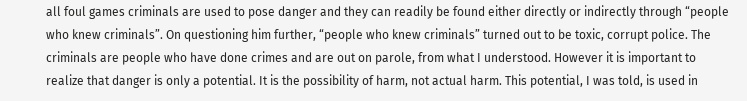all foul games criminals are used to pose danger and they can readily be found either directly or indirectly through “people who knew criminals”. On questioning him further, “people who knew criminals” turned out to be toxic, corrupt police. The criminals are people who have done crimes and are out on parole, from what I understood. However it is important to realize that danger is only a potential. It is the possibility of harm, not actual harm. This potential, I was told, is used in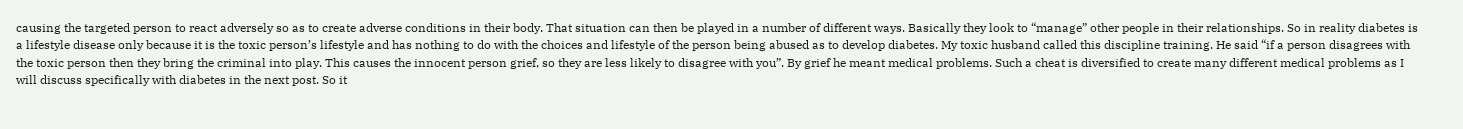causing the targeted person to react adversely so as to create adverse conditions in their body. That situation can then be played in a number of different ways. Basically they look to “manage” other people in their relationships. So in reality diabetes is a lifestyle disease only because it is the toxic person’s lifestyle and has nothing to do with the choices and lifestyle of the person being abused as to develop diabetes. My toxic husband called this discipline training. He said “if a person disagrees with the toxic person then they bring the criminal into play. This causes the innocent person grief, so they are less likely to disagree with you”. By grief he meant medical problems. Such a cheat is diversified to create many different medical problems as I will discuss specifically with diabetes in the next post. So it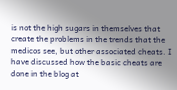is not the high sugars in themselves that create the problems in the trends that the medicos see, but other associated cheats. I have discussed how the basic cheats are done in the blog at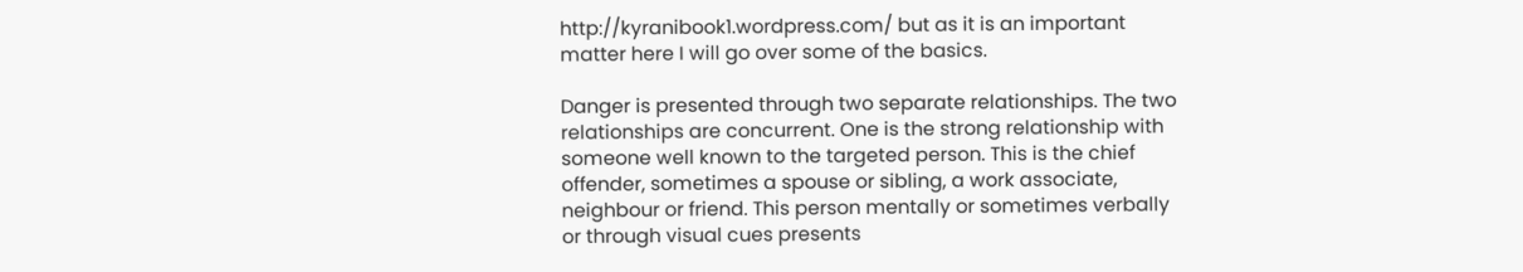http://kyranibook1.wordpress.com/ but as it is an important matter here I will go over some of the basics.

Danger is presented through two separate relationships. The two relationships are concurrent. One is the strong relationship with someone well known to the targeted person. This is the chief offender, sometimes a spouse or sibling, a work associate, neighbour or friend. This person mentally or sometimes verbally or through visual cues presents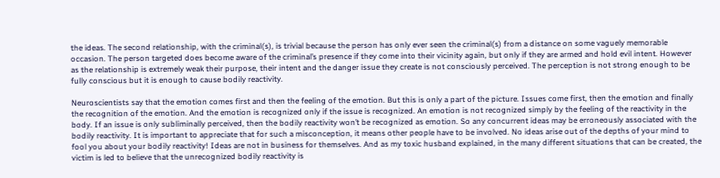the ideas. The second relationship, with the criminal(s), is trivial because the person has only ever seen the criminal(s) from a distance on some vaguely memorable occasion. The person targeted does become aware of the criminal’s presence if they come into their vicinity again, but only if they are armed and hold evil intent. However as the relationship is extremely weak their purpose, their intent and the danger issue they create is not consciously perceived. The perception is not strong enough to be fully conscious but it is enough to cause bodily reactivity.

Neuroscientists say that the emotion comes first and then the feeling of the emotion. But this is only a part of the picture. Issues come first, then the emotion and finally the recognition of the emotion. And the emotion is recognized only if the issue is recognized. An emotion is not recognized simply by the feeling of the reactivity in the body. If an issue is only subliminally perceived, then the bodily reactivity won’t be recognized as emotion. So any concurrent ideas may be erroneously associated with the bodily reactivity. It is important to appreciate that for such a misconception, it means other people have to be involved. No ideas arise out of the depths of your mind to fool you about your bodily reactivity! Ideas are not in business for themselves. And as my toxic husband explained, in the many different situations that can be created, the victim is led to believe that the unrecognized bodily reactivity is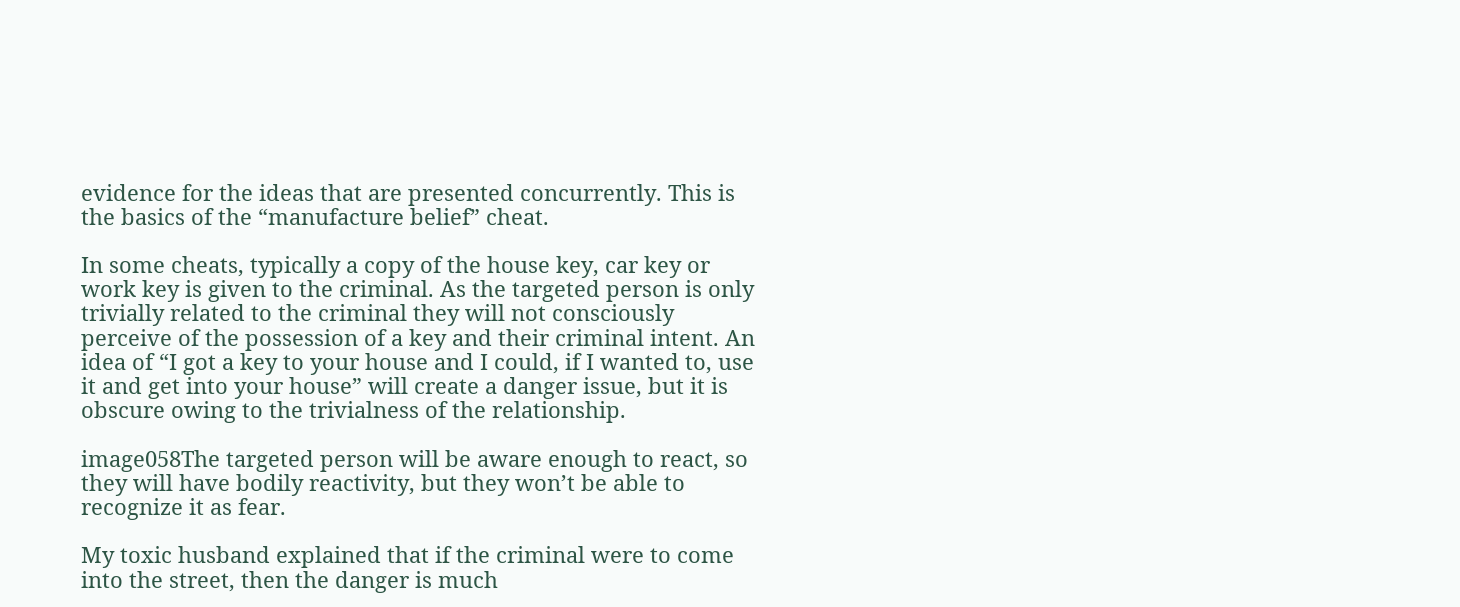evidence for the ideas that are presented concurrently. This is the basics of the “manufacture belief” cheat.

In some cheats, typically a copy of the house key, car key or work key is given to the criminal. As the targeted person is only trivially related to the criminal they will not consciously perceive of the possession of a key and their criminal intent. An idea of “I got a key to your house and I could, if I wanted to, use it and get into your house” will create a danger issue, but it is obscure owing to the trivialness of the relationship.

image058The targeted person will be aware enough to react, so they will have bodily reactivity, but they won’t be able to recognize it as fear.

My toxic husband explained that if the criminal were to come into the street, then the danger is much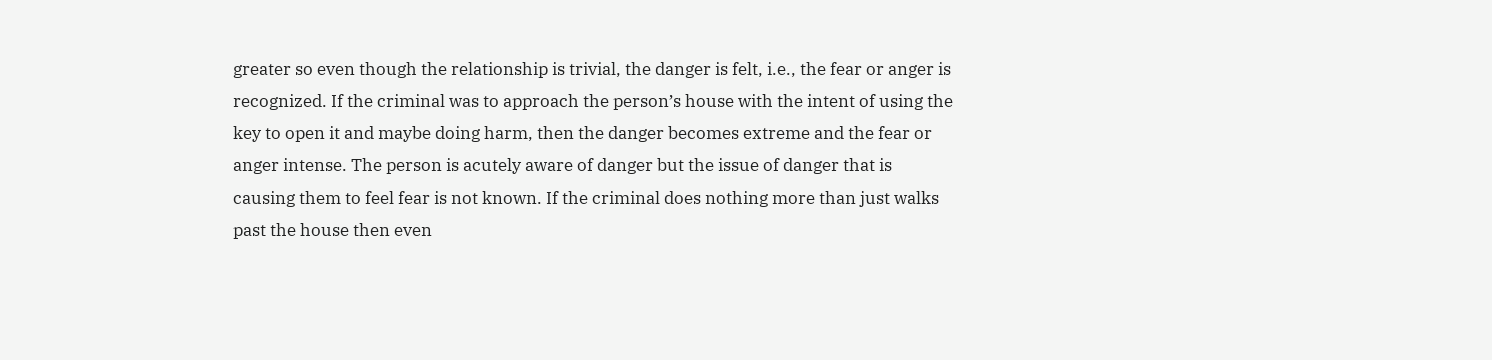greater so even though the relationship is trivial, the danger is felt, i.e., the fear or anger is recognized. If the criminal was to approach the person’s house with the intent of using the key to open it and maybe doing harm, then the danger becomes extreme and the fear or anger intense. The person is acutely aware of danger but the issue of danger that is causing them to feel fear is not known. If the criminal does nothing more than just walks past the house then even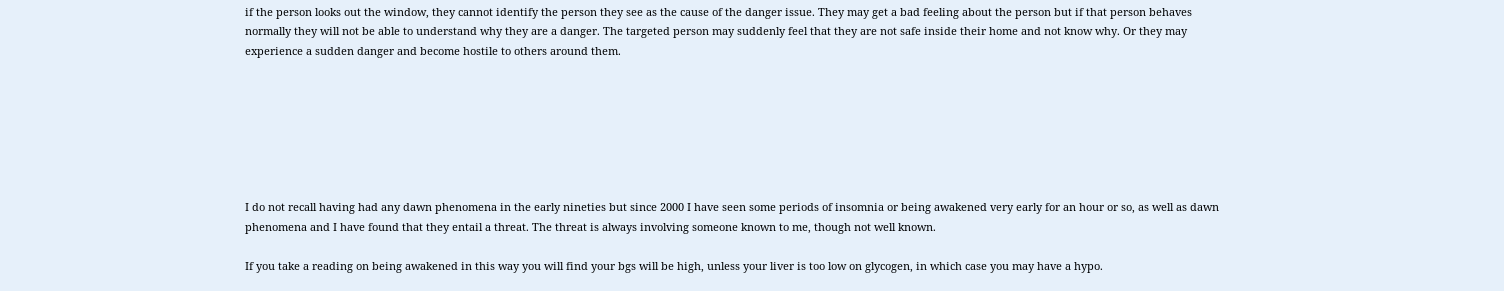if the person looks out the window, they cannot identify the person they see as the cause of the danger issue. They may get a bad feeling about the person but if that person behaves normally they will not be able to understand why they are a danger. The targeted person may suddenly feel that they are not safe inside their home and not know why. Or they may experience a sudden danger and become hostile to others around them.







I do not recall having had any dawn phenomena in the early nineties but since 2000 I have seen some periods of insomnia or being awakened very early for an hour or so, as well as dawn phenomena and I have found that they entail a threat. The threat is always involving someone known to me, though not well known.

If you take a reading on being awakened in this way you will find your bgs will be high, unless your liver is too low on glycogen, in which case you may have a hypo.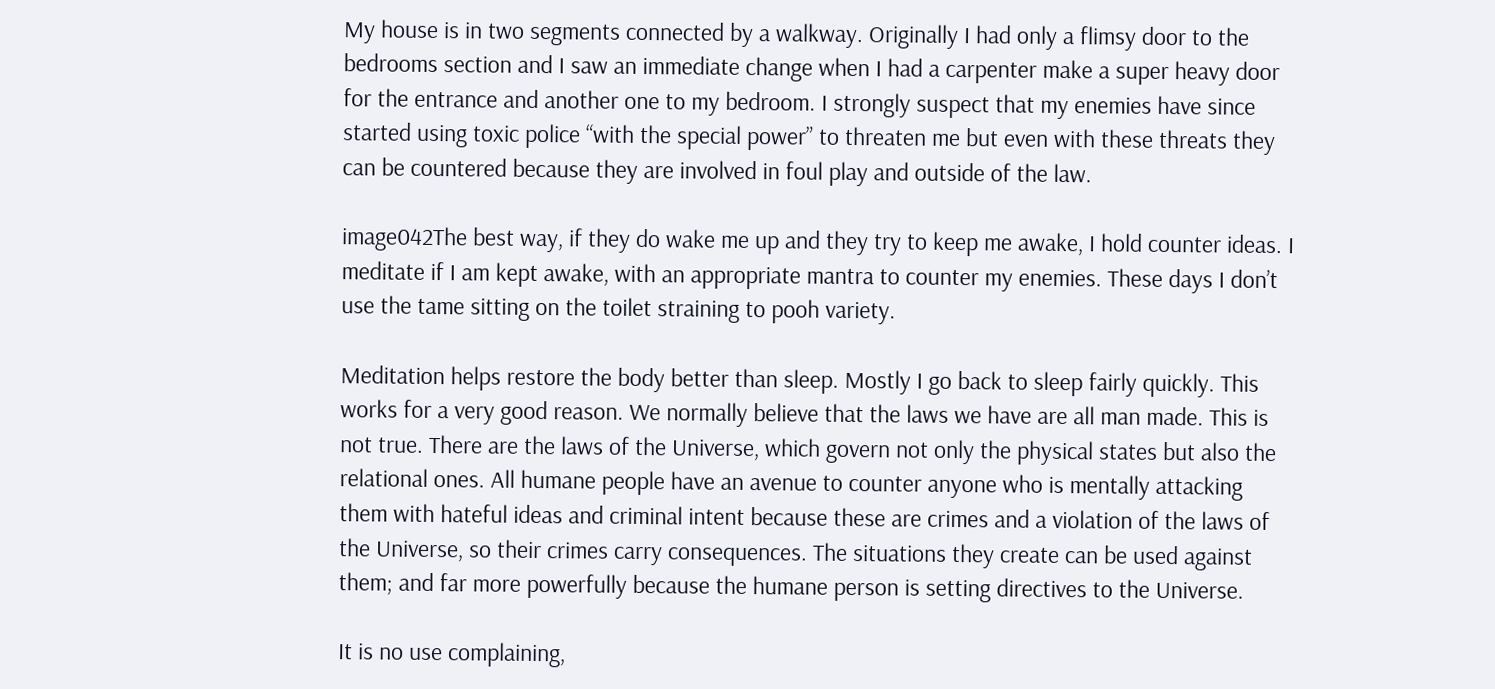My house is in two segments connected by a walkway. Originally I had only a flimsy door to the bedrooms section and I saw an immediate change when I had a carpenter make a super heavy door for the entrance and another one to my bedroom. I strongly suspect that my enemies have since started using toxic police “with the special power” to threaten me but even with these threats they can be countered because they are involved in foul play and outside of the law.

image042The best way, if they do wake me up and they try to keep me awake, I hold counter ideas. I meditate if I am kept awake, with an appropriate mantra to counter my enemies. These days I don’t use the tame sitting on the toilet straining to pooh variety.

Meditation helps restore the body better than sleep. Mostly I go back to sleep fairly quickly. This works for a very good reason. We normally believe that the laws we have are all man made. This is not true. There are the laws of the Universe, which govern not only the physical states but also the relational ones. All humane people have an avenue to counter anyone who is mentally attacking them with hateful ideas and criminal intent because these are crimes and a violation of the laws of the Universe, so their crimes carry consequences. The situations they create can be used against them; and far more powerfully because the humane person is setting directives to the Universe.

It is no use complaining,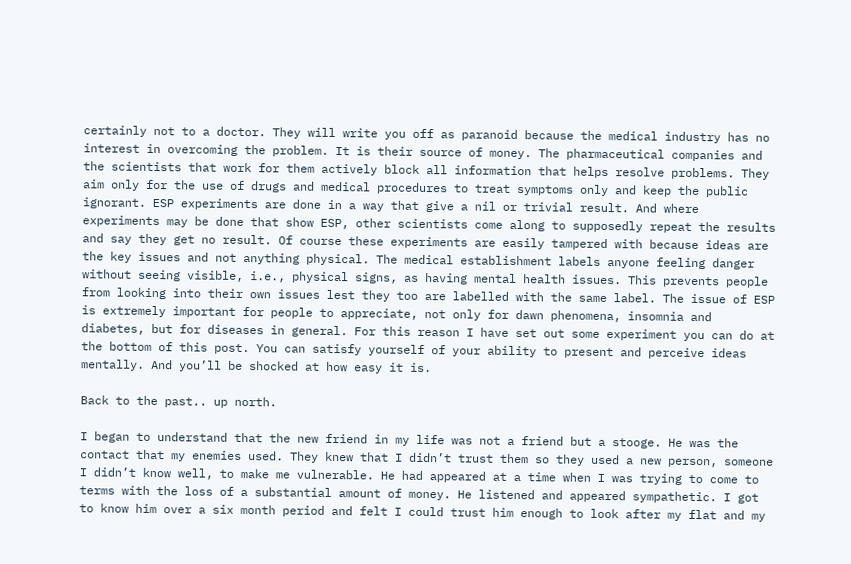certainly not to a doctor. They will write you off as paranoid because the medical industry has no interest in overcoming the problem. It is their source of money. The pharmaceutical companies and the scientists that work for them actively block all information that helps resolve problems. They aim only for the use of drugs and medical procedures to treat symptoms only and keep the public ignorant. ESP experiments are done in a way that give a nil or trivial result. And where experiments may be done that show ESP, other scientists come along to supposedly repeat the results and say they get no result. Of course these experiments are easily tampered with because ideas are the key issues and not anything physical. The medical establishment labels anyone feeling danger without seeing visible, i.e., physical signs, as having mental health issues. This prevents people from looking into their own issues lest they too are labelled with the same label. The issue of ESP is extremely important for people to appreciate, not only for dawn phenomena, insomnia and diabetes, but for diseases in general. For this reason I have set out some experiment you can do at the bottom of this post. You can satisfy yourself of your ability to present and perceive ideas mentally. And you’ll be shocked at how easy it is.

Back to the past.. up north.

I began to understand that the new friend in my life was not a friend but a stooge. He was the contact that my enemies used. They knew that I didn’t trust them so they used a new person, someone I didn’t know well, to make me vulnerable. He had appeared at a time when I was trying to come to terms with the loss of a substantial amount of money. He listened and appeared sympathetic. I got to know him over a six month period and felt I could trust him enough to look after my flat and my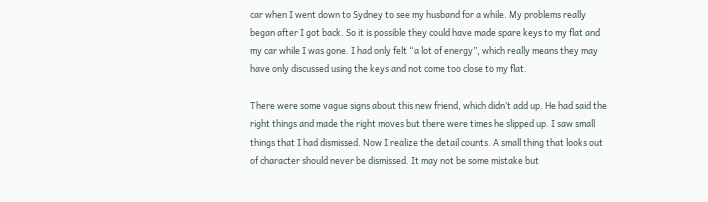car when I went down to Sydney to see my husband for a while. My problems really began after I got back. So it is possible they could have made spare keys to my flat and my car while I was gone. I had only felt “a lot of energy”, which really means they may have only discussed using the keys and not come too close to my flat.

There were some vague signs about this new friend, which didn’t add up. He had said the right things and made the right moves but there were times he slipped up. I saw small things that I had dismissed. Now I realize the detail counts. A small thing that looks out of character should never be dismissed. It may not be some mistake but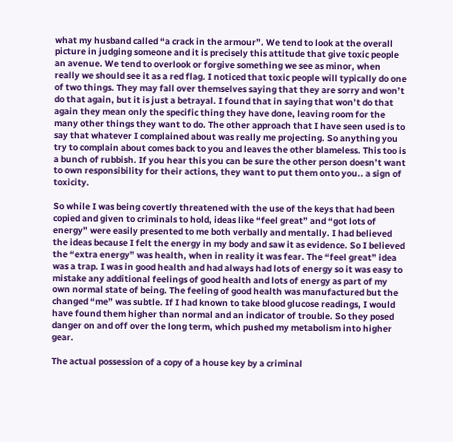what my husband called “a crack in the armour”. We tend to look at the overall picture in judging someone and it is precisely this attitude that give toxic people an avenue. We tend to overlook or forgive something we see as minor, when really we should see it as a red flag. I noticed that toxic people will typically do one of two things. They may fall over themselves saying that they are sorry and won’t do that again, but it is just a betrayal. I found that in saying that won’t do that again they mean only the specific thing they have done, leaving room for the many other things they want to do. The other approach that I have seen used is to say that whatever I complained about was really me projecting. So anything you try to complain about comes back to you and leaves the other blameless. This too is a bunch of rubbish. If you hear this you can be sure the other person doesn’t want to own responsibility for their actions, they want to put them onto you.. a sign of toxicity.

So while I was being covertly threatened with the use of the keys that had been copied and given to criminals to hold, ideas like “feel great” and “got lots of energy” were easily presented to me both verbally and mentally. I had believed the ideas because I felt the energy in my body and saw it as evidence. So I believed the “extra energy” was health, when in reality it was fear. The “feel great” idea was a trap. I was in good health and had always had lots of energy so it was easy to mistake any additional feelings of good health and lots of energy as part of my own normal state of being. The feeling of good health was manufactured but the changed “me” was subtle. If I had known to take blood glucose readings, I would have found them higher than normal and an indicator of trouble. So they posed danger on and off over the long term, which pushed my metabolism into higher gear.

The actual possession of a copy of a house key by a criminal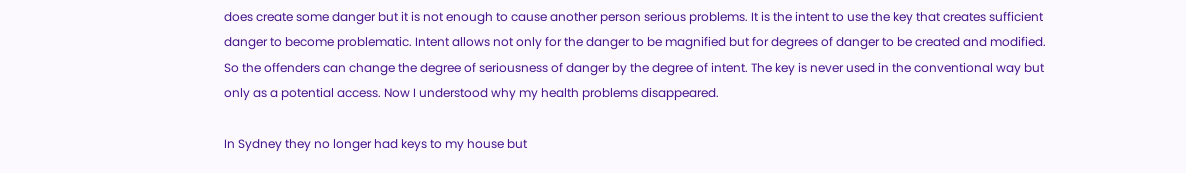does create some danger but it is not enough to cause another person serious problems. It is the intent to use the key that creates sufficient danger to become problematic. Intent allows not only for the danger to be magnified but for degrees of danger to be created and modified. So the offenders can change the degree of seriousness of danger by the degree of intent. The key is never used in the conventional way but only as a potential access. Now I understood why my health problems disappeared.

In Sydney they no longer had keys to my house but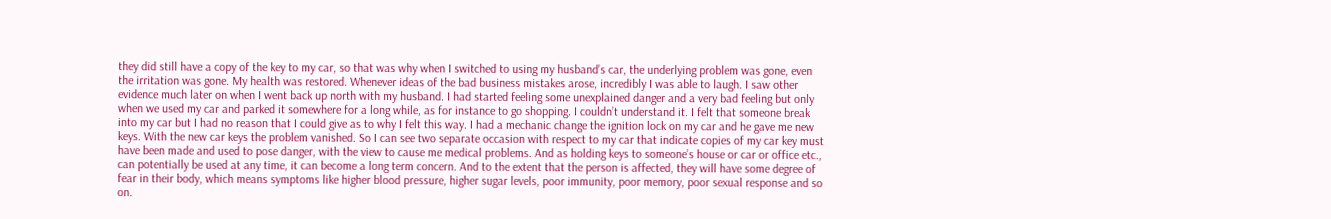they did still have a copy of the key to my car, so that was why when I switched to using my husband’s car, the underlying problem was gone, even the irritation was gone. My health was restored. Whenever ideas of the bad business mistakes arose, incredibly I was able to laugh. I saw other evidence much later on when I went back up north with my husband. I had started feeling some unexplained danger and a very bad feeling but only when we used my car and parked it somewhere for a long while, as for instance to go shopping. I couldn’t understand it. I felt that someone break into my car but I had no reason that I could give as to why I felt this way. I had a mechanic change the ignition lock on my car and he gave me new keys. With the new car keys the problem vanished. So I can see two separate occasion with respect to my car that indicate copies of my car key must have been made and used to pose danger, with the view to cause me medical problems. And as holding keys to someone’s house or car or office etc., can potentially be used at any time, it can become a long term concern. And to the extent that the person is affected, they will have some degree of fear in their body, which means symptoms like higher blood pressure, higher sugar levels, poor immunity, poor memory, poor sexual response and so on.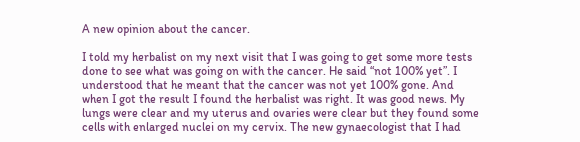A new opinion about the cancer.

I told my herbalist on my next visit that I was going to get some more tests done to see what was going on with the cancer. He said “not 100% yet”. I understood that he meant that the cancer was not yet 100% gone. And when I got the result I found the herbalist was right. It was good news. My lungs were clear and my uterus and ovaries were clear but they found some cells with enlarged nuclei on my cervix. The new gynaecologist that I had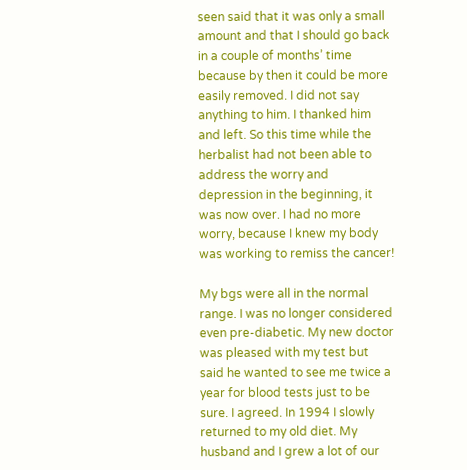seen said that it was only a small amount and that I should go back in a couple of months’ time because by then it could be more easily removed. I did not say anything to him. I thanked him and left. So this time while the herbalist had not been able to address the worry and depression in the beginning, it was now over. I had no more worry, because I knew my body was working to remiss the cancer!

My bgs were all in the normal range. I was no longer considered even pre-diabetic. My new doctor was pleased with my test but said he wanted to see me twice a year for blood tests just to be sure. I agreed. In 1994 I slowly returned to my old diet. My husband and I grew a lot of our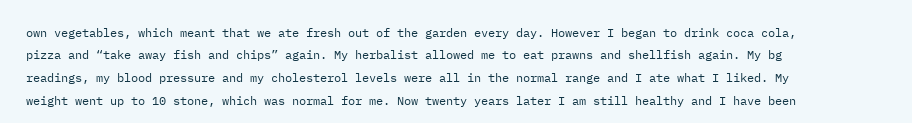own vegetables, which meant that we ate fresh out of the garden every day. However I began to drink coca cola, pizza and “take away fish and chips” again. My herbalist allowed me to eat prawns and shellfish again. My bg readings, my blood pressure and my cholesterol levels were all in the normal range and I ate what I liked. My weight went up to 10 stone, which was normal for me. Now twenty years later I am still healthy and I have been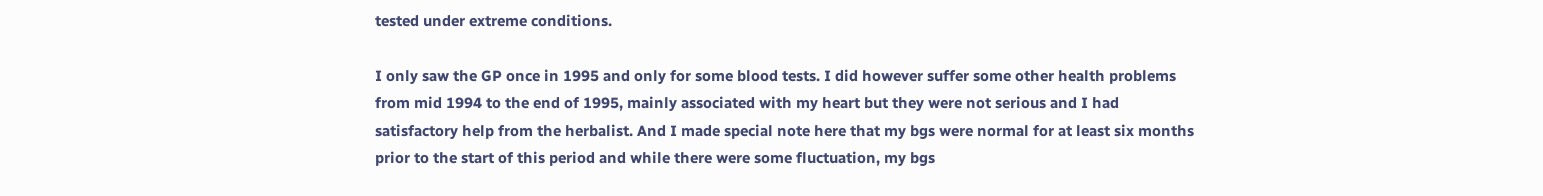tested under extreme conditions.

I only saw the GP once in 1995 and only for some blood tests. I did however suffer some other health problems from mid 1994 to the end of 1995, mainly associated with my heart but they were not serious and I had satisfactory help from the herbalist. And I made special note here that my bgs were normal for at least six months prior to the start of this period and while there were some fluctuation, my bgs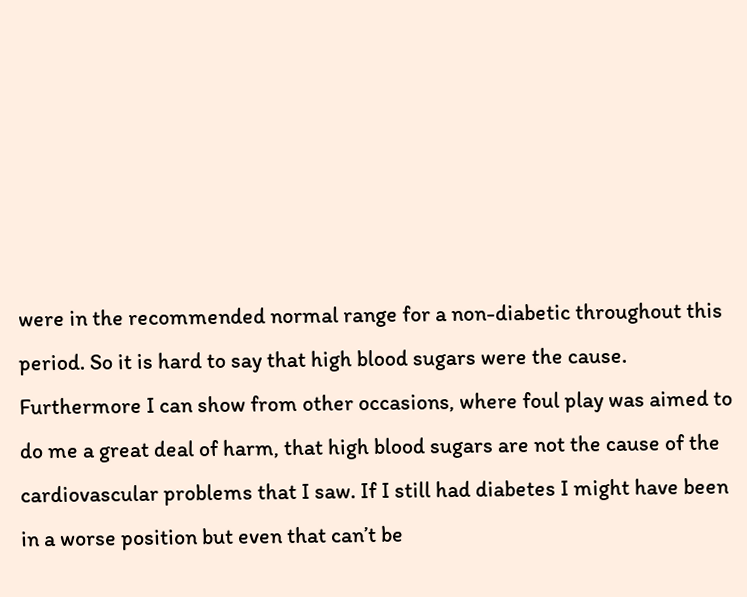were in the recommended normal range for a non-diabetic throughout this period. So it is hard to say that high blood sugars were the cause. Furthermore I can show from other occasions, where foul play was aimed to do me a great deal of harm, that high blood sugars are not the cause of the cardiovascular problems that I saw. If I still had diabetes I might have been in a worse position but even that can’t be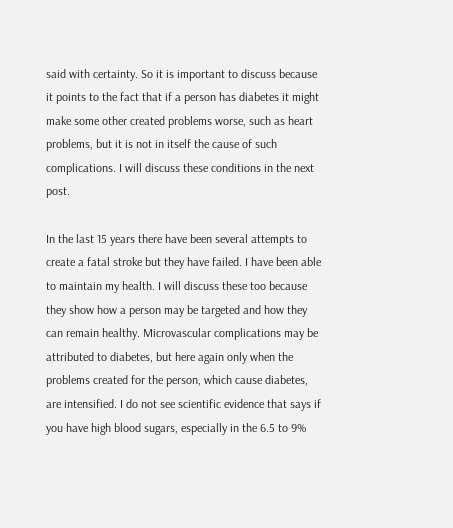said with certainty. So it is important to discuss because it points to the fact that if a person has diabetes it might make some other created problems worse, such as heart problems, but it is not in itself the cause of such complications. I will discuss these conditions in the next post.

In the last 15 years there have been several attempts to create a fatal stroke but they have failed. I have been able to maintain my health. I will discuss these too because they show how a person may be targeted and how they can remain healthy. Microvascular complications may be attributed to diabetes, but here again only when the problems created for the person, which cause diabetes, are intensified. I do not see scientific evidence that says if you have high blood sugars, especially in the 6.5 to 9%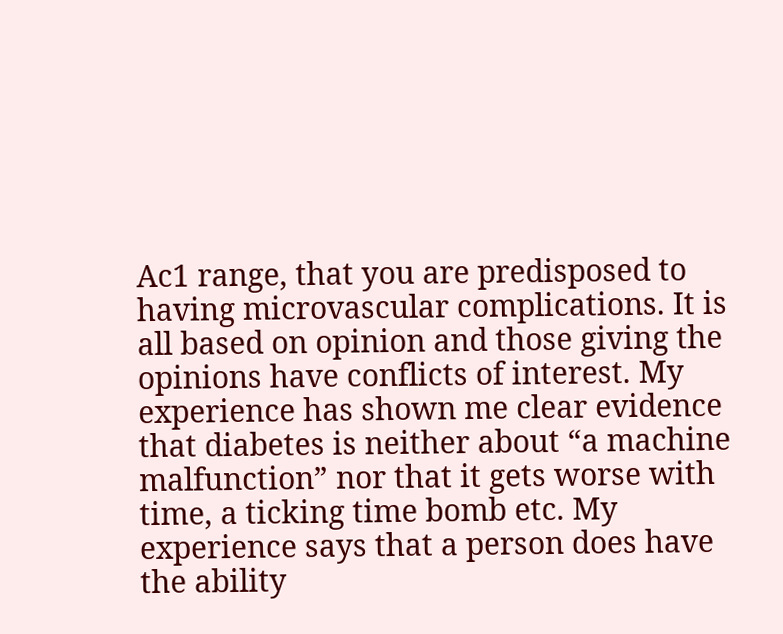Ac1 range, that you are predisposed to having microvascular complications. It is all based on opinion and those giving the opinions have conflicts of interest. My experience has shown me clear evidence that diabetes is neither about “a machine malfunction” nor that it gets worse with time, a ticking time bomb etc. My experience says that a person does have the ability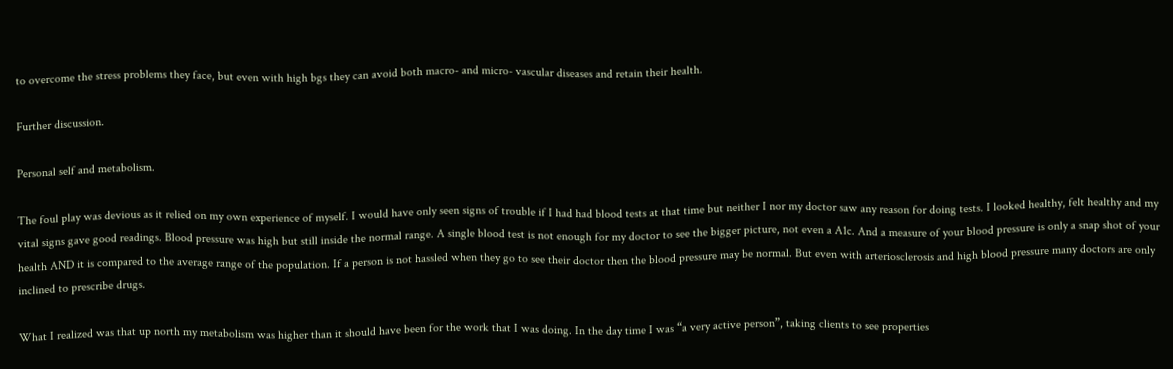to overcome the stress problems they face, but even with high bgs they can avoid both macro- and micro- vascular diseases and retain their health.

Further discussion.

Personal self and metabolism.

The foul play was devious as it relied on my own experience of myself. I would have only seen signs of trouble if I had had blood tests at that time but neither I nor my doctor saw any reason for doing tests. I looked healthy, felt healthy and my vital signs gave good readings. Blood pressure was high but still inside the normal range. A single blood test is not enough for my doctor to see the bigger picture, not even a A1c. And a measure of your blood pressure is only a snap shot of your health AND it is compared to the average range of the population. If a person is not hassled when they go to see their doctor then the blood pressure may be normal. But even with arteriosclerosis and high blood pressure many doctors are only inclined to prescribe drugs.

What I realized was that up north my metabolism was higher than it should have been for the work that I was doing. In the day time I was “a very active person”, taking clients to see properties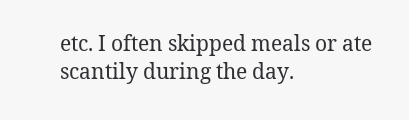etc. I often skipped meals or ate scantily during the day.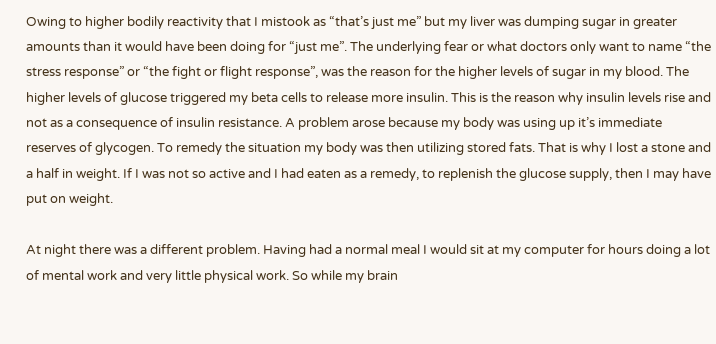Owing to higher bodily reactivity that I mistook as “that’s just me” but my liver was dumping sugar in greater amounts than it would have been doing for “just me”. The underlying fear or what doctors only want to name “the stress response” or “the fight or flight response”, was the reason for the higher levels of sugar in my blood. The higher levels of glucose triggered my beta cells to release more insulin. This is the reason why insulin levels rise and not as a consequence of insulin resistance. A problem arose because my body was using up it’s immediate reserves of glycogen. To remedy the situation my body was then utilizing stored fats. That is why I lost a stone and a half in weight. If I was not so active and I had eaten as a remedy, to replenish the glucose supply, then I may have put on weight.

At night there was a different problem. Having had a normal meal I would sit at my computer for hours doing a lot of mental work and very little physical work. So while my brain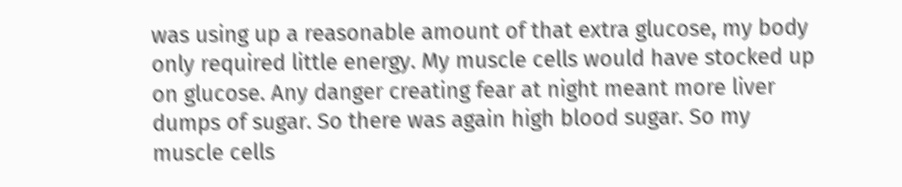was using up a reasonable amount of that extra glucose, my body only required little energy. My muscle cells would have stocked up on glucose. Any danger creating fear at night meant more liver dumps of sugar. So there was again high blood sugar. So my muscle cells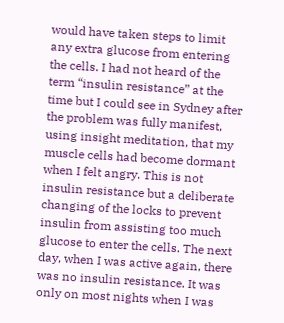would have taken steps to limit any extra glucose from entering the cells. I had not heard of the term “insulin resistance” at the time but I could see in Sydney after the problem was fully manifest, using insight meditation, that my muscle cells had become dormant when I felt angry. This is not insulin resistance but a deliberate changing of the locks to prevent insulin from assisting too much glucose to enter the cells. The next day, when I was active again, there was no insulin resistance. It was only on most nights when I was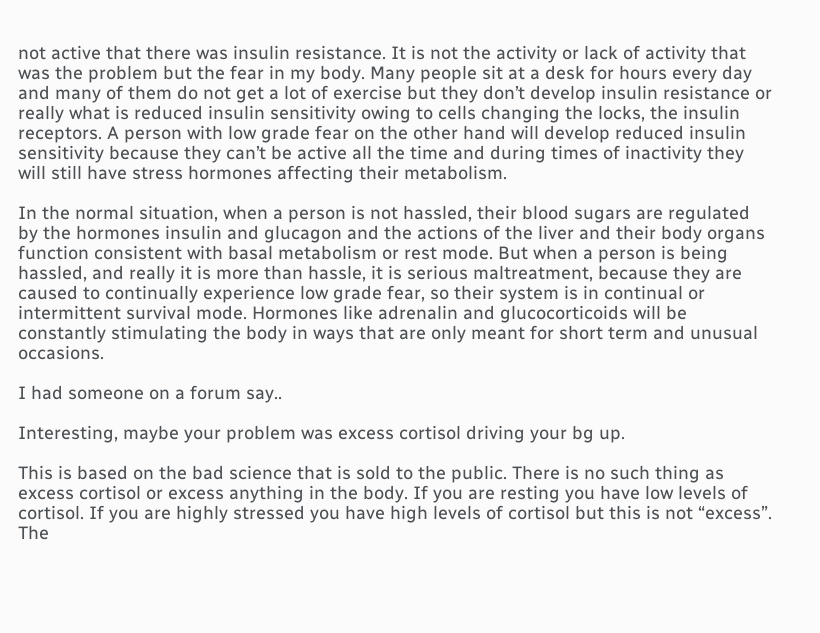not active that there was insulin resistance. It is not the activity or lack of activity that was the problem but the fear in my body. Many people sit at a desk for hours every day and many of them do not get a lot of exercise but they don’t develop insulin resistance or really what is reduced insulin sensitivity owing to cells changing the locks, the insulin receptors. A person with low grade fear on the other hand will develop reduced insulin sensitivity because they can’t be active all the time and during times of inactivity they will still have stress hormones affecting their metabolism.

In the normal situation, when a person is not hassled, their blood sugars are regulated by the hormones insulin and glucagon and the actions of the liver and their body organs function consistent with basal metabolism or rest mode. But when a person is being hassled, and really it is more than hassle, it is serious maltreatment, because they are caused to continually experience low grade fear, so their system is in continual or intermittent survival mode. Hormones like adrenalin and glucocorticoids will be constantly stimulating the body in ways that are only meant for short term and unusual occasions.

I had someone on a forum say..

Interesting, maybe your problem was excess cortisol driving your bg up.

This is based on the bad science that is sold to the public. There is no such thing as excess cortisol or excess anything in the body. If you are resting you have low levels of cortisol. If you are highly stressed you have high levels of cortisol but this is not “excess”. The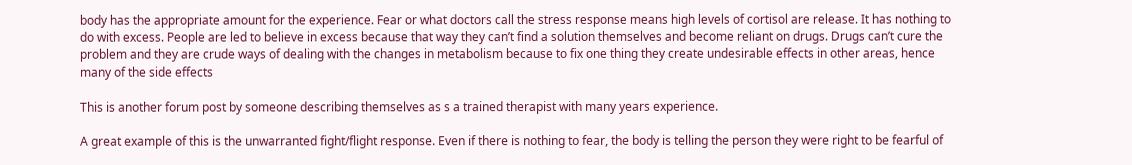body has the appropriate amount for the experience. Fear or what doctors call the stress response means high levels of cortisol are release. It has nothing to do with excess. People are led to believe in excess because that way they can’t find a solution themselves and become reliant on drugs. Drugs can’t cure the problem and they are crude ways of dealing with the changes in metabolism because to fix one thing they create undesirable effects in other areas, hence many of the side effects

This is another forum post by someone describing themselves as s a trained therapist with many years experience.

A great example of this is the unwarranted fight/flight response. Even if there is nothing to fear, the body is telling the person they were right to be fearful of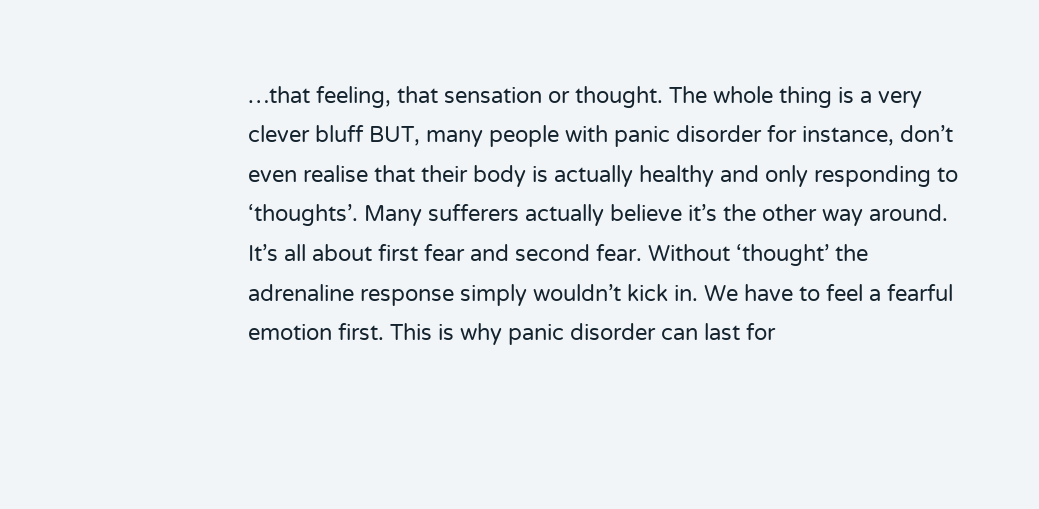…that feeling, that sensation or thought. The whole thing is a very clever bluff BUT, many people with panic disorder for instance, don’t even realise that their body is actually healthy and only responding to ‘thoughts’. Many sufferers actually believe it’s the other way around. It’s all about first fear and second fear. Without ‘thought’ the adrenaline response simply wouldn’t kick in. We have to feel a fearful emotion first. This is why panic disorder can last for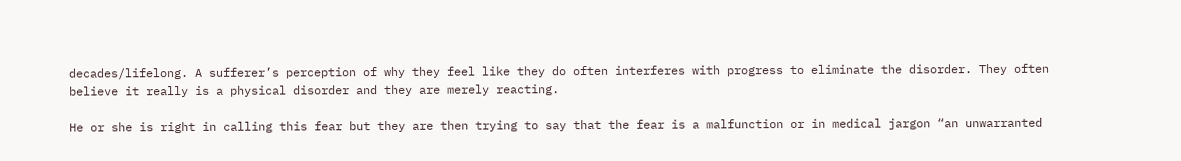decades/lifelong. A sufferer’s perception of why they feel like they do often interferes with progress to eliminate the disorder. They often believe it really is a physical disorder and they are merely reacting.

He or she is right in calling this fear but they are then trying to say that the fear is a malfunction or in medical jargon “an unwarranted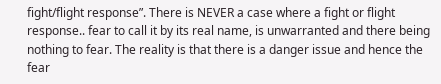fight/flight response”. There is NEVER a case where a fight or flight response.. fear to call it by its real name, is unwarranted and there being nothing to fear. The reality is that there is a danger issue and hence the fear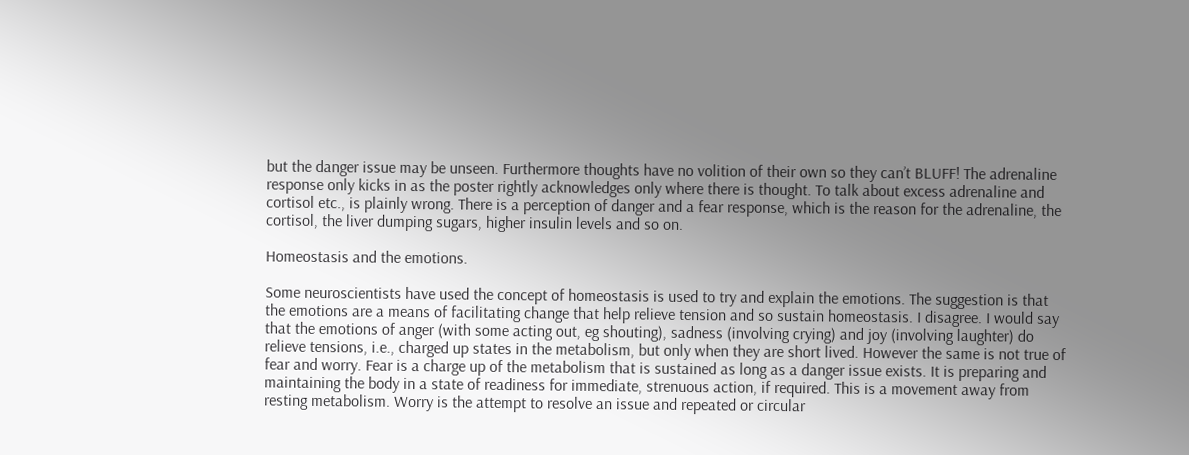but the danger issue may be unseen. Furthermore thoughts have no volition of their own so they can’t BLUFF! The adrenaline response only kicks in as the poster rightly acknowledges only where there is thought. To talk about excess adrenaline and cortisol etc., is plainly wrong. There is a perception of danger and a fear response, which is the reason for the adrenaline, the cortisol, the liver dumping sugars, higher insulin levels and so on.

Homeostasis and the emotions.

Some neuroscientists have used the concept of homeostasis is used to try and explain the emotions. The suggestion is that the emotions are a means of facilitating change that help relieve tension and so sustain homeostasis. I disagree. I would say that the emotions of anger (with some acting out, eg shouting), sadness (involving crying) and joy (involving laughter) do relieve tensions, i.e., charged up states in the metabolism, but only when they are short lived. However the same is not true of fear and worry. Fear is a charge up of the metabolism that is sustained as long as a danger issue exists. It is preparing and maintaining the body in a state of readiness for immediate, strenuous action, if required. This is a movement away from resting metabolism. Worry is the attempt to resolve an issue and repeated or circular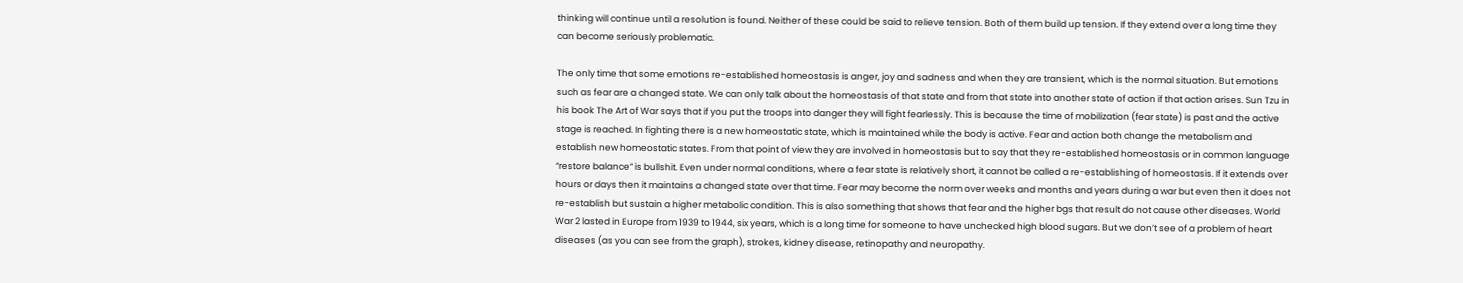thinking will continue until a resolution is found. Neither of these could be said to relieve tension. Both of them build up tension. If they extend over a long time they can become seriously problematic.

The only time that some emotions re-established homeostasis is anger, joy and sadness and when they are transient, which is the normal situation. But emotions such as fear are a changed state. We can only talk about the homeostasis of that state and from that state into another state of action if that action arises. Sun Tzu in his book The Art of War says that if you put the troops into danger they will fight fearlessly. This is because the time of mobilization (fear state) is past and the active stage is reached. In fighting there is a new homeostatic state, which is maintained while the body is active. Fear and action both change the metabolism and establish new homeostatic states. From that point of view they are involved in homeostasis but to say that they re-established homeostasis or in common language “restore balance” is bullshit. Even under normal conditions, where a fear state is relatively short, it cannot be called a re-establishing of homeostasis. If it extends over hours or days then it maintains a changed state over that time. Fear may become the norm over weeks and months and years during a war but even then it does not re-establish but sustain a higher metabolic condition. This is also something that shows that fear and the higher bgs that result do not cause other diseases. World War 2 lasted in Europe from 1939 to 1944, six years, which is a long time for someone to have unchecked high blood sugars. But we don’t see of a problem of heart diseases (as you can see from the graph), strokes, kidney disease, retinopathy and neuropathy.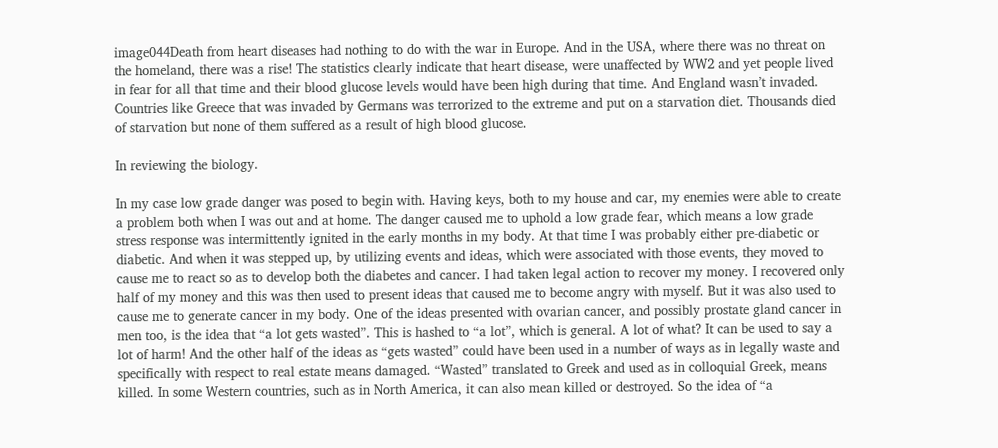image044Death from heart diseases had nothing to do with the war in Europe. And in the USA, where there was no threat on the homeland, there was a rise! The statistics clearly indicate that heart disease, were unaffected by WW2 and yet people lived in fear for all that time and their blood glucose levels would have been high during that time. And England wasn’t invaded. Countries like Greece that was invaded by Germans was terrorized to the extreme and put on a starvation diet. Thousands died of starvation but none of them suffered as a result of high blood glucose.

In reviewing the biology.

In my case low grade danger was posed to begin with. Having keys, both to my house and car, my enemies were able to create a problem both when I was out and at home. The danger caused me to uphold a low grade fear, which means a low grade stress response was intermittently ignited in the early months in my body. At that time I was probably either pre-diabetic or diabetic. And when it was stepped up, by utilizing events and ideas, which were associated with those events, they moved to cause me to react so as to develop both the diabetes and cancer. I had taken legal action to recover my money. I recovered only half of my money and this was then used to present ideas that caused me to become angry with myself. But it was also used to cause me to generate cancer in my body. One of the ideas presented with ovarian cancer, and possibly prostate gland cancer in men too, is the idea that “a lot gets wasted”. This is hashed to “a lot”, which is general. A lot of what? It can be used to say a lot of harm! And the other half of the ideas as “gets wasted” could have been used in a number of ways as in legally waste and specifically with respect to real estate means damaged. “Wasted” translated to Greek and used as in colloquial Greek, means killed. In some Western countries, such as in North America, it can also mean killed or destroyed. So the idea of “a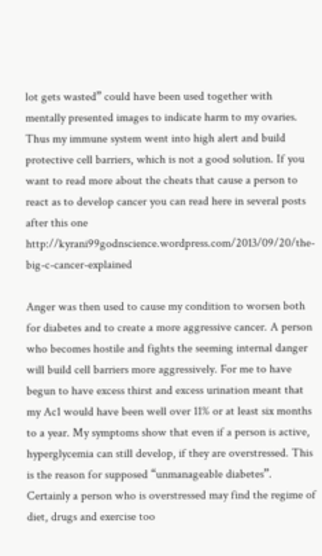lot gets wasted” could have been used together with mentally presented images to indicate harm to my ovaries. Thus my immune system went into high alert and build protective cell barriers, which is not a good solution. If you want to read more about the cheats that cause a person to react as to develop cancer you can read here in several posts after this one http://kyrani99godnscience.wordpress.com/2013/09/20/the-big-c-cancer-explained

Anger was then used to cause my condition to worsen both for diabetes and to create a more aggressive cancer. A person who becomes hostile and fights the seeming internal danger will build cell barriers more aggressively. For me to have begun to have excess thirst and excess urination meant that my Ac1 would have been well over 11% or at least six months to a year. My symptoms show that even if a person is active, hyperglycemia can still develop, if they are overstressed. This is the reason for supposed “unmanageable diabetes”. Certainly a person who is overstressed may find the regime of diet, drugs and exercise too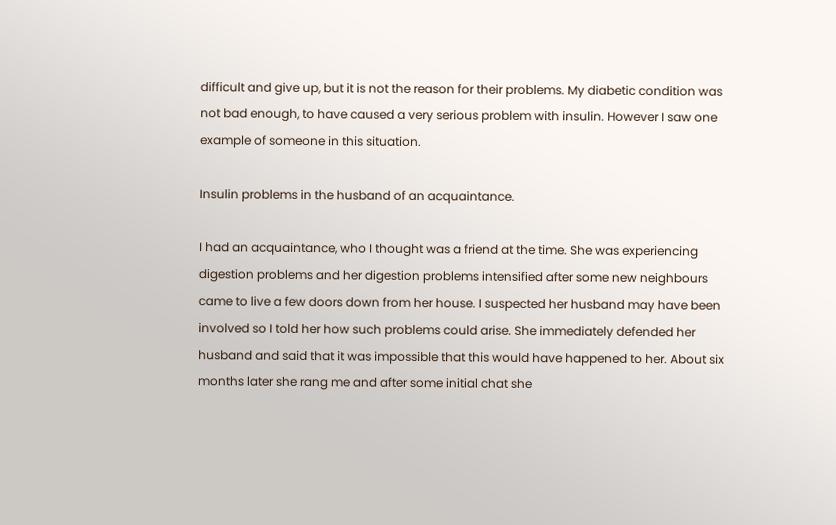difficult and give up, but it is not the reason for their problems. My diabetic condition was not bad enough, to have caused a very serious problem with insulin. However I saw one example of someone in this situation.

Insulin problems in the husband of an acquaintance.

I had an acquaintance, who I thought was a friend at the time. She was experiencing digestion problems and her digestion problems intensified after some new neighbours came to live a few doors down from her house. I suspected her husband may have been involved so I told her how such problems could arise. She immediately defended her husband and said that it was impossible that this would have happened to her. About six months later she rang me and after some initial chat she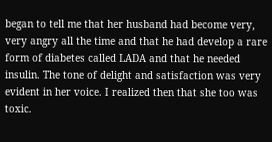began to tell me that her husband had become very, very angry all the time and that he had develop a rare form of diabetes called LADA and that he needed insulin. The tone of delight and satisfaction was very evident in her voice. I realized then that she too was toxic.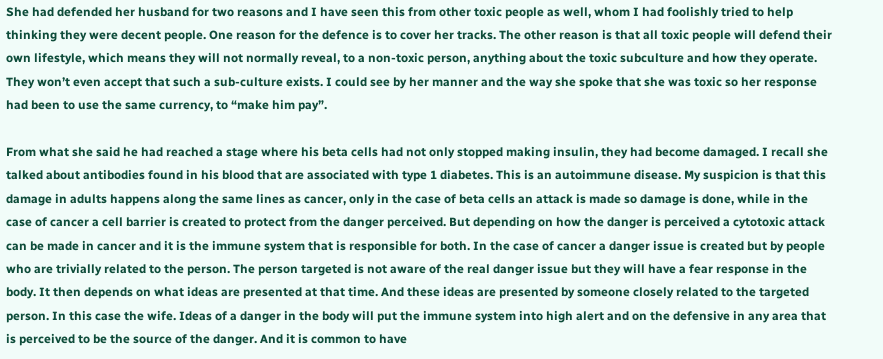She had defended her husband for two reasons and I have seen this from other toxic people as well, whom I had foolishly tried to help thinking they were decent people. One reason for the defence is to cover her tracks. The other reason is that all toxic people will defend their own lifestyle, which means they will not normally reveal, to a non-toxic person, anything about the toxic subculture and how they operate. They won’t even accept that such a sub-culture exists. I could see by her manner and the way she spoke that she was toxic so her response had been to use the same currency, to “make him pay”.

From what she said he had reached a stage where his beta cells had not only stopped making insulin, they had become damaged. I recall she talked about antibodies found in his blood that are associated with type 1 diabetes. This is an autoimmune disease. My suspicion is that this damage in adults happens along the same lines as cancer, only in the case of beta cells an attack is made so damage is done, while in the case of cancer a cell barrier is created to protect from the danger perceived. But depending on how the danger is perceived a cytotoxic attack can be made in cancer and it is the immune system that is responsible for both. In the case of cancer a danger issue is created but by people who are trivially related to the person. The person targeted is not aware of the real danger issue but they will have a fear response in the body. It then depends on what ideas are presented at that time. And these ideas are presented by someone closely related to the targeted person. In this case the wife. Ideas of a danger in the body will put the immune system into high alert and on the defensive in any area that is perceived to be the source of the danger. And it is common to have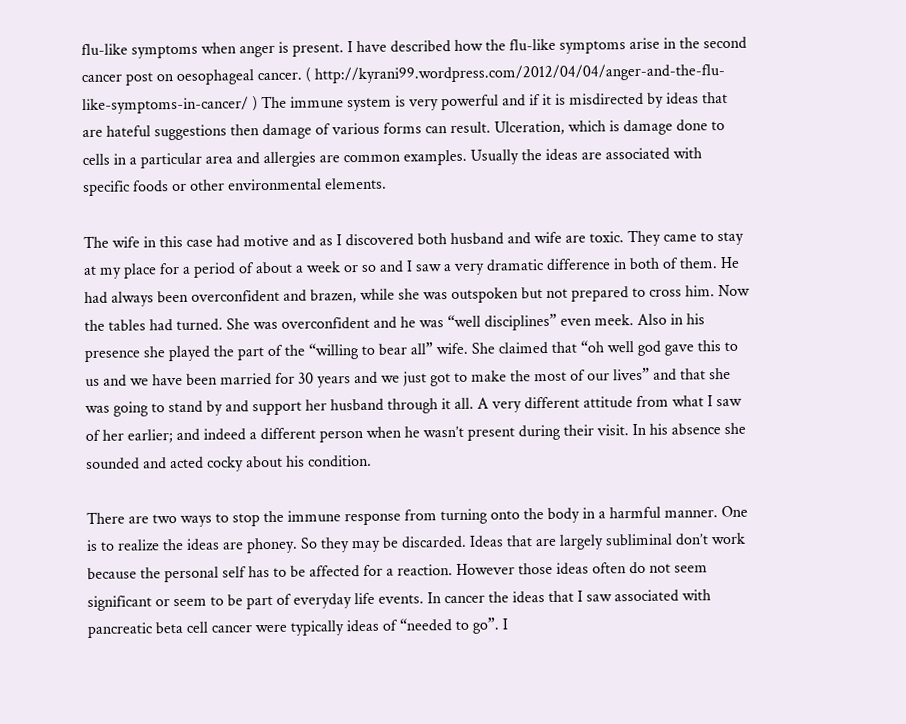flu-like symptoms when anger is present. I have described how the flu-like symptoms arise in the second cancer post on oesophageal cancer. ( http://kyrani99.wordpress.com/2012/04/04/anger-and-the-flu-like-symptoms-in-cancer/ ) The immune system is very powerful and if it is misdirected by ideas that are hateful suggestions then damage of various forms can result. Ulceration, which is damage done to cells in a particular area and allergies are common examples. Usually the ideas are associated with specific foods or other environmental elements.

The wife in this case had motive and as I discovered both husband and wife are toxic. They came to stay at my place for a period of about a week or so and I saw a very dramatic difference in both of them. He had always been overconfident and brazen, while she was outspoken but not prepared to cross him. Now the tables had turned. She was overconfident and he was “well disciplines” even meek. Also in his presence she played the part of the “willing to bear all” wife. She claimed that “oh well god gave this to us and we have been married for 30 years and we just got to make the most of our lives” and that she was going to stand by and support her husband through it all. A very different attitude from what I saw of her earlier; and indeed a different person when he wasn’t present during their visit. In his absence she sounded and acted cocky about his condition.

There are two ways to stop the immune response from turning onto the body in a harmful manner. One is to realize the ideas are phoney. So they may be discarded. Ideas that are largely subliminal don’t work because the personal self has to be affected for a reaction. However those ideas often do not seem significant or seem to be part of everyday life events. In cancer the ideas that I saw associated with pancreatic beta cell cancer were typically ideas of “needed to go”. I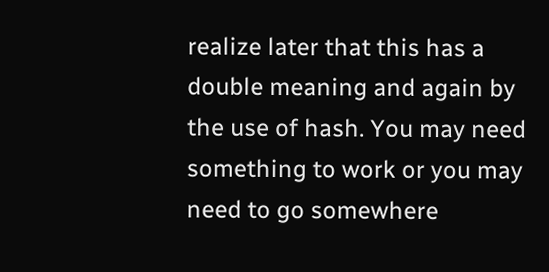realize later that this has a double meaning and again by the use of hash. You may need something to work or you may need to go somewhere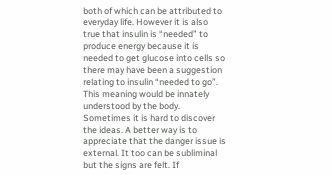both of which can be attributed to everyday life. However it is also true that insulin is “needed” to produce energy because it is needed to get glucose into cells so there may have been a suggestion relating to insulin “needed to go”. This meaning would be innately understood by the body. Sometimes it is hard to discover the ideas. A better way is to appreciate that the danger issue is external. It too can be subliminal but the signs are felt. If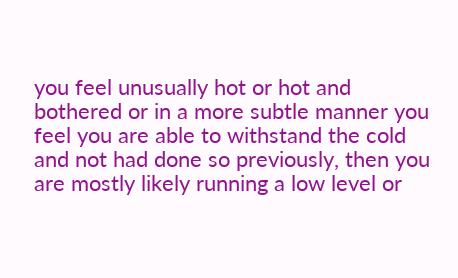you feel unusually hot or hot and bothered or in a more subtle manner you feel you are able to withstand the cold and not had done so previously, then you are mostly likely running a low level or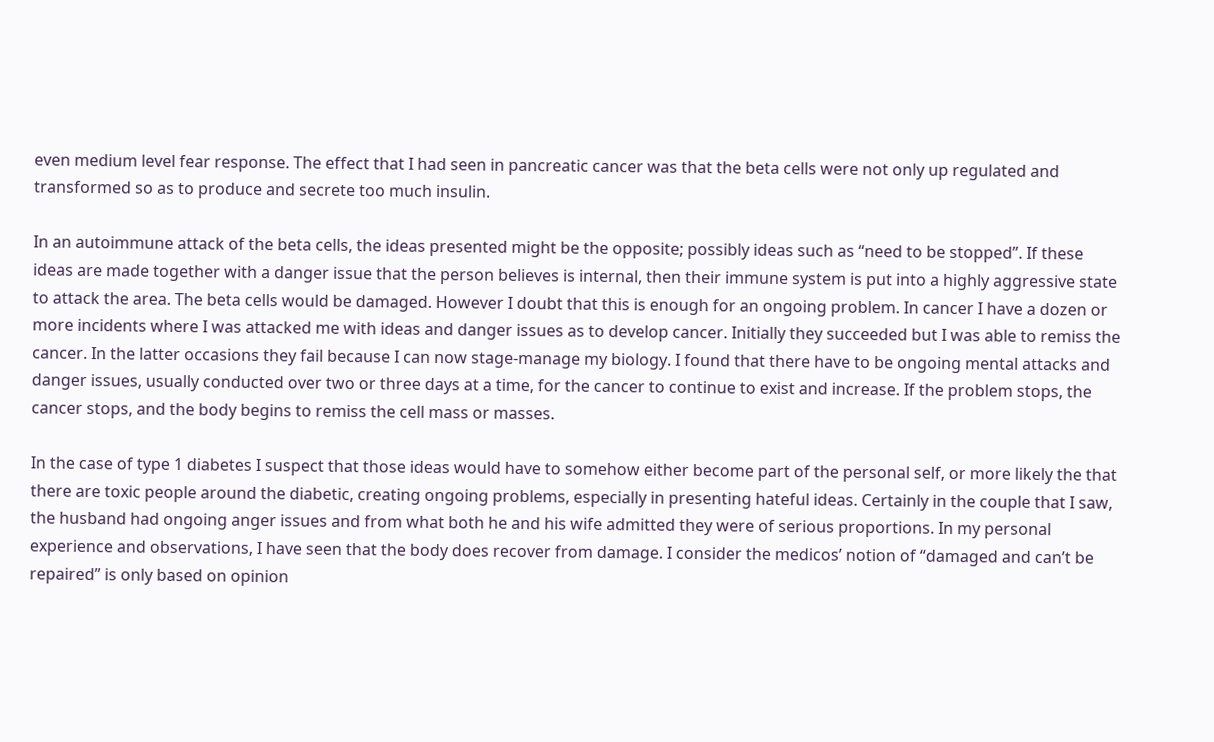even medium level fear response. The effect that I had seen in pancreatic cancer was that the beta cells were not only up regulated and transformed so as to produce and secrete too much insulin.

In an autoimmune attack of the beta cells, the ideas presented might be the opposite; possibly ideas such as “need to be stopped”. If these ideas are made together with a danger issue that the person believes is internal, then their immune system is put into a highly aggressive state to attack the area. The beta cells would be damaged. However I doubt that this is enough for an ongoing problem. In cancer I have a dozen or more incidents where I was attacked me with ideas and danger issues as to develop cancer. Initially they succeeded but I was able to remiss the cancer. In the latter occasions they fail because I can now stage-manage my biology. I found that there have to be ongoing mental attacks and danger issues, usually conducted over two or three days at a time, for the cancer to continue to exist and increase. If the problem stops, the cancer stops, and the body begins to remiss the cell mass or masses.

In the case of type 1 diabetes I suspect that those ideas would have to somehow either become part of the personal self, or more likely the that there are toxic people around the diabetic, creating ongoing problems, especially in presenting hateful ideas. Certainly in the couple that I saw, the husband had ongoing anger issues and from what both he and his wife admitted they were of serious proportions. In my personal experience and observations, I have seen that the body does recover from damage. I consider the medicos’ notion of “damaged and can’t be repaired” is only based on opinion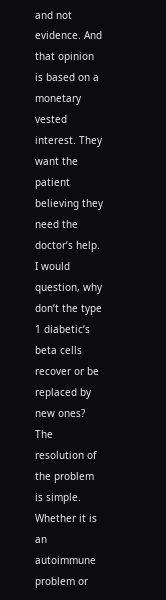and not evidence. And that opinion is based on a monetary vested interest. They want the patient believing they need the doctor’s help. I would question, why don’t the type 1 diabetic’s beta cells recover or be replaced by new ones? The resolution of the problem is simple. Whether it is an autoimmune problem or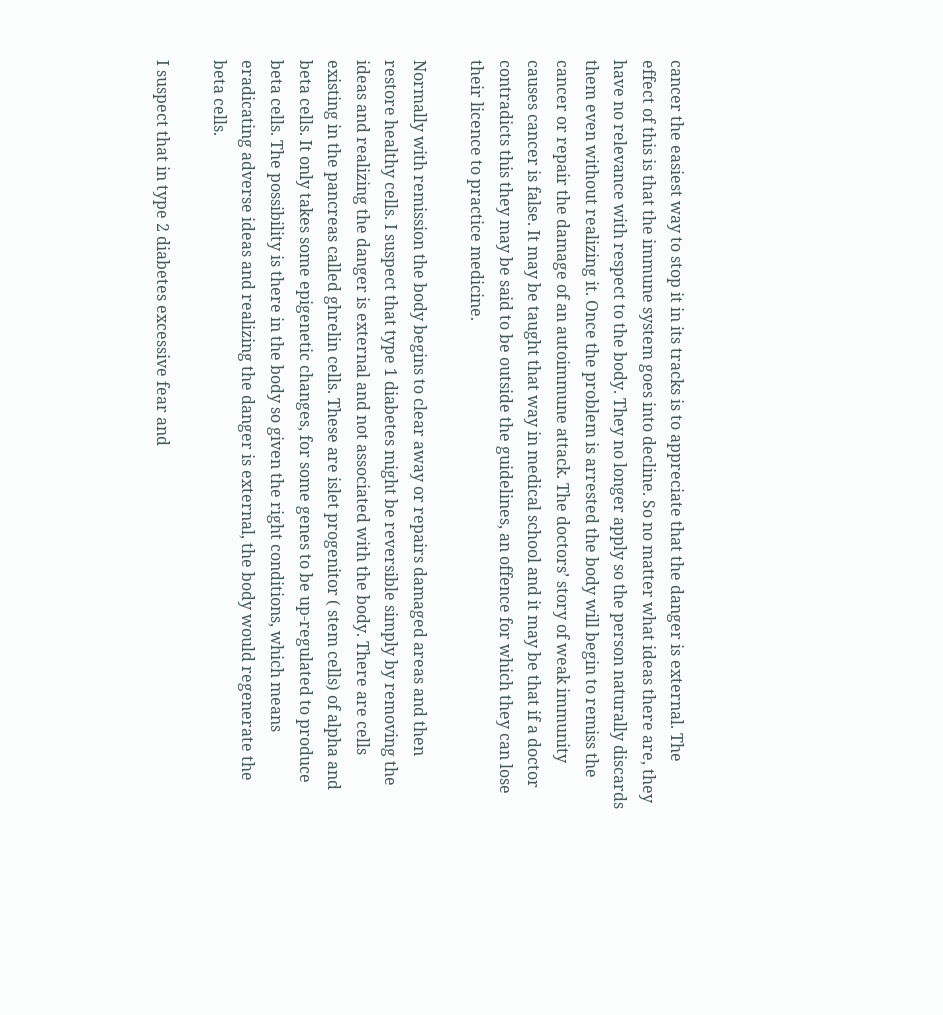cancer the easiest way to stop it in its tracks is to appreciate that the danger is external. The effect of this is that the immune system goes into decline. So no matter what ideas there are, they have no relevance with respect to the body. They no longer apply so the person naturally discards them even without realizing it. Once the problem is arrested the body will begin to remiss the cancer or repair the damage of an autoimmune attack. The doctors’ story of weak immunity causes cancer is false. It may be taught that way in medical school and it may be that if a doctor contradicts this they may be said to be outside the guidelines, an offence for which they can lose their licence to practice medicine.

Normally with remission the body begins to clear away or repairs damaged areas and then restore healthy cells. I suspect that type 1 diabetes might be reversible simply by removing the ideas and realizing the danger is external and not associated with the body. There are cells existing in the pancreas called ghrelin cells. These are islet progenitor ( stem cells) of alpha and beta cells. It only takes some epigenetic changes, for some genes to be up-regulated to produce beta cells. The possibility is there in the body so given the right conditions, which means eradicating adverse ideas and realizing the danger is external, the body would regenerate the beta cells.

I suspect that in type 2 diabetes excessive fear and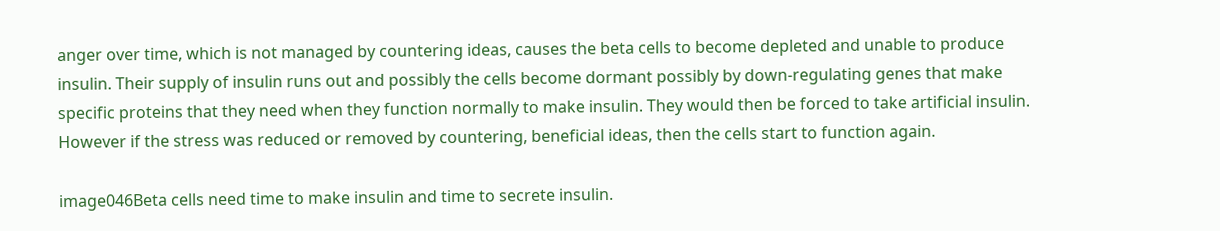anger over time, which is not managed by countering ideas, causes the beta cells to become depleted and unable to produce insulin. Their supply of insulin runs out and possibly the cells become dormant possibly by down-regulating genes that make specific proteins that they need when they function normally to make insulin. They would then be forced to take artificial insulin. However if the stress was reduced or removed by countering, beneficial ideas, then the cells start to function again.

image046Beta cells need time to make insulin and time to secrete insulin.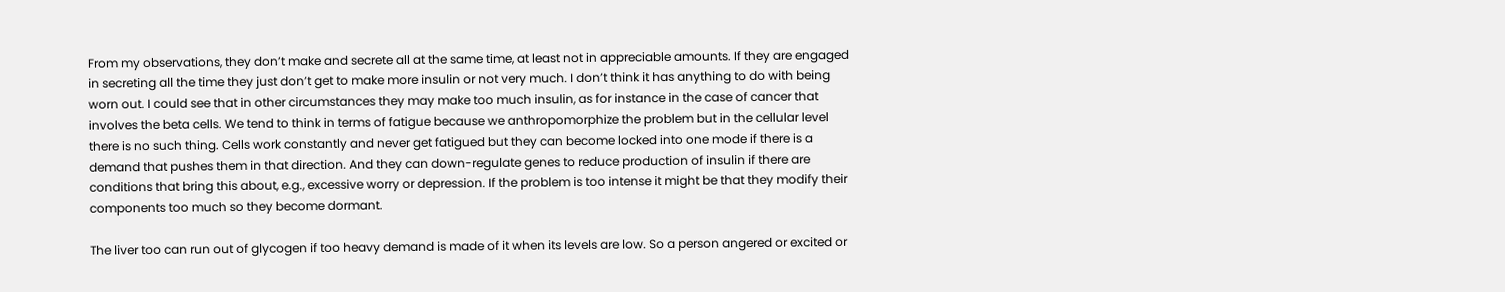From my observations, they don’t make and secrete all at the same time, at least not in appreciable amounts. If they are engaged in secreting all the time they just don’t get to make more insulin or not very much. I don’t think it has anything to do with being worn out. I could see that in other circumstances they may make too much insulin, as for instance in the case of cancer that involves the beta cells. We tend to think in terms of fatigue because we anthropomorphize the problem but in the cellular level there is no such thing. Cells work constantly and never get fatigued but they can become locked into one mode if there is a demand that pushes them in that direction. And they can down-regulate genes to reduce production of insulin if there are conditions that bring this about, e.g., excessive worry or depression. If the problem is too intense it might be that they modify their components too much so they become dormant.

The liver too can run out of glycogen if too heavy demand is made of it when its levels are low. So a person angered or excited or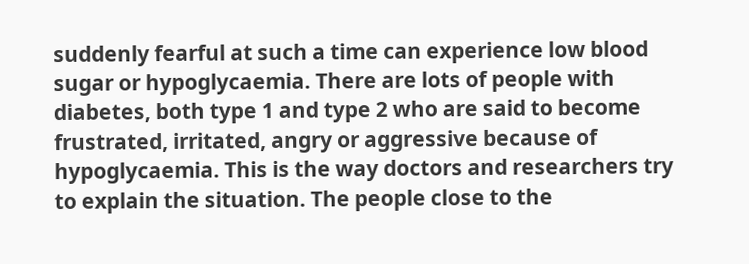suddenly fearful at such a time can experience low blood sugar or hypoglycaemia. There are lots of people with diabetes, both type 1 and type 2 who are said to become frustrated, irritated, angry or aggressive because of hypoglycaemia. This is the way doctors and researchers try to explain the situation. The people close to the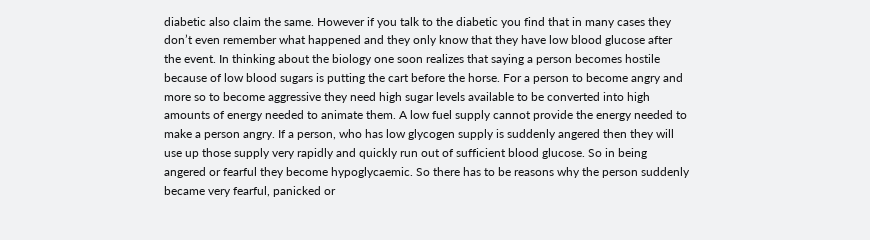diabetic also claim the same. However if you talk to the diabetic you find that in many cases they don’t even remember what happened and they only know that they have low blood glucose after the event. In thinking about the biology one soon realizes that saying a person becomes hostile because of low blood sugars is putting the cart before the horse. For a person to become angry and more so to become aggressive they need high sugar levels available to be converted into high amounts of energy needed to animate them. A low fuel supply cannot provide the energy needed to make a person angry. If a person, who has low glycogen supply is suddenly angered then they will use up those supply very rapidly and quickly run out of sufficient blood glucose. So in being angered or fearful they become hypoglycaemic. So there has to be reasons why the person suddenly became very fearful, panicked or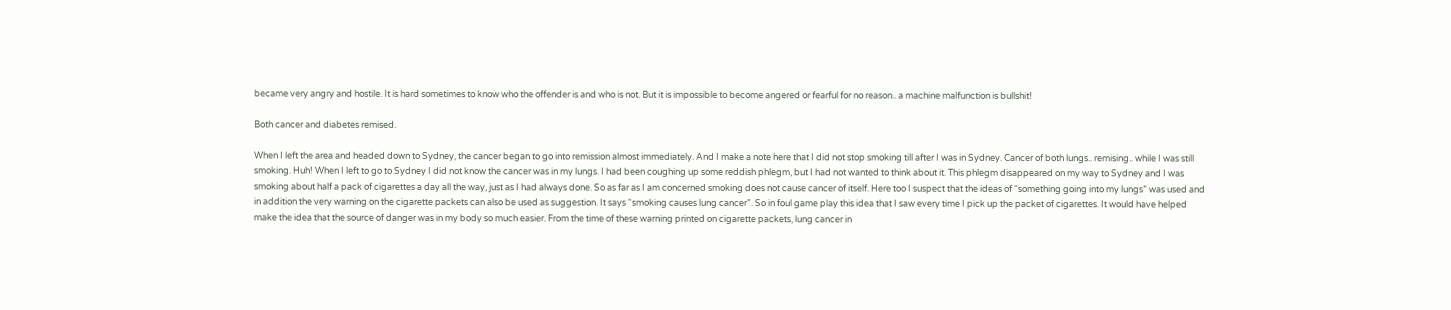became very angry and hostile. It is hard sometimes to know who the offender is and who is not. But it is impossible to become angered or fearful for no reason.. a machine malfunction is bullshit!

Both cancer and diabetes remised.

When I left the area and headed down to Sydney, the cancer began to go into remission almost immediately. And I make a note here that I did not stop smoking till after I was in Sydney. Cancer of both lungs.. remising.. while I was still smoking. Huh! When I left to go to Sydney I did not know the cancer was in my lungs. I had been coughing up some reddish phlegm, but I had not wanted to think about it. This phlegm disappeared on my way to Sydney and I was smoking about half a pack of cigarettes a day all the way, just as I had always done. So as far as I am concerned smoking does not cause cancer of itself. Here too I suspect that the ideas of “something going into my lungs” was used and in addition the very warning on the cigarette packets can also be used as suggestion. It says “smoking causes lung cancer”. So in foul game play this idea that I saw every time I pick up the packet of cigarettes. It would have helped make the idea that the source of danger was in my body so much easier. From the time of these warning printed on cigarette packets, lung cancer in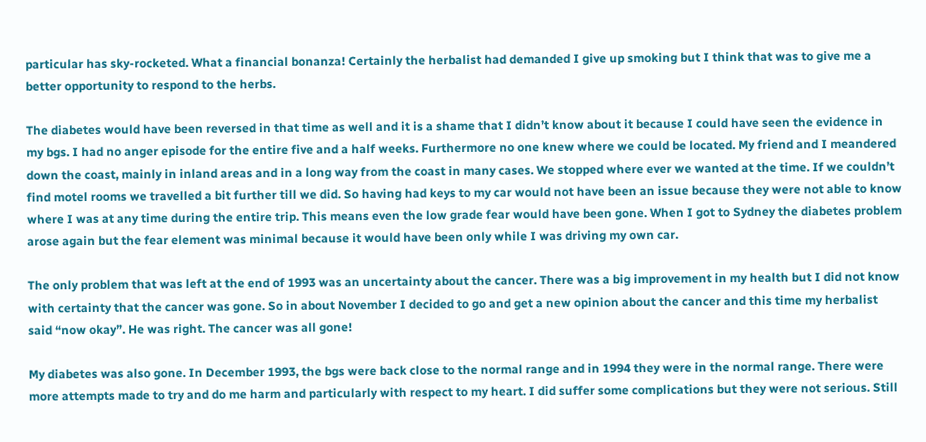particular has sky-rocketed. What a financial bonanza! Certainly the herbalist had demanded I give up smoking but I think that was to give me a better opportunity to respond to the herbs.

The diabetes would have been reversed in that time as well and it is a shame that I didn’t know about it because I could have seen the evidence in my bgs. I had no anger episode for the entire five and a half weeks. Furthermore no one knew where we could be located. My friend and I meandered down the coast, mainly in inland areas and in a long way from the coast in many cases. We stopped where ever we wanted at the time. If we couldn’t find motel rooms we travelled a bit further till we did. So having had keys to my car would not have been an issue because they were not able to know where I was at any time during the entire trip. This means even the low grade fear would have been gone. When I got to Sydney the diabetes problem arose again but the fear element was minimal because it would have been only while I was driving my own car.

The only problem that was left at the end of 1993 was an uncertainty about the cancer. There was a big improvement in my health but I did not know with certainty that the cancer was gone. So in about November I decided to go and get a new opinion about the cancer and this time my herbalist said “now okay”. He was right. The cancer was all gone!

My diabetes was also gone. In December 1993, the bgs were back close to the normal range and in 1994 they were in the normal range. There were more attempts made to try and do me harm and particularly with respect to my heart. I did suffer some complications but they were not serious. Still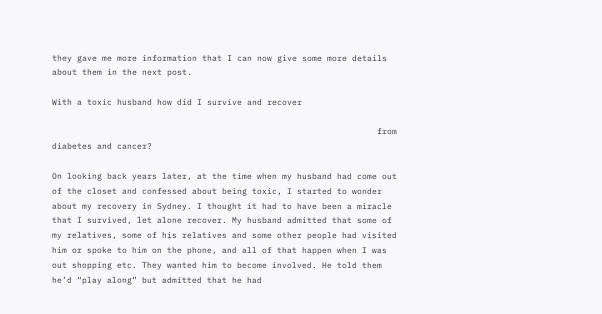they gave me more information that I can now give some more details about them in the next post.

With a toxic husband how did I survive and recover

                                                                 from diabetes and cancer?

On looking back years later, at the time when my husband had come out of the closet and confessed about being toxic, I started to wonder about my recovery in Sydney. I thought it had to have been a miracle that I survived, let alone recover. My husband admitted that some of my relatives, some of his relatives and some other people had visited him or spoke to him on the phone, and all of that happen when I was out shopping etc. They wanted him to become involved. He told them he’d “play along” but admitted that he had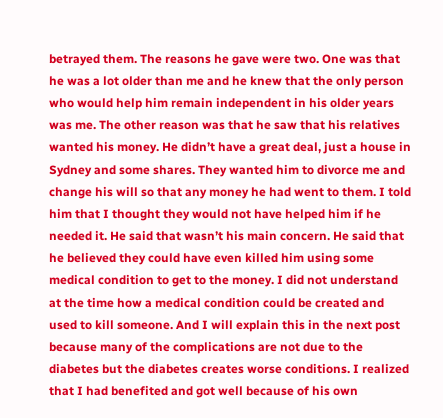betrayed them. The reasons he gave were two. One was that he was a lot older than me and he knew that the only person who would help him remain independent in his older years was me. The other reason was that he saw that his relatives wanted his money. He didn’t have a great deal, just a house in Sydney and some shares. They wanted him to divorce me and change his will so that any money he had went to them. I told him that I thought they would not have helped him if he needed it. He said that wasn’t his main concern. He said that he believed they could have even killed him using some medical condition to get to the money. I did not understand at the time how a medical condition could be created and used to kill someone. And I will explain this in the next post because many of the complications are not due to the diabetes but the diabetes creates worse conditions. I realized that I had benefited and got well because of his own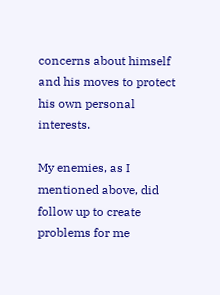concerns about himself and his moves to protect his own personal interests.

My enemies, as I mentioned above, did follow up to create problems for me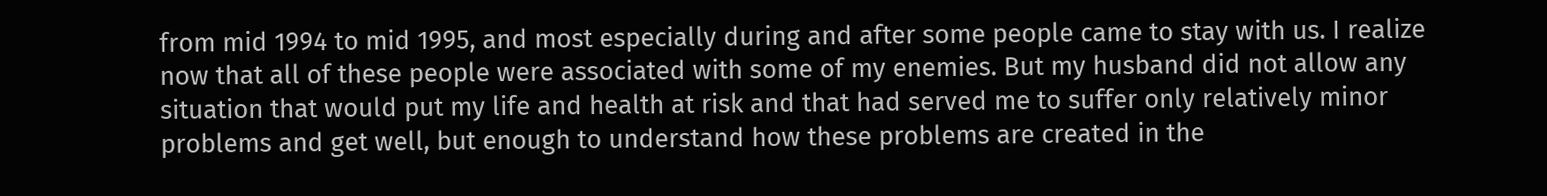from mid 1994 to mid 1995, and most especially during and after some people came to stay with us. I realize now that all of these people were associated with some of my enemies. But my husband did not allow any situation that would put my life and health at risk and that had served me to suffer only relatively minor problems and get well, but enough to understand how these problems are created in the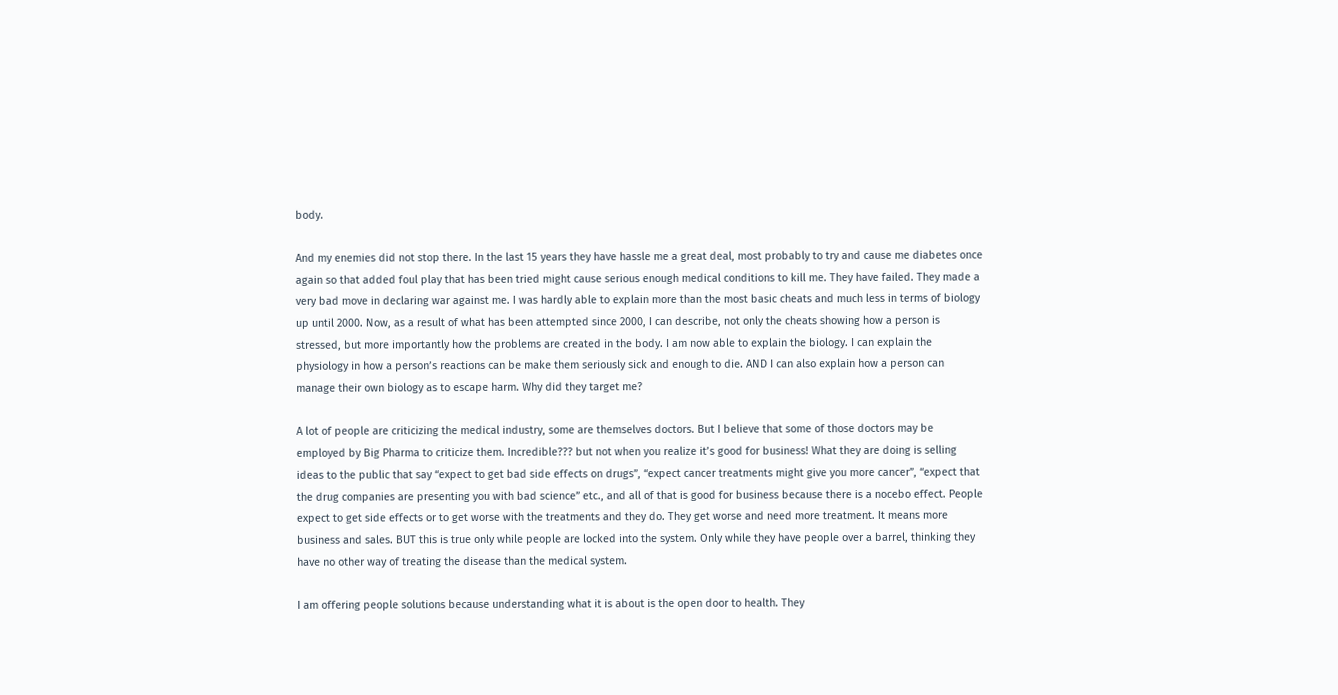body.

And my enemies did not stop there. In the last 15 years they have hassle me a great deal, most probably to try and cause me diabetes once again so that added foul play that has been tried might cause serious enough medical conditions to kill me. They have failed. They made a very bad move in declaring war against me. I was hardly able to explain more than the most basic cheats and much less in terms of biology up until 2000. Now, as a result of what has been attempted since 2000, I can describe, not only the cheats showing how a person is stressed, but more importantly how the problems are created in the body. I am now able to explain the biology. I can explain the physiology in how a person’s reactions can be make them seriously sick and enough to die. AND I can also explain how a person can manage their own biology as to escape harm. Why did they target me?

A lot of people are criticizing the medical industry, some are themselves doctors. But I believe that some of those doctors may be employed by Big Pharma to criticize them. Incredible??? but not when you realize it’s good for business! What they are doing is selling ideas to the public that say “expect to get bad side effects on drugs”, “expect cancer treatments might give you more cancer”, “expect that the drug companies are presenting you with bad science” etc., and all of that is good for business because there is a nocebo effect. People expect to get side effects or to get worse with the treatments and they do. They get worse and need more treatment. It means more business and sales. BUT this is true only while people are locked into the system. Only while they have people over a barrel, thinking they have no other way of treating the disease than the medical system.

I am offering people solutions because understanding what it is about is the open door to health. They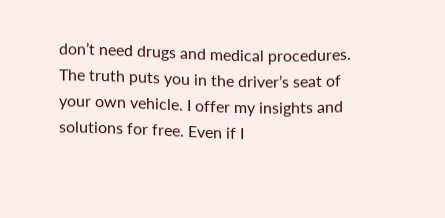don’t need drugs and medical procedures. The truth puts you in the driver’s seat of your own vehicle. I offer my insights and solutions for free. Even if I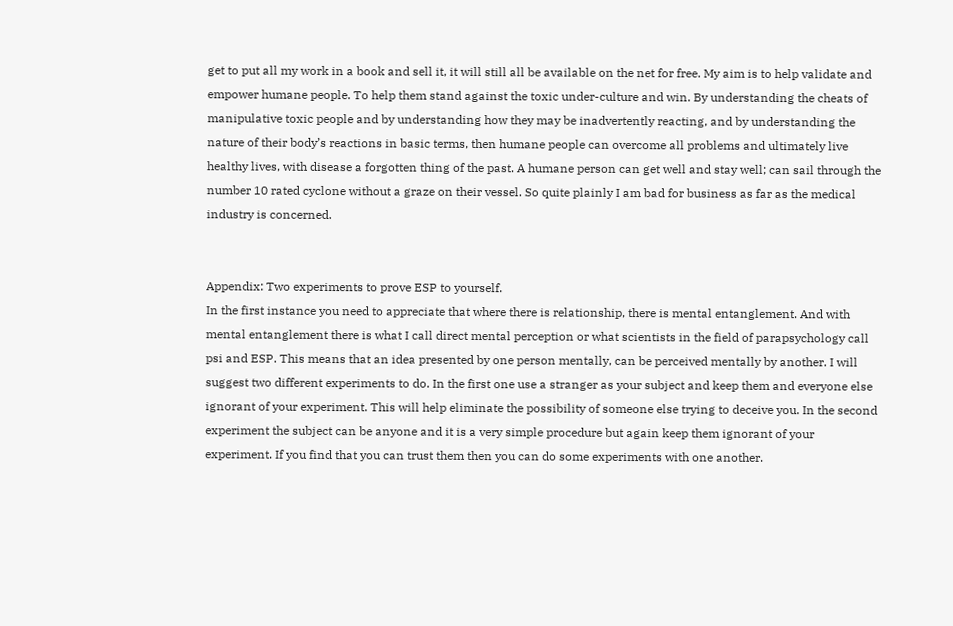get to put all my work in a book and sell it, it will still all be available on the net for free. My aim is to help validate and empower humane people. To help them stand against the toxic under-culture and win. By understanding the cheats of manipulative toxic people and by understanding how they may be inadvertently reacting, and by understanding the nature of their body’s reactions in basic terms, then humane people can overcome all problems and ultimately live healthy lives, with disease a forgotten thing of the past. A humane person can get well and stay well; can sail through the number 10 rated cyclone without a graze on their vessel. So quite plainly I am bad for business as far as the medical industry is concerned.


Appendix: Two experiments to prove ESP to yourself.
In the first instance you need to appreciate that where there is relationship, there is mental entanglement. And with mental entanglement there is what I call direct mental perception or what scientists in the field of parapsychology call psi and ESP. This means that an idea presented by one person mentally, can be perceived mentally by another. I will suggest two different experiments to do. In the first one use a stranger as your subject and keep them and everyone else ignorant of your experiment. This will help eliminate the possibility of someone else trying to deceive you. In the second experiment the subject can be anyone and it is a very simple procedure but again keep them ignorant of your experiment. If you find that you can trust them then you can do some experiments with one another.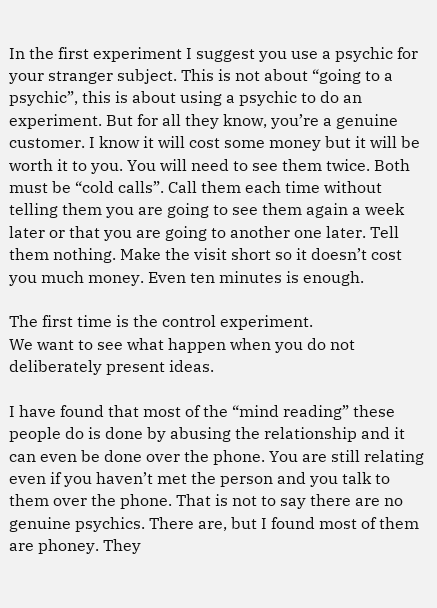In the first experiment I suggest you use a psychic for your stranger subject. This is not about “going to a psychic”, this is about using a psychic to do an experiment. But for all they know, you’re a genuine customer. I know it will cost some money but it will be worth it to you. You will need to see them twice. Both must be “cold calls”. Call them each time without telling them you are going to see them again a week later or that you are going to another one later. Tell them nothing. Make the visit short so it doesn’t cost you much money. Even ten minutes is enough.

The first time is the control experiment.
We want to see what happen when you do not deliberately present ideas.

I have found that most of the “mind reading” these people do is done by abusing the relationship and it can even be done over the phone. You are still relating even if you haven’t met the person and you talk to them over the phone. That is not to say there are no genuine psychics. There are, but I found most of them are phoney. They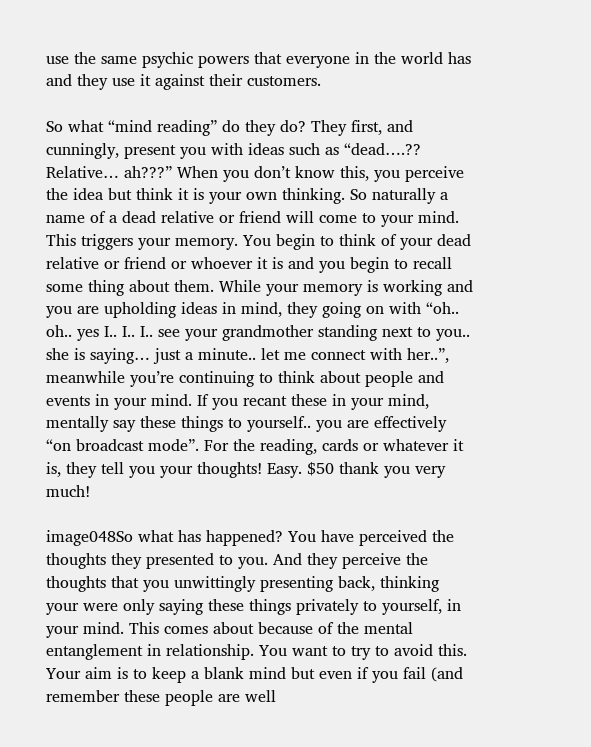use the same psychic powers that everyone in the world has and they use it against their customers.

So what “mind reading” do they do? They first, and cunningly, present you with ideas such as “dead….?? Relative… ah???” When you don’t know this, you perceive the idea but think it is your own thinking. So naturally a name of a dead relative or friend will come to your mind. This triggers your memory. You begin to think of your dead relative or friend or whoever it is and you begin to recall some thing about them. While your memory is working and you are upholding ideas in mind, they going on with “oh.. oh.. yes I.. I.. I.. see your grandmother standing next to you.. she is saying… just a minute.. let me connect with her..”, meanwhile you’re continuing to think about people and events in your mind. If you recant these in your mind, mentally say these things to yourself.. you are effectively “on broadcast mode”. For the reading, cards or whatever it is, they tell you your thoughts! Easy. $50 thank you very much!

image048So what has happened? You have perceived the thoughts they presented to you. And they perceive the thoughts that you unwittingly presenting back, thinking your were only saying these things privately to yourself, in your mind. This comes about because of the mental entanglement in relationship. You want to try to avoid this. Your aim is to keep a blank mind but even if you fail (and remember these people are well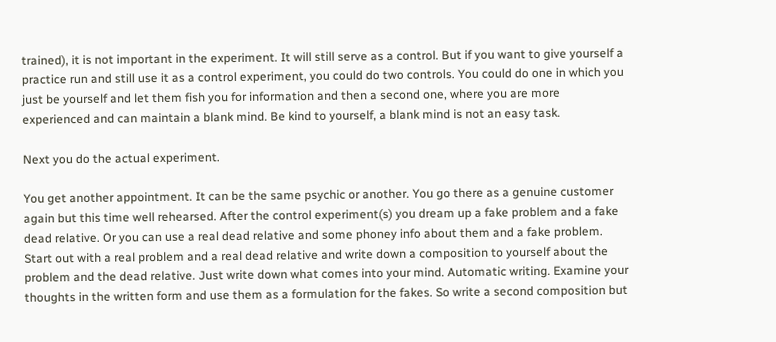trained), it is not important in the experiment. It will still serve as a control. But if you want to give yourself a practice run and still use it as a control experiment, you could do two controls. You could do one in which you just be yourself and let them fish you for information and then a second one, where you are more experienced and can maintain a blank mind. Be kind to yourself, a blank mind is not an easy task.

Next you do the actual experiment.

You get another appointment. It can be the same psychic or another. You go there as a genuine customer again but this time well rehearsed. After the control experiment(s) you dream up a fake problem and a fake dead relative. Or you can use a real dead relative and some phoney info about them and a fake problem. Start out with a real problem and a real dead relative and write down a composition to yourself about the problem and the dead relative. Just write down what comes into your mind. Automatic writing. Examine your thoughts in the written form and use them as a formulation for the fakes. So write a second composition but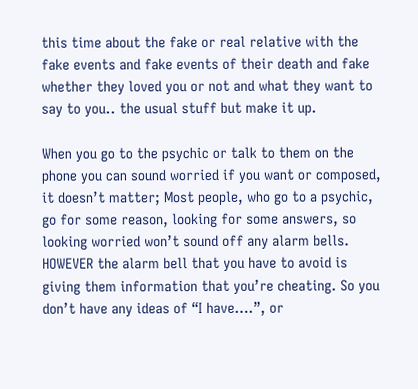this time about the fake or real relative with the fake events and fake events of their death and fake whether they loved you or not and what they want to say to you.. the usual stuff but make it up.

When you go to the psychic or talk to them on the phone you can sound worried if you want or composed, it doesn’t matter; Most people, who go to a psychic, go for some reason, looking for some answers, so looking worried won’t sound off any alarm bells. HOWEVER the alarm bell that you have to avoid is giving them information that you’re cheating. So you don’t have any ideas of “I have….”, or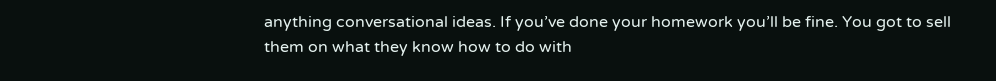anything conversational ideas. If you’ve done your homework you’ll be fine. You got to sell them on what they know how to do with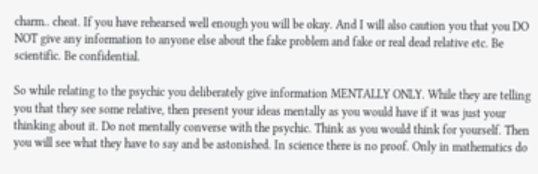charm.. cheat. If you have rehearsed well enough you will be okay. And I will also caution you that you DO NOT give any information to anyone else about the fake problem and fake or real dead relative etc. Be scientific. Be confidential.

So while relating to the psychic you deliberately give information MENTALLY ONLY. While they are telling you that they see some relative, then present your ideas mentally as you would have if it was just your thinking about it. Do not mentally converse with the psychic. Think as you would think for yourself. Then you will see what they have to say and be astonished. In science there is no proof. Only in mathematics do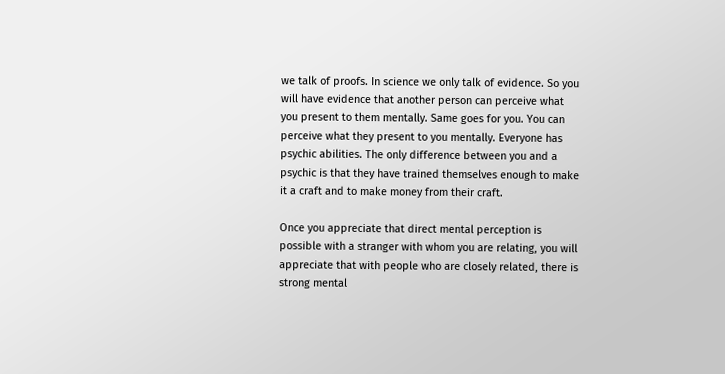we talk of proofs. In science we only talk of evidence. So you will have evidence that another person can perceive what you present to them mentally. Same goes for you. You can perceive what they present to you mentally. Everyone has psychic abilities. The only difference between you and a psychic is that they have trained themselves enough to make it a craft and to make money from their craft.

Once you appreciate that direct mental perception is possible with a stranger with whom you are relating, you will appreciate that with people who are closely related, there is strong mental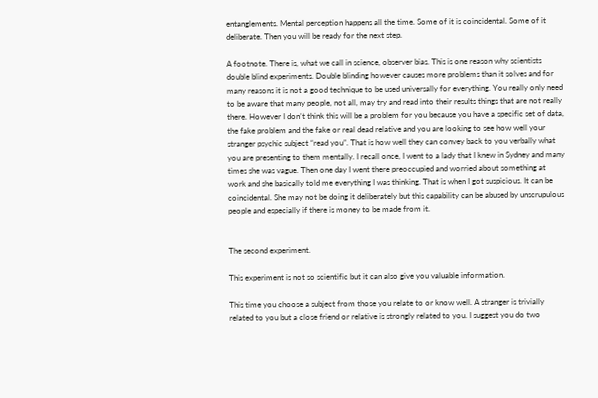entanglements. Mental perception happens all the time. Some of it is coincidental. Some of it deliberate. Then you will be ready for the next step.

A footnote. There is, what we call in science, observer bias. This is one reason why scientists double blind experiments. Double blinding however causes more problems than it solves and for many reasons it is not a good technique to be used universally for everything. You really only need to be aware that many people, not all, may try and read into their results things that are not really there. However I don’t think this will be a problem for you because you have a specific set of data, the fake problem and the fake or real dead relative and you are looking to see how well your stranger psychic subject “read you”. That is how well they can convey back to you verbally what you are presenting to them mentally. I recall once, I went to a lady that I knew in Sydney and many times she was vague. Then one day I went there preoccupied and worried about something at work and she basically told me everything I was thinking. That is when I got suspicious. It can be coincidental. She may not be doing it deliberately but this capability can be abused by unscrupulous people and especially if there is money to be made from it.


The second experiment.

This experiment is not so scientific but it can also give you valuable information.

This time you choose a subject from those you relate to or know well. A stranger is trivially related to you but a close friend or relative is strongly related to you. I suggest you do two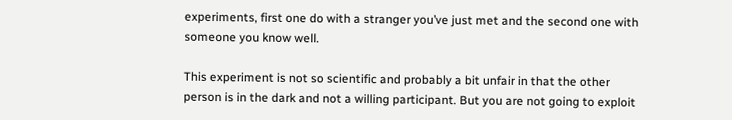experiments, first one do with a stranger you’ve just met and the second one with someone you know well.

This experiment is not so scientific and probably a bit unfair in that the other person is in the dark and not a willing participant. But you are not going to exploit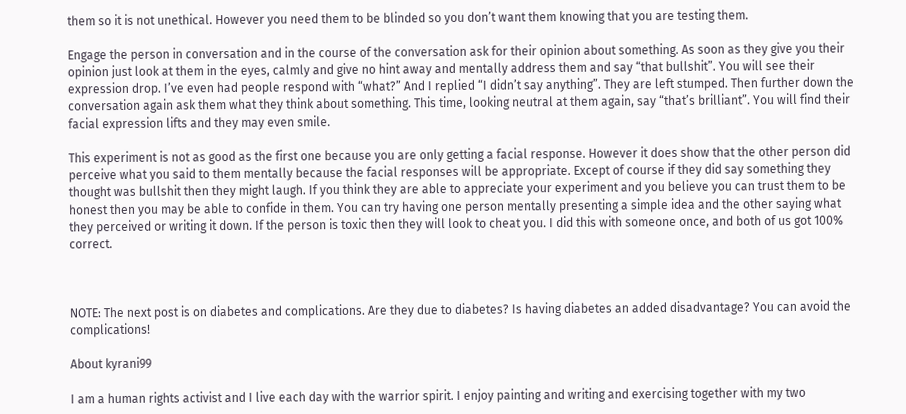them so it is not unethical. However you need them to be blinded so you don’t want them knowing that you are testing them.

Engage the person in conversation and in the course of the conversation ask for their opinion about something. As soon as they give you their opinion just look at them in the eyes, calmly and give no hint away and mentally address them and say “that bullshit”. You will see their expression drop. I’ve even had people respond with “what?” And I replied “I didn’t say anything”. They are left stumped. Then further down the conversation again ask them what they think about something. This time, looking neutral at them again, say “that’s brilliant”. You will find their facial expression lifts and they may even smile.

This experiment is not as good as the first one because you are only getting a facial response. However it does show that the other person did perceive what you said to them mentally because the facial responses will be appropriate. Except of course if they did say something they thought was bullshit then they might laugh. If you think they are able to appreciate your experiment and you believe you can trust them to be honest then you may be able to confide in them. You can try having one person mentally presenting a simple idea and the other saying what they perceived or writing it down. If the person is toxic then they will look to cheat you. I did this with someone once, and both of us got 100% correct.



NOTE: The next post is on diabetes and complications. Are they due to diabetes? Is having diabetes an added disadvantage? You can avoid the complications!

About kyrani99

I am a human rights activist and I live each day with the warrior spirit. I enjoy painting and writing and exercising together with my two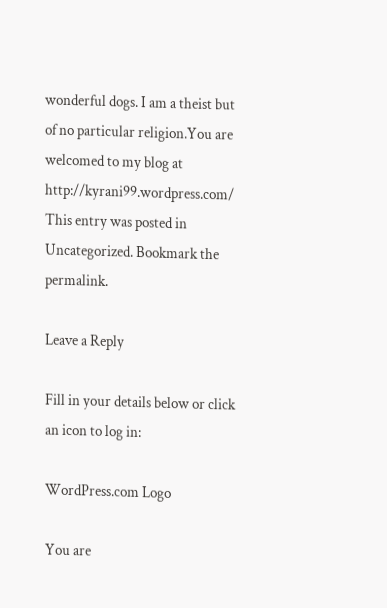wonderful dogs. I am a theist but of no particular religion.You are welcomed to my blog at http://kyrani99.wordpress.com/
This entry was posted in Uncategorized. Bookmark the permalink.

Leave a Reply

Fill in your details below or click an icon to log in:

WordPress.com Logo

You are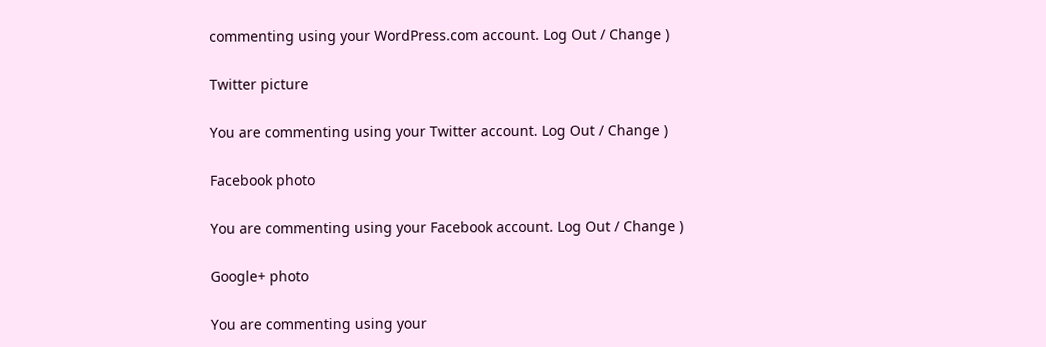commenting using your WordPress.com account. Log Out / Change )

Twitter picture

You are commenting using your Twitter account. Log Out / Change )

Facebook photo

You are commenting using your Facebook account. Log Out / Change )

Google+ photo

You are commenting using your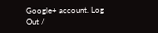Google+ account. Log Out /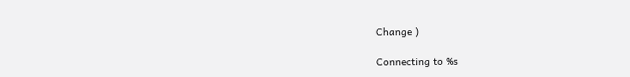Change )

Connecting to %s